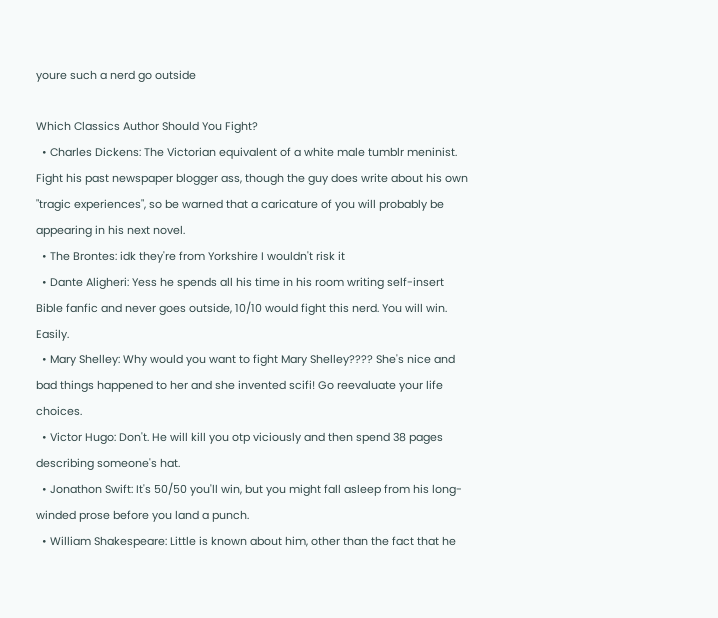youre such a nerd go outside

Which Classics Author Should You Fight?
  • Charles Dickens: The Victorian equivalent of a white male tumblr meninist. Fight his past newspaper blogger ass, though the guy does write about his own "tragic experiences", so be warned that a caricature of you will probably be appearing in his next novel.
  • The Brontes: idk they're from Yorkshire I wouldn't risk it
  • Dante Aligheri: Yess he spends all his time in his room writing self-insert Bible fanfic and never goes outside, 10/10 would fight this nerd. You will win. Easily.
  • Mary Shelley: Why would you want to fight Mary Shelley???? She's nice and bad things happened to her and she invented scifi! Go reevaluate your life choices.
  • Victor Hugo: Don't. He will kill you otp viciously and then spend 38 pages describing someone's hat.
  • Jonathon Swift: It's 50/50 you'll win, but you might fall asleep from his long-winded prose before you land a punch.
  • William Shakespeare: Little is known about him, other than the fact that he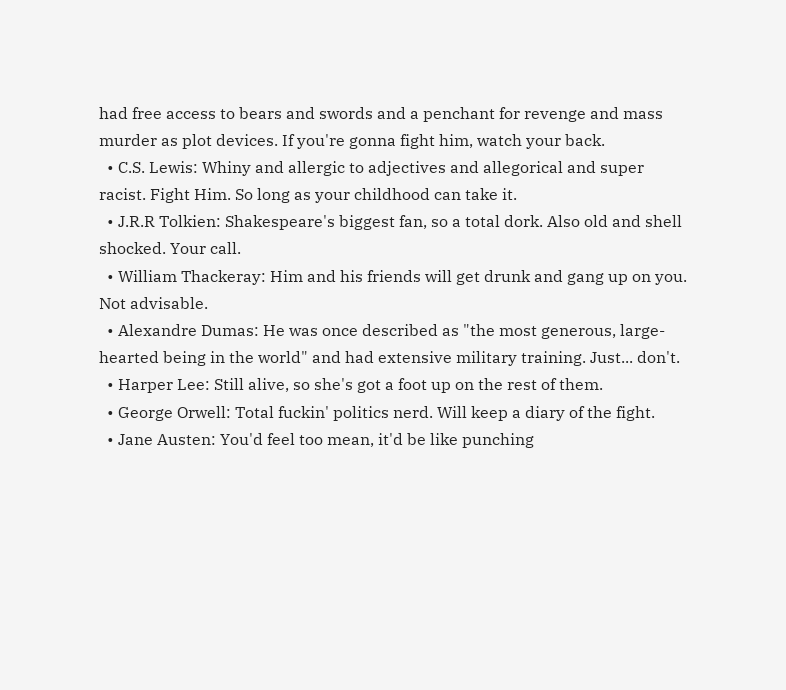had free access to bears and swords and a penchant for revenge and mass murder as plot devices. If you're gonna fight him, watch your back.
  • C.S. Lewis: Whiny and allergic to adjectives and allegorical and super racist. Fight Him. So long as your childhood can take it.
  • J.R.R Tolkien: Shakespeare's biggest fan, so a total dork. Also old and shell shocked. Your call.
  • William Thackeray: Him and his friends will get drunk and gang up on you. Not advisable.
  • Alexandre Dumas: He was once described as "the most generous, large-hearted being in the world" and had extensive military training. Just... don't.
  • Harper Lee: Still alive, so she's got a foot up on the rest of them.
  • George Orwell: Total fuckin' politics nerd. Will keep a diary of the fight.
  • Jane Austen: You'd feel too mean, it'd be like punching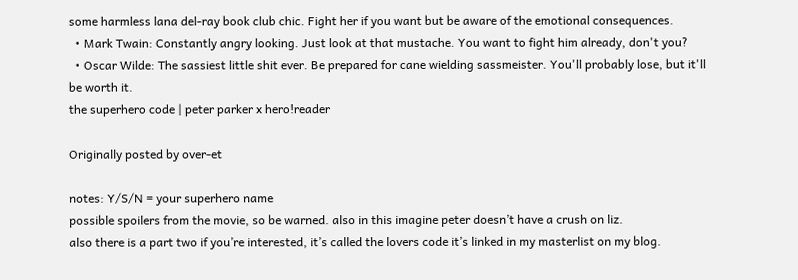some harmless lana del-ray book club chic. Fight her if you want but be aware of the emotional consequences.
  • Mark Twain: Constantly angry looking. Just look at that mustache. You want to fight him already, don't you?
  • Oscar Wilde: The sassiest little shit ever. Be prepared for cane wielding sassmeister. You'll probably lose, but it'll be worth it.
the superhero code | peter parker x hero!reader

Originally posted by over-et

notes: Y/S/N = your superhero name
possible spoilers from the movie, so be warned. also in this imagine peter doesn’t have a crush on liz.
also there is a part two if you’re interested, it’s called the lovers code it’s linked in my masterlist on my blog.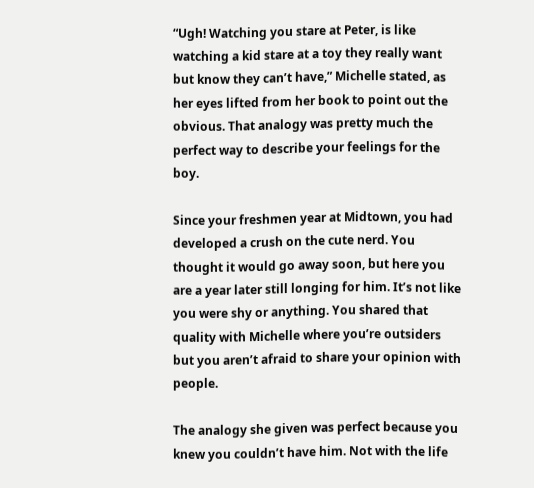“Ugh! Watching you stare at Peter, is like watching a kid stare at a toy they really want but know they can’t have,” Michelle stated, as her eyes lifted from her book to point out the obvious. That analogy was pretty much the perfect way to describe your feelings for the boy.

Since your freshmen year at Midtown, you had developed a crush on the cute nerd. You thought it would go away soon, but here you are a year later still longing for him. It’s not like you were shy or anything. You shared that quality with Michelle where you’re outsiders but you aren’t afraid to share your opinion with people.

The analogy she given was perfect because you knew you couldn’t have him. Not with the life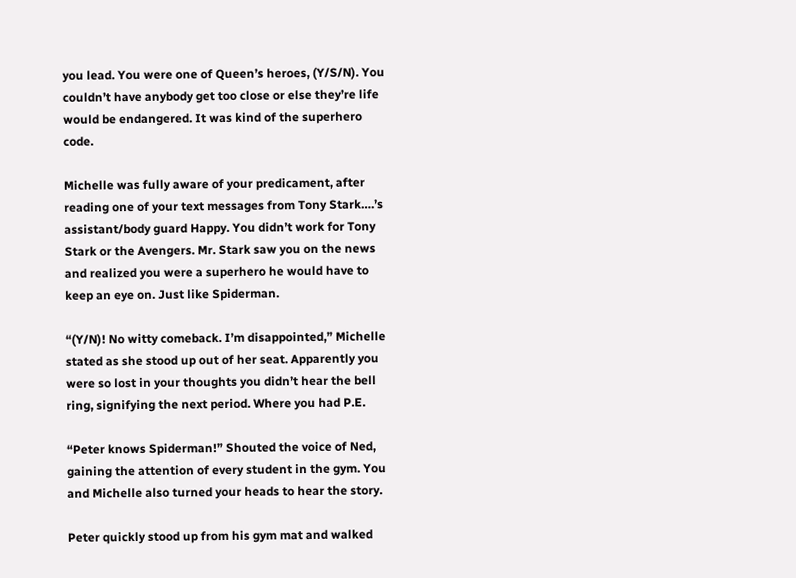you lead. You were one of Queen’s heroes, (Y/S/N). You couldn’t have anybody get too close or else they’re life would be endangered. It was kind of the superhero code.

Michelle was fully aware of your predicament, after reading one of your text messages from Tony Stark….’s assistant/body guard Happy. You didn’t work for Tony Stark or the Avengers. Mr. Stark saw you on the news and realized you were a superhero he would have to keep an eye on. Just like Spiderman.

“(Y/N)! No witty comeback. I’m disappointed,” Michelle stated as she stood up out of her seat. Apparently you were so lost in your thoughts you didn’t hear the bell ring, signifying the next period. Where you had P.E.

“Peter knows Spiderman!” Shouted the voice of Ned, gaining the attention of every student in the gym. You and Michelle also turned your heads to hear the story.

Peter quickly stood up from his gym mat and walked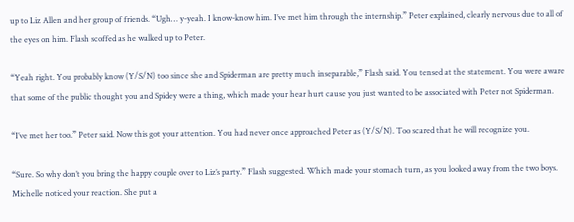up to Liz Allen and her group of friends. “Ugh… y-yeah. I know-know him. I’ve met him through the internship.” Peter explained, clearly nervous due to all of the eyes on him. Flash scoffed as he walked up to Peter.

“Yeah right. You probably know (Y/S/N) too since she and Spiderman are pretty much inseparable,” Flash said. You tensed at the statement. You were aware that some of the public thought you and Spidey were a thing, which made your hear hurt cause you just wanted to be associated with Peter not Spiderman.

“I’ve met her too.” Peter said. Now this got your attention. You had never once approached Peter as (Y/S/N). Too scared that he will recognize you.

“Sure. So why don’t you bring the happy couple over to Liz’s party.” Flash suggested. Which made your stomach turn, as you looked away from the two boys. Michelle noticed your reaction. She put a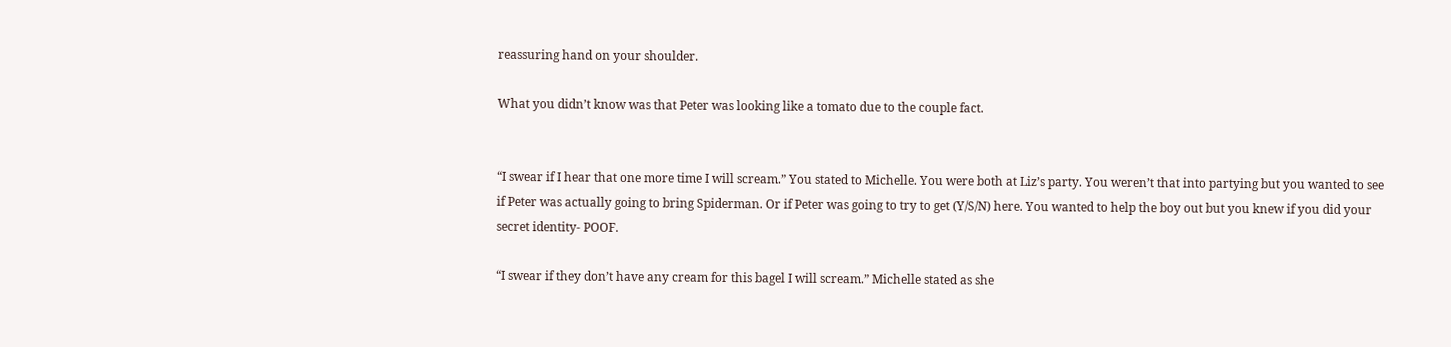reassuring hand on your shoulder.

What you didn’t know was that Peter was looking like a tomato due to the couple fact.


“I swear if I hear that one more time I will scream.” You stated to Michelle. You were both at Liz’s party. You weren’t that into partying but you wanted to see if Peter was actually going to bring Spiderman. Or if Peter was going to try to get (Y/S/N) here. You wanted to help the boy out but you knew if you did your secret identity- POOF.

“I swear if they don’t have any cream for this bagel I will scream.” Michelle stated as she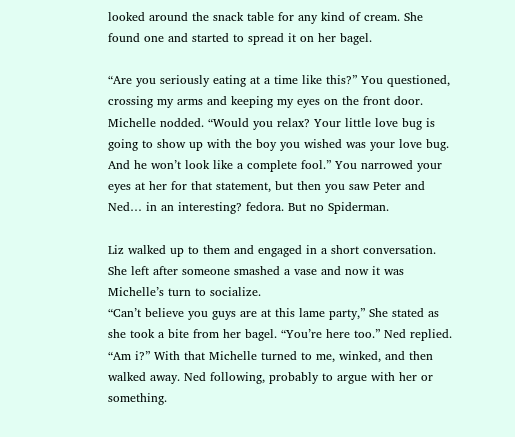looked around the snack table for any kind of cream. She found one and started to spread it on her bagel.

“Are you seriously eating at a time like this?” You questioned, crossing my arms and keeping my eyes on the front door. Michelle nodded. “Would you relax? Your little love bug is going to show up with the boy you wished was your love bug. And he won’t look like a complete fool.” You narrowed your eyes at her for that statement, but then you saw Peter and Ned… in an interesting? fedora. But no Spiderman.

Liz walked up to them and engaged in a short conversation. She left after someone smashed a vase and now it was Michelle’s turn to socialize.
“Can’t believe you guys are at this lame party,” She stated as she took a bite from her bagel. “You’re here too.” Ned replied. “Am i?” With that Michelle turned to me, winked, and then walked away. Ned following, probably to argue with her or something.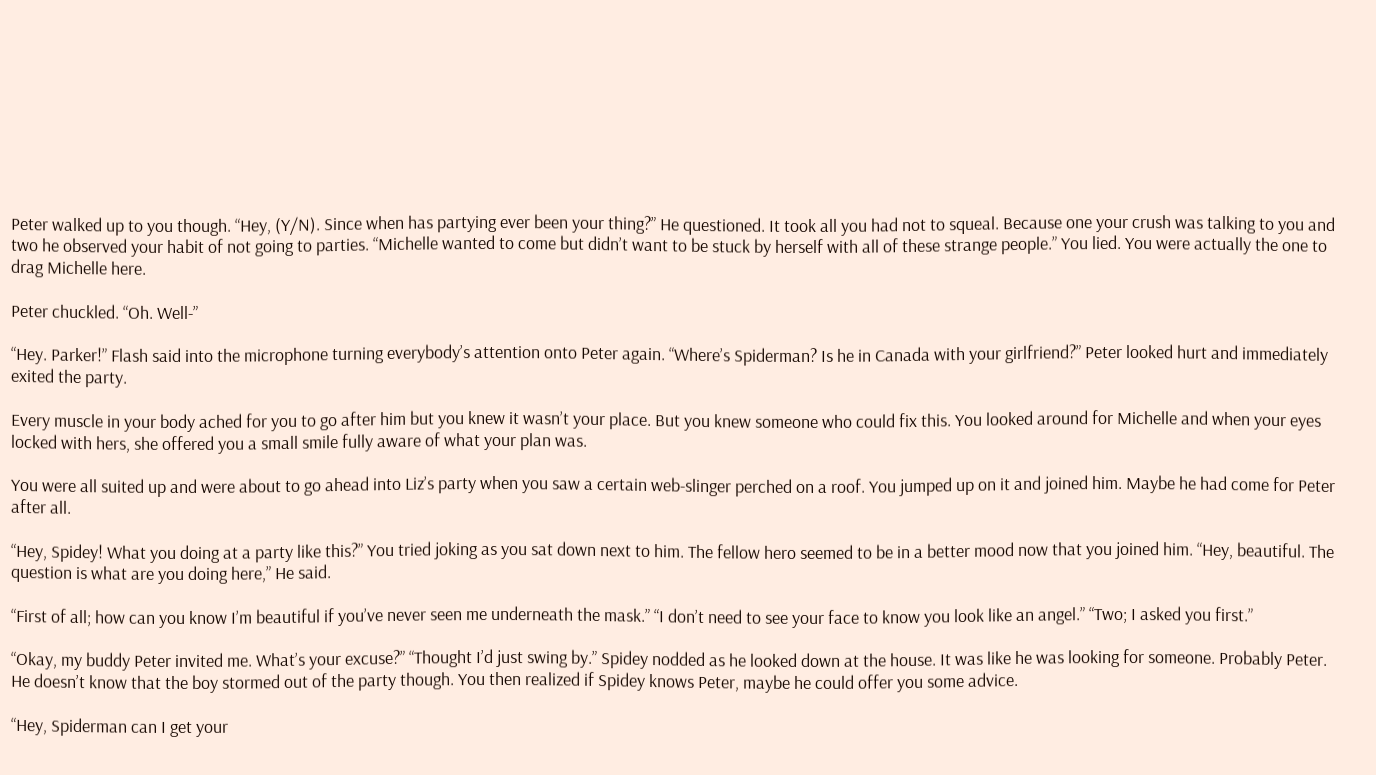Peter walked up to you though. “Hey, (Y/N). Since when has partying ever been your thing?” He questioned. It took all you had not to squeal. Because one your crush was talking to you and two he observed your habit of not going to parties. “Michelle wanted to come but didn’t want to be stuck by herself with all of these strange people.” You lied. You were actually the one to drag Michelle here.

Peter chuckled. “Oh. Well-”

“Hey. Parker!” Flash said into the microphone turning everybody’s attention onto Peter again. “Where’s Spiderman? Is he in Canada with your girlfriend?” Peter looked hurt and immediately exited the party.

Every muscle in your body ached for you to go after him but you knew it wasn’t your place. But you knew someone who could fix this. You looked around for Michelle and when your eyes locked with hers, she offered you a small smile fully aware of what your plan was.

You were all suited up and were about to go ahead into Liz’s party when you saw a certain web-slinger perched on a roof. You jumped up on it and joined him. Maybe he had come for Peter after all.

“Hey, Spidey! What you doing at a party like this?” You tried joking as you sat down next to him. The fellow hero seemed to be in a better mood now that you joined him. “Hey, beautiful. The question is what are you doing here,” He said.

“First of all; how can you know I’m beautiful if you’ve never seen me underneath the mask.” “I don’t need to see your face to know you look like an angel.” “Two; I asked you first.”

“Okay, my buddy Peter invited me. What’s your excuse?” “Thought I’d just swing by.” Spidey nodded as he looked down at the house. It was like he was looking for someone. Probably Peter. He doesn’t know that the boy stormed out of the party though. You then realized if Spidey knows Peter, maybe he could offer you some advice.

“Hey, Spiderman can I get your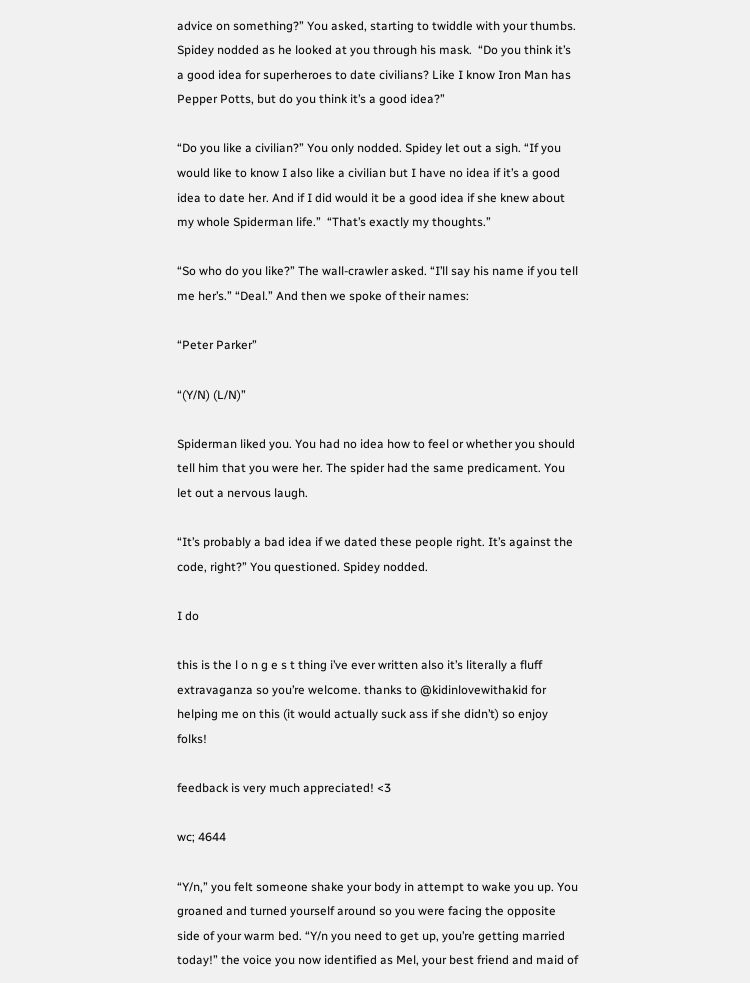advice on something?” You asked, starting to twiddle with your thumbs. Spidey nodded as he looked at you through his mask.  “Do you think it’s a good idea for superheroes to date civilians? Like I know Iron Man has Pepper Potts, but do you think it’s a good idea?”

“Do you like a civilian?” You only nodded. Spidey let out a sigh. “If you would like to know I also like a civilian but I have no idea if it’s a good idea to date her. And if I did would it be a good idea if she knew about my whole Spiderman life.”  “That’s exactly my thoughts.”

“So who do you like?” The wall-crawler asked. “I’ll say his name if you tell me her’s.” “Deal.” And then we spoke of their names:

“Peter Parker”

“(Y/N) (L/N)”

Spiderman liked you. You had no idea how to feel or whether you should tell him that you were her. The spider had the same predicament. You let out a nervous laugh.

“It’s probably a bad idea if we dated these people right. It’s against the code, right?” You questioned. Spidey nodded.

I do

this is the l o n g e s t thing i’ve ever written also it’s literally a fluff extravaganza so you’re welcome. thanks to @kidinlovewithakid for helping me on this (it would actually suck ass if she didn’t) so enjoy folks!

feedback is very much appreciated! <3

wc; 4644

“Y/n,” you felt someone shake your body in attempt to wake you up. You groaned and turned yourself around so you were facing the opposite side of your warm bed. “Y/n you need to get up, you’re getting married today!” the voice you now identified as Mel, your best friend and maid of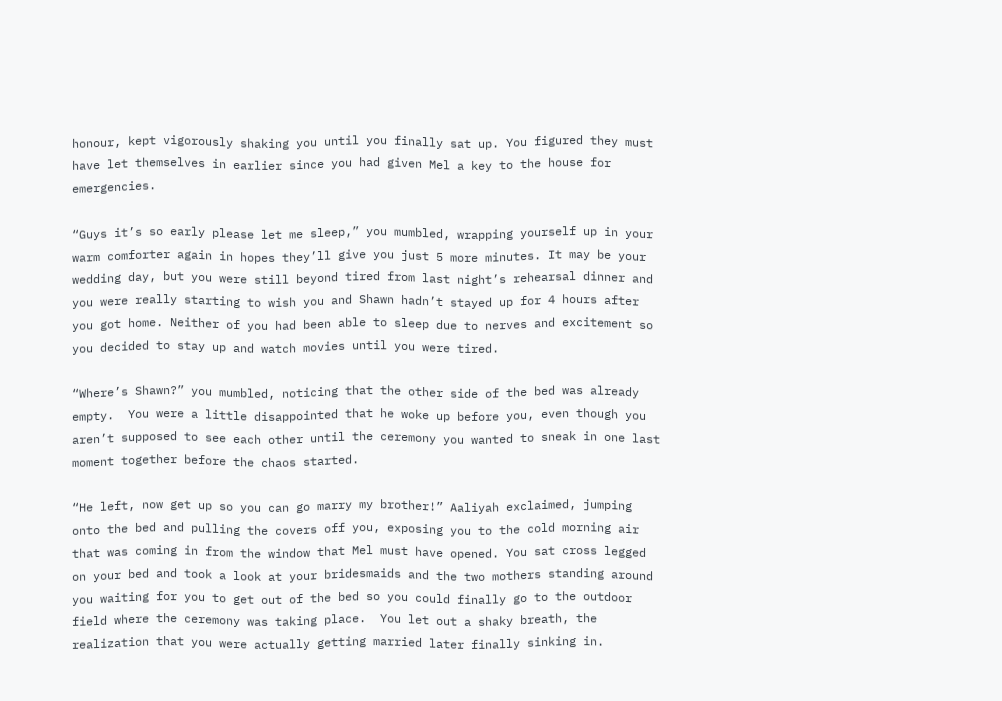honour, kept vigorously shaking you until you finally sat up. You figured they must have let themselves in earlier since you had given Mel a key to the house for emergencies.

“Guys it’s so early please let me sleep,” you mumbled, wrapping yourself up in your warm comforter again in hopes they’ll give you just 5 more minutes. It may be your wedding day, but you were still beyond tired from last night’s rehearsal dinner and you were really starting to wish you and Shawn hadn’t stayed up for 4 hours after you got home. Neither of you had been able to sleep due to nerves and excitement so you decided to stay up and watch movies until you were tired.

“Where’s Shawn?” you mumbled, noticing that the other side of the bed was already empty.  You were a little disappointed that he woke up before you, even though you aren’t supposed to see each other until the ceremony you wanted to sneak in one last moment together before the chaos started.

“He left, now get up so you can go marry my brother!” Aaliyah exclaimed, jumping onto the bed and pulling the covers off you, exposing you to the cold morning air that was coming in from the window that Mel must have opened. You sat cross legged on your bed and took a look at your bridesmaids and the two mothers standing around you waiting for you to get out of the bed so you could finally go to the outdoor field where the ceremony was taking place.  You let out a shaky breath, the realization that you were actually getting married later finally sinking in.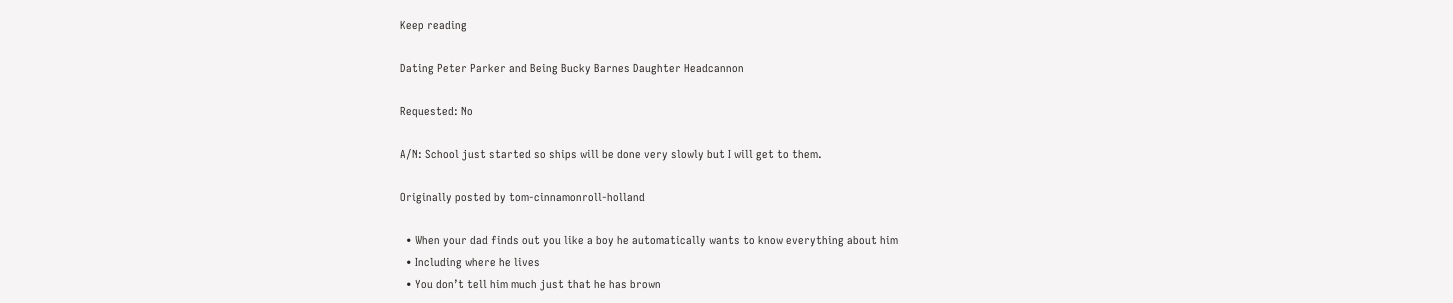Keep reading

Dating Peter Parker and Being Bucky Barnes Daughter Headcannon

Requested: No

A/N: School just started so ships will be done very slowly but I will get to them.

Originally posted by tom-cinnamonroll-holland

  • When your dad finds out you like a boy he automatically wants to know everything about him
  • Including where he lives
  • You don’t tell him much just that he has brown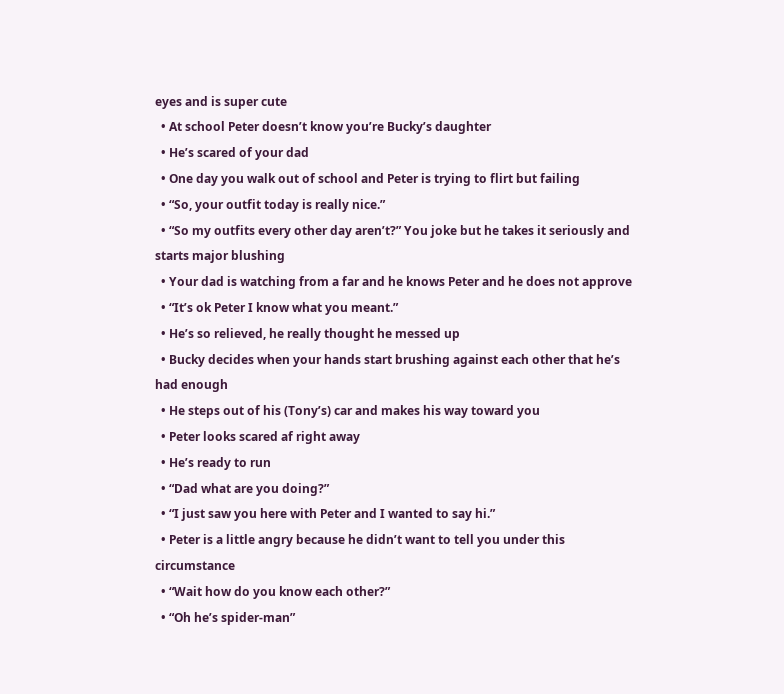eyes and is super cute
  • At school Peter doesn’t know you’re Bucky’s daughter
  • He’s scared of your dad
  • One day you walk out of school and Peter is trying to flirt but failing
  • “So, your outfit today is really nice.”
  • “So my outfits every other day aren’t?” You joke but he takes it seriously and starts major blushing
  • Your dad is watching from a far and he knows Peter and he does not approve
  • “It’s ok Peter I know what you meant.”
  • He’s so relieved, he really thought he messed up
  • Bucky decides when your hands start brushing against each other that he’s had enough
  • He steps out of his (Tony’s) car and makes his way toward you
  • Peter looks scared af right away
  • He’s ready to run
  • “Dad what are you doing?”
  • “I just saw you here with Peter and I wanted to say hi.”
  • Peter is a little angry because he didn’t want to tell you under this circumstance
  • “Wait how do you know each other?”
  • “Oh he’s spider-man”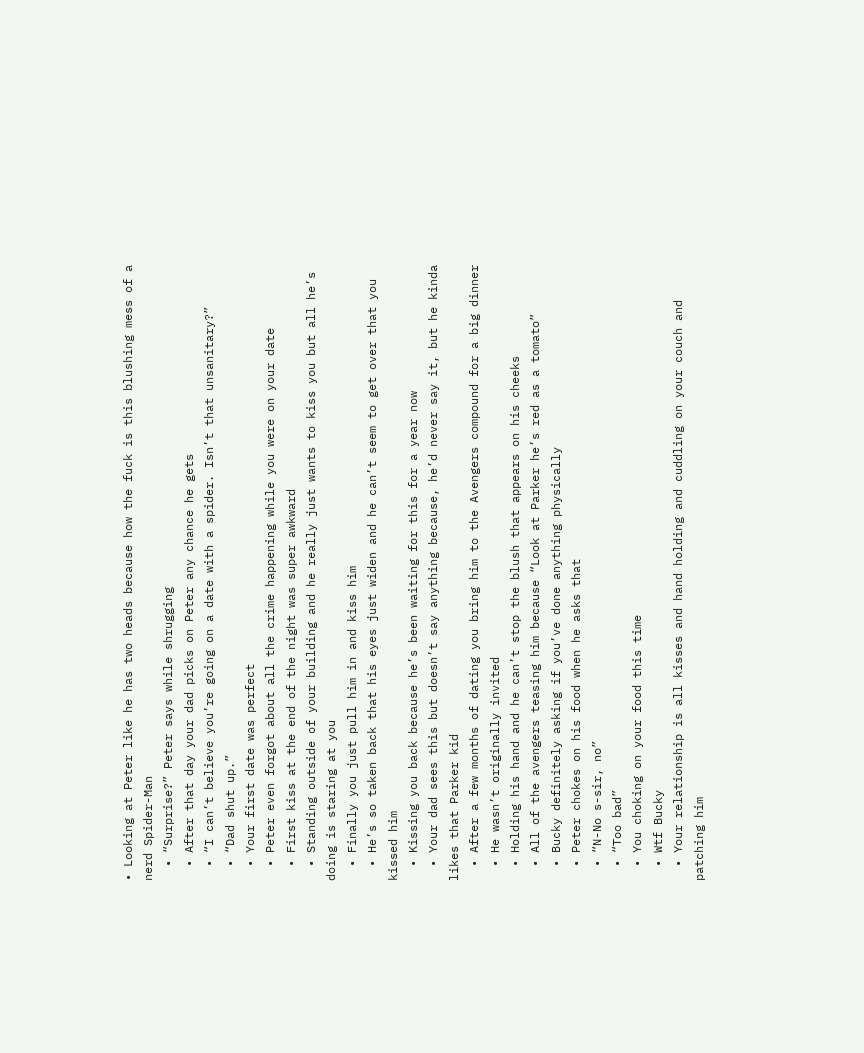• Looking at Peter like he has two heads because how the fuck is this blushing mess of a nerd Spider-Man
  • “Surprise?” Peter says while shrugging
  • After that day your dad picks on Peter any chance he gets
  • “I can’t believe you’re going on a date with a spider. Isn’t that unsanitary?”
  • “Dad shut up.”
  • Your first date was perfect
  • Peter even forgot about all the crime happening while you were on your date
  • First kiss at the end of the night was super awkward
  • Standing outside of your building and he really just wants to kiss you but all he’s doing is staring at you
  • Finally you just pull him in and kiss him
  • He’s so taken back that his eyes just widen and he can’t seem to get over that you kissed him
  • Kissing you back because he’s been waiting for this for a year now
  • Your dad sees this but doesn’t say anything because, he’d never say it, but he kinda likes that Parker kid
  • After a few months of dating you bring him to the Avengers compound for a big dinner
  • He wasn’t originally invited
  • Holding his hand and he can’t stop the blush that appears on his cheeks
  • All of the avengers teasing him because “Look at Parker he’s red as a tomato”
  • Bucky definitely asking if you’ve done anything physically
  • Peter chokes on his food when he asks that
  • “N-No s-sir, no”
  • “Too bad”
  • You choking on your food this time
  • Wtf Bucky
  • Your relationship is all kisses and hand holding and cuddling on your couch and patching him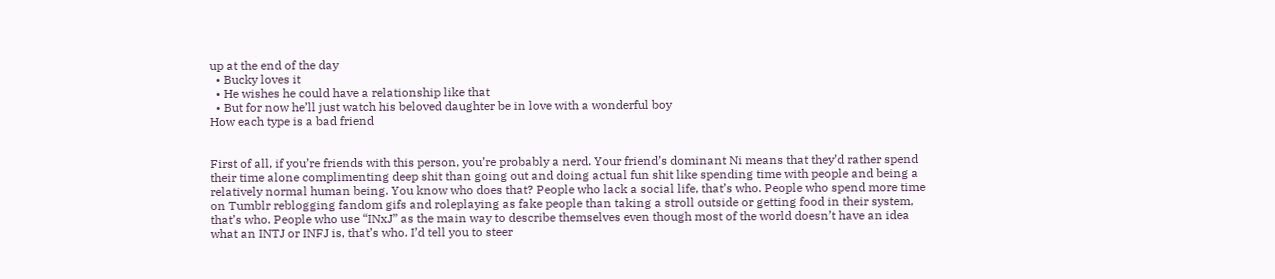up at the end of the day
  • Bucky loves it
  • He wishes he could have a relationship like that
  • But for now he’ll just watch his beloved daughter be in love with a wonderful boy
How each type is a bad friend


First of all, if you’re friends with this person, you’re probably a nerd. Your friend’s dominant Ni means that they’d rather spend their time alone complimenting deep shit than going out and doing actual fun shit like spending time with people and being a relatively normal human being. You know who does that? People who lack a social life, that’s who. People who spend more time on Tumblr reblogging fandom gifs and roleplaying as fake people than taking a stroll outside or getting food in their system, that’s who. People who use “INxJ” as the main way to describe themselves even though most of the world doesn’t have an idea what an INTJ or INFJ is, that’s who. I’d tell you to steer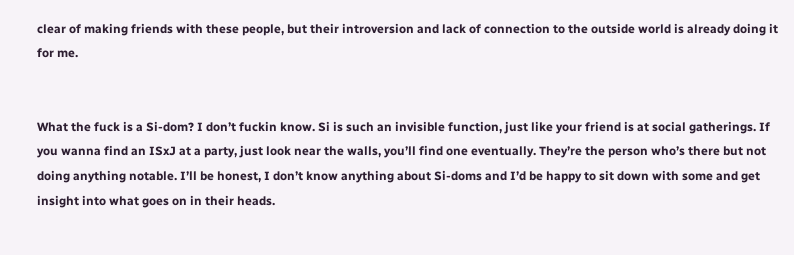clear of making friends with these people, but their introversion and lack of connection to the outside world is already doing it for me.


What the fuck is a Si-dom? I don’t fuckin know. Si is such an invisible function, just like your friend is at social gatherings. If you wanna find an ISxJ at a party, just look near the walls, you’ll find one eventually. They’re the person who’s there but not doing anything notable. I’ll be honest, I don’t know anything about Si-doms and I’d be happy to sit down with some and get insight into what goes on in their heads.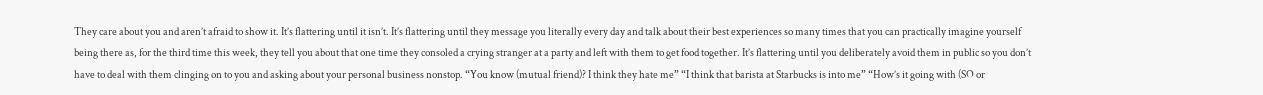They care about you and aren’t afraid to show it. It’s flattering until it isn’t. It’s flattering until they message you literally every day and talk about their best experiences so many times that you can practically imagine yourself being there as, for the third time this week, they tell you about that one time they consoled a crying stranger at a party and left with them to get food together. It’s flattering until you deliberately avoid them in public so you don’t have to deal with them clinging on to you and asking about your personal business nonstop. “You know (mutual friend)? I think they hate me” “I think that barista at Starbucks is into me” “How’s it going with (SO or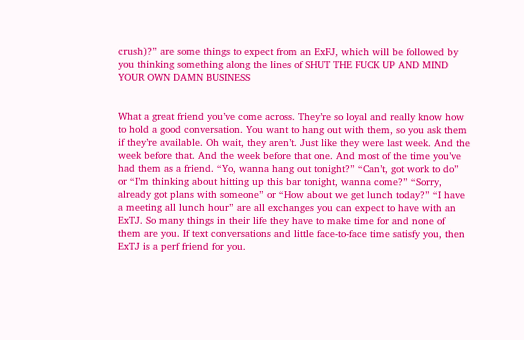crush)?” are some things to expect from an ExFJ, which will be followed by you thinking something along the lines of SHUT THE FUCK UP AND MIND YOUR OWN DAMN BUSINESS


What a great friend you’ve come across. They’re so loyal and really know how to hold a good conversation. You want to hang out with them, so you ask them if they’re available. Oh wait, they aren’t. Just like they were last week. And the week before that. And the week before that one. And most of the time you’ve had them as a friend. “Yo, wanna hang out tonight?” “Can’t, got work to do” or “I’m thinking about hitting up this bar tonight, wanna come?” “Sorry, already got plans with someone” or “How about we get lunch today?” “I have a meeting all lunch hour” are all exchanges you can expect to have with an ExTJ. So many things in their life they have to make time for and none of them are you. If text conversations and little face-to-face time satisfy you, then ExTJ is a perf friend for you.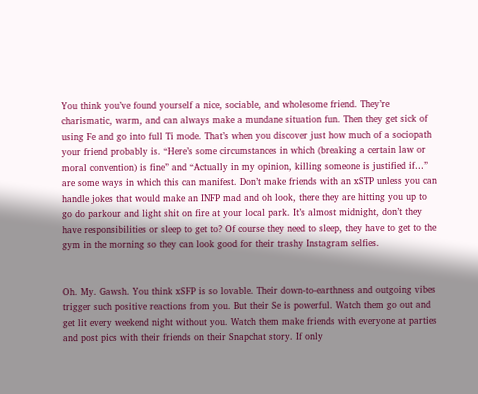You think you’ve found yourself a nice, sociable, and wholesome friend. They’re charismatic, warm, and can always make a mundane situation fun. Then they get sick of using Fe and go into full Ti mode. That’s when you discover just how much of a sociopath your friend probably is. “Here’s some circumstances in which (breaking a certain law or moral convention) is fine” and “Actually in my opinion, killing someone is justified if…” are some ways in which this can manifest. Don’t make friends with an xSTP unless you can handle jokes that would make an INFP mad and oh look, there they are hitting you up to go do parkour and light shit on fire at your local park. It’s almost midnight, don’t they have responsibilities or sleep to get to? Of course they need to sleep, they have to get to the gym in the morning so they can look good for their trashy Instagram selfies.


Oh. My. Gawsh. You think xSFP is so lovable. Their down-to-earthness and outgoing vibes trigger such positive reactions from you. But their Se is powerful. Watch them go out and get lit every weekend night without you. Watch them make friends with everyone at parties and post pics with their friends on their Snapchat story. If only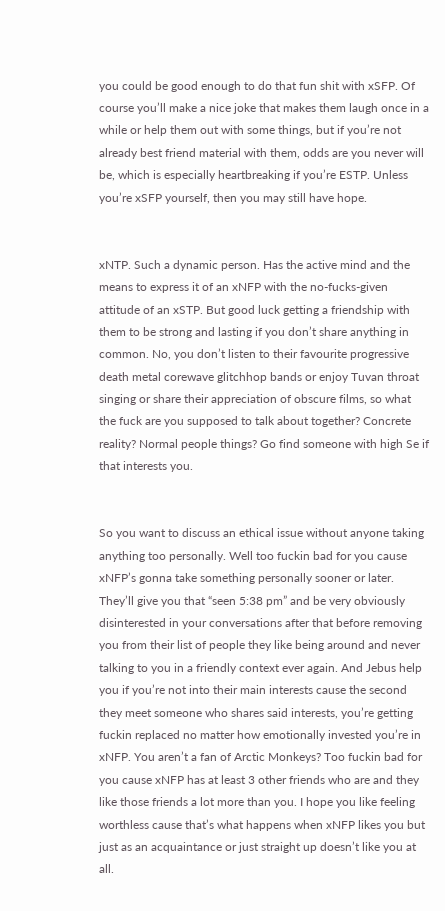you could be good enough to do that fun shit with xSFP. Of course you’ll make a nice joke that makes them laugh once in a while or help them out with some things, but if you’re not already best friend material with them, odds are you never will be, which is especially heartbreaking if you’re ESTP. Unless you’re xSFP yourself, then you may still have hope.


xNTP. Such a dynamic person. Has the active mind and the means to express it of an xNFP with the no-fucks-given attitude of an xSTP. But good luck getting a friendship with them to be strong and lasting if you don’t share anything in common. No, you don’t listen to their favourite progressive death metal corewave glitchhop bands or enjoy Tuvan throat singing or share their appreciation of obscure films, so what the fuck are you supposed to talk about together? Concrete reality? Normal people things? Go find someone with high Se if that interests you.


So you want to discuss an ethical issue without anyone taking anything too personally. Well too fuckin bad for you cause xNFP’s gonna take something personally sooner or later. They’ll give you that “seen 5:38 pm” and be very obviously disinterested in your conversations after that before removing you from their list of people they like being around and never talking to you in a friendly context ever again. And Jebus help you if you’re not into their main interests cause the second they meet someone who shares said interests, you’re getting fuckin replaced no matter how emotionally invested you’re in xNFP. You aren’t a fan of Arctic Monkeys? Too fuckin bad for you cause xNFP has at least 3 other friends who are and they like those friends a lot more than you. I hope you like feeling worthless cause that’s what happens when xNFP likes you but just as an acquaintance or just straight up doesn’t like you at all.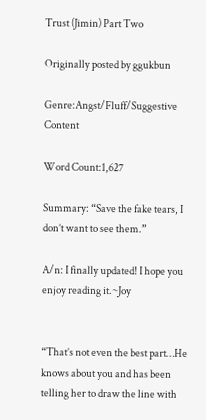Trust (Jimin) Part Two

Originally posted by ggukbun

Genre:Angst/Fluff/Suggestive Content

Word Count:1,627

Summary: “Save the fake tears, I don’t want to see them.”

A/n: I finally updated! I hope you enjoy reading it.~Joy


“That’s not even the best part…He knows about you and has been telling her to draw the line with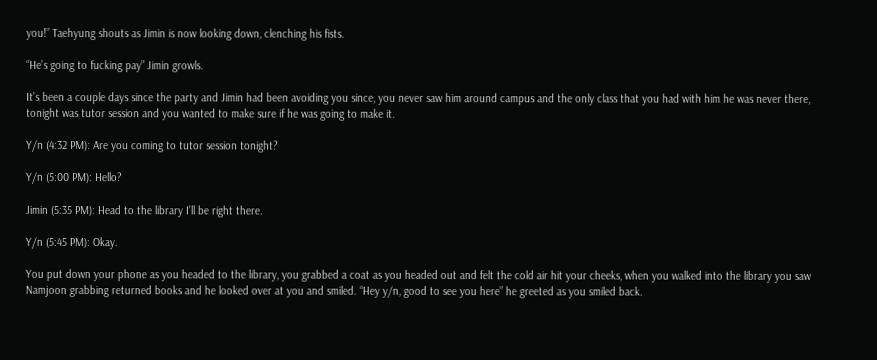you!” Taehyung shouts as Jimin is now looking down, clenching his fists.

“He’s going to fucking pay” Jimin growls.

It’s been a couple days since the party and Jimin had been avoiding you since, you never saw him around campus and the only class that you had with him he was never there, tonight was tutor session and you wanted to make sure if he was going to make it.

Y/n (4:32 PM): Are you coming to tutor session tonight?

Y/n (5:00 PM): Hello?

Jimin (5:35 PM): Head to the library I’ll be right there.

Y/n (5:45 PM): Okay.

You put down your phone as you headed to the library, you grabbed a coat as you headed out and felt the cold air hit your cheeks, when you walked into the library you saw Namjoon grabbing returned books and he looked over at you and smiled. “Hey y/n, good to see you here” he greeted as you smiled back.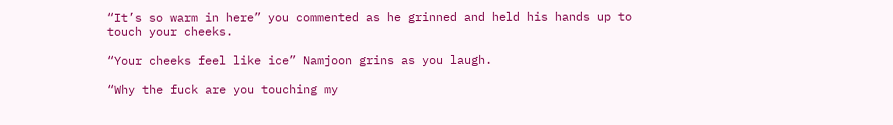“It’s so warm in here” you commented as he grinned and held his hands up to touch your cheeks.

“Your cheeks feel like ice” Namjoon grins as you laugh.

“Why the fuck are you touching my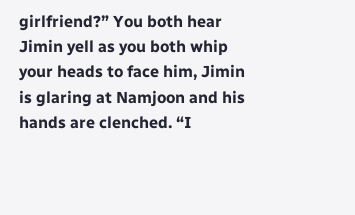girlfriend?” You both hear Jimin yell as you both whip your heads to face him, Jimin is glaring at Namjoon and his hands are clenched. “I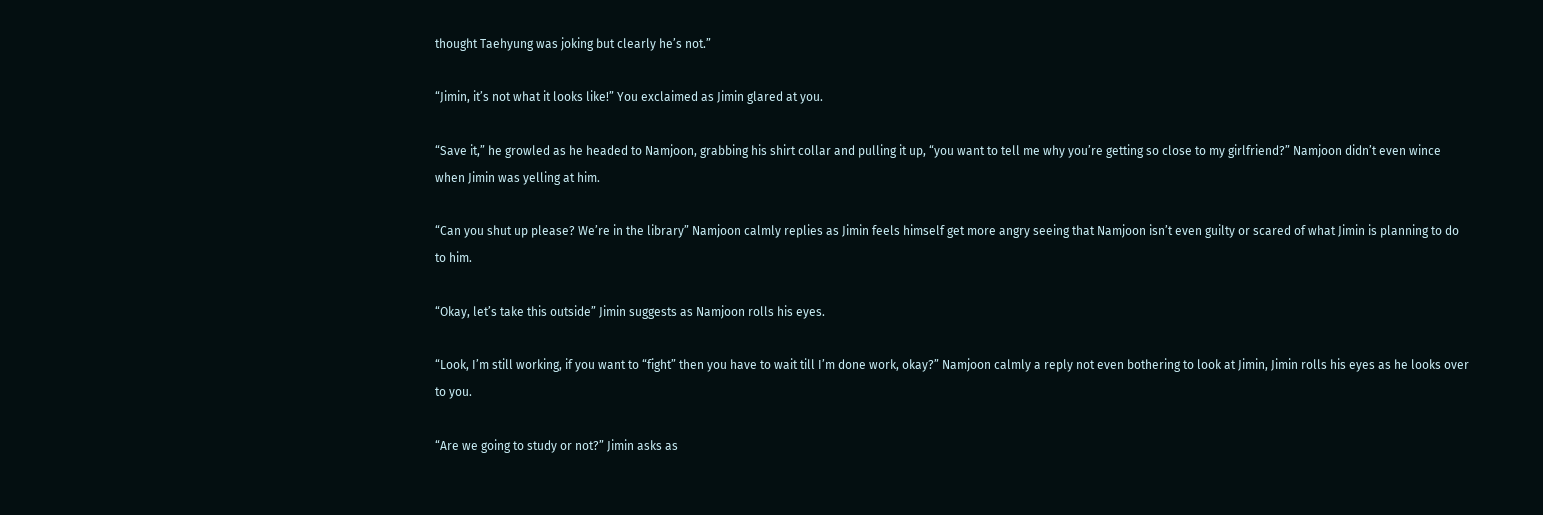thought Taehyung was joking but clearly he’s not.”

“Jimin, it’s not what it looks like!” You exclaimed as Jimin glared at you.

“Save it,” he growled as he headed to Namjoon, grabbing his shirt collar and pulling it up, “you want to tell me why you’re getting so close to my girlfriend?” Namjoon didn’t even wince when Jimin was yelling at him.

“Can you shut up please? We’re in the library” Namjoon calmly replies as Jimin feels himself get more angry seeing that Namjoon isn’t even guilty or scared of what Jimin is planning to do to him.

“Okay, let’s take this outside” Jimin suggests as Namjoon rolls his eyes.

“Look, I’m still working, if you want to “fight” then you have to wait till I’m done work, okay?” Namjoon calmly a reply not even bothering to look at Jimin, Jimin rolls his eyes as he looks over to you.

“Are we going to study or not?” Jimin asks as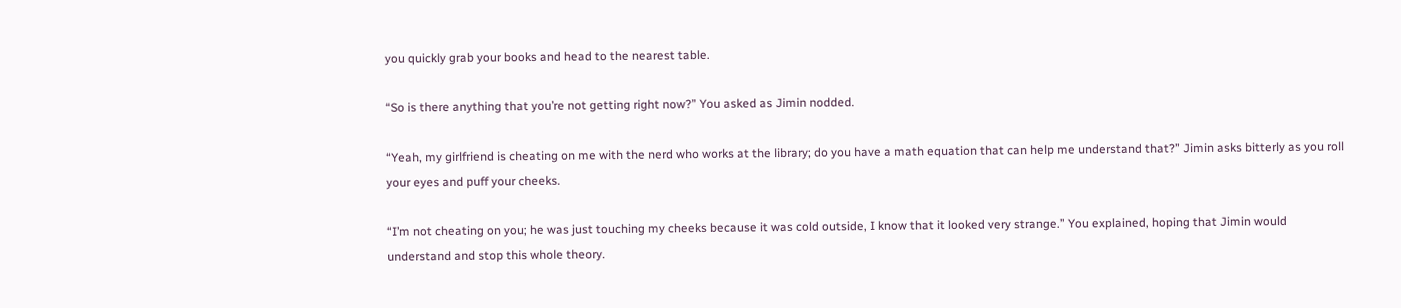you quickly grab your books and head to the nearest table.

“So is there anything that you’re not getting right now?” You asked as Jimin nodded.

“Yeah, my girlfriend is cheating on me with the nerd who works at the library; do you have a math equation that can help me understand that?” Jimin asks bitterly as you roll your eyes and puff your cheeks.

“I’m not cheating on you; he was just touching my cheeks because it was cold outside, I know that it looked very strange.” You explained, hoping that Jimin would understand and stop this whole theory.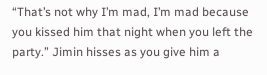“That’s not why I’m mad, I’m mad because you kissed him that night when you left the party.” Jimin hisses as you give him a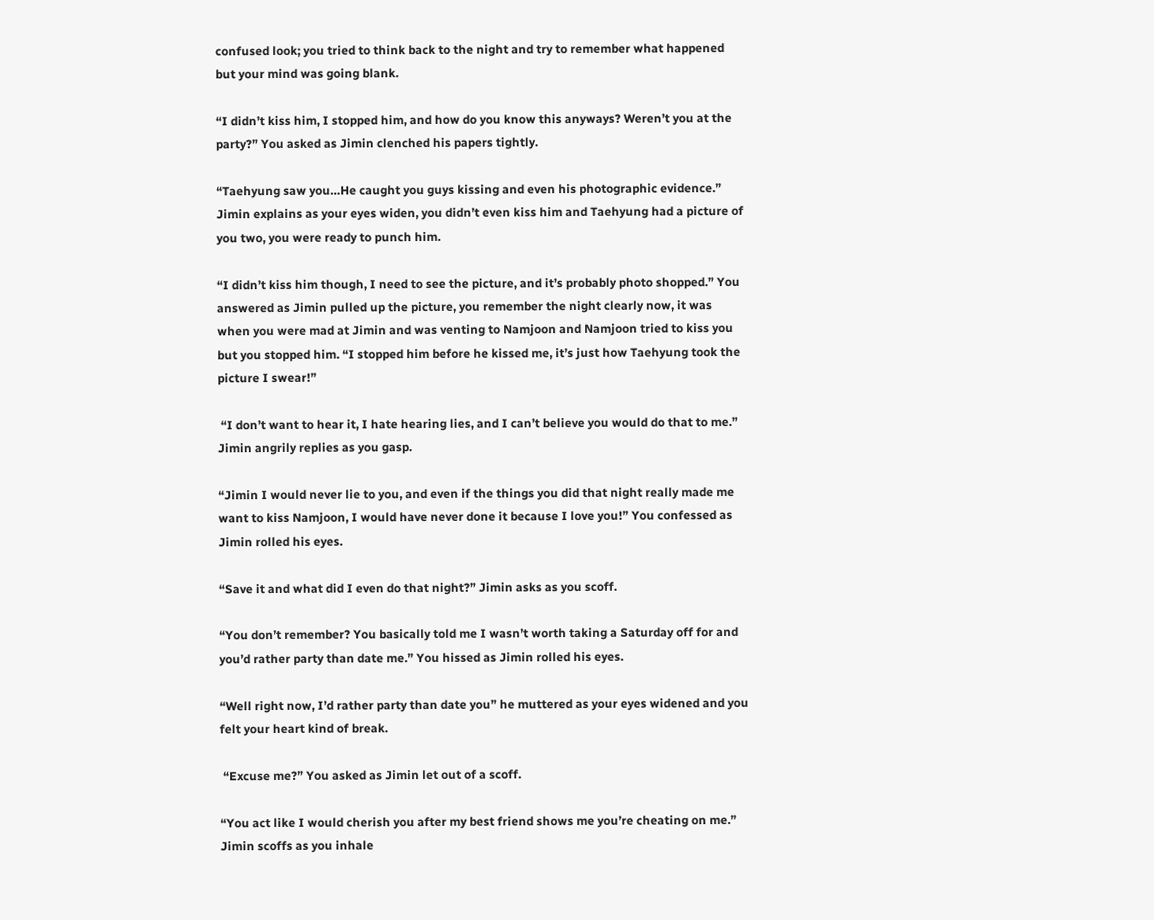confused look; you tried to think back to the night and try to remember what happened but your mind was going blank.

“I didn’t kiss him, I stopped him, and how do you know this anyways? Weren’t you at the party?” You asked as Jimin clenched his papers tightly.

“Taehyung saw you…He caught you guys kissing and even his photographic evidence.” Jimin explains as your eyes widen, you didn’t even kiss him and Taehyung had a picture of you two, you were ready to punch him.

“I didn’t kiss him though, I need to see the picture, and it’s probably photo shopped.” You answered as Jimin pulled up the picture, you remember the night clearly now, it was when you were mad at Jimin and was venting to Namjoon and Namjoon tried to kiss you but you stopped him. “I stopped him before he kissed me, it’s just how Taehyung took the picture I swear!”

 “I don’t want to hear it, I hate hearing lies, and I can’t believe you would do that to me.” Jimin angrily replies as you gasp.

“Jimin I would never lie to you, and even if the things you did that night really made me want to kiss Namjoon, I would have never done it because I love you!” You confessed as Jimin rolled his eyes.

“Save it and what did I even do that night?” Jimin asks as you scoff.

“You don’t remember? You basically told me I wasn’t worth taking a Saturday off for and you’d rather party than date me.” You hissed as Jimin rolled his eyes.

“Well right now, I’d rather party than date you” he muttered as your eyes widened and you felt your heart kind of break.

 “Excuse me?” You asked as Jimin let out of a scoff.

“You act like I would cherish you after my best friend shows me you’re cheating on me.” Jimin scoffs as you inhale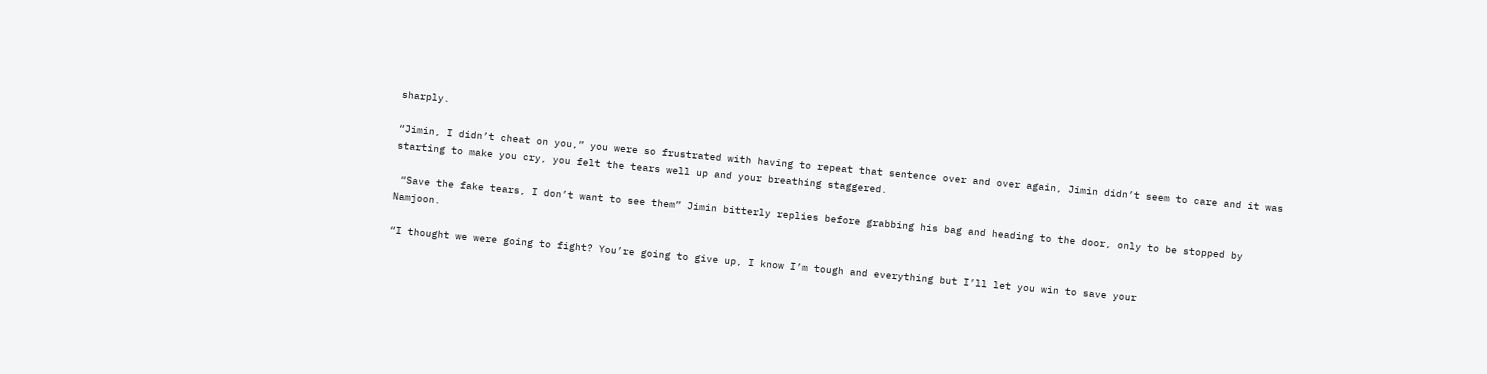sharply.

“Jimin, I didn’t cheat on you,” you were so frustrated with having to repeat that sentence over and over again, Jimin didn’t seem to care and it was starting to make you cry, you felt the tears well up and your breathing staggered.

 “Save the fake tears, I don’t want to see them” Jimin bitterly replies before grabbing his bag and heading to the door, only to be stopped by Namjoon.

“I thought we were going to fight? You’re going to give up, I know I’m tough and everything but I’ll let you win to save your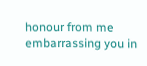honour from me embarrassing you in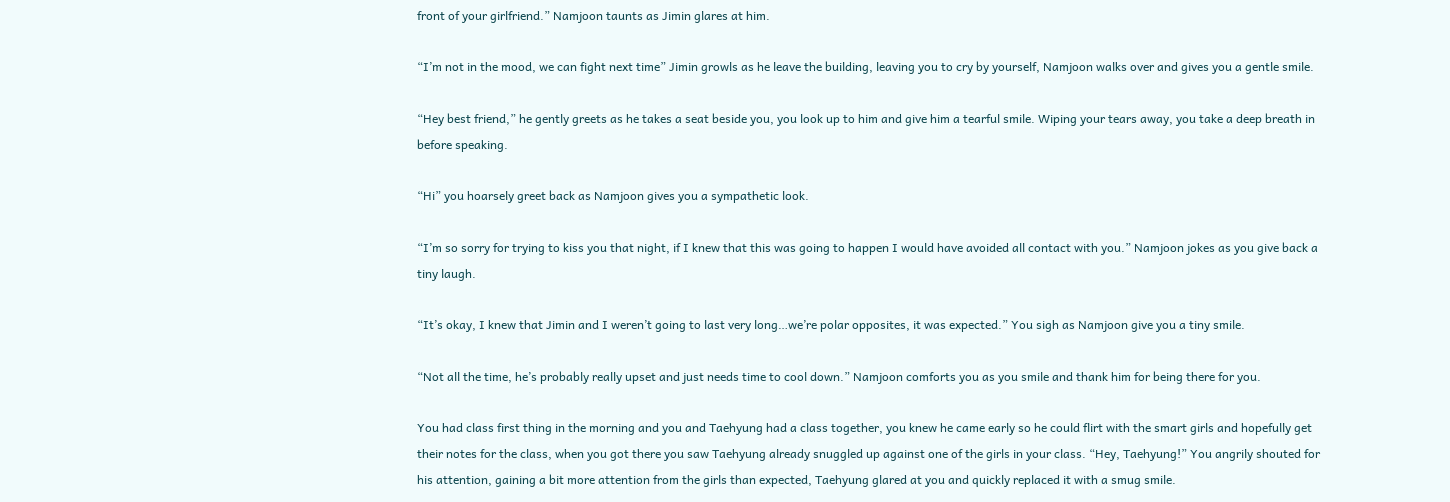front of your girlfriend.” Namjoon taunts as Jimin glares at him.

“I’m not in the mood, we can fight next time” Jimin growls as he leave the building, leaving you to cry by yourself, Namjoon walks over and gives you a gentle smile.

“Hey best friend,” he gently greets as he takes a seat beside you, you look up to him and give him a tearful smile. Wiping your tears away, you take a deep breath in before speaking.

“Hi” you hoarsely greet back as Namjoon gives you a sympathetic look.

“I’m so sorry for trying to kiss you that night, if I knew that this was going to happen I would have avoided all contact with you.” Namjoon jokes as you give back a tiny laugh.

“It’s okay, I knew that Jimin and I weren’t going to last very long…we’re polar opposites, it was expected.” You sigh as Namjoon give you a tiny smile.

“Not all the time, he’s probably really upset and just needs time to cool down.” Namjoon comforts you as you smile and thank him for being there for you.

You had class first thing in the morning and you and Taehyung had a class together, you knew he came early so he could flirt with the smart girls and hopefully get their notes for the class, when you got there you saw Taehyung already snuggled up against one of the girls in your class. “Hey, Taehyung!” You angrily shouted for his attention, gaining a bit more attention from the girls than expected, Taehyung glared at you and quickly replaced it with a smug smile.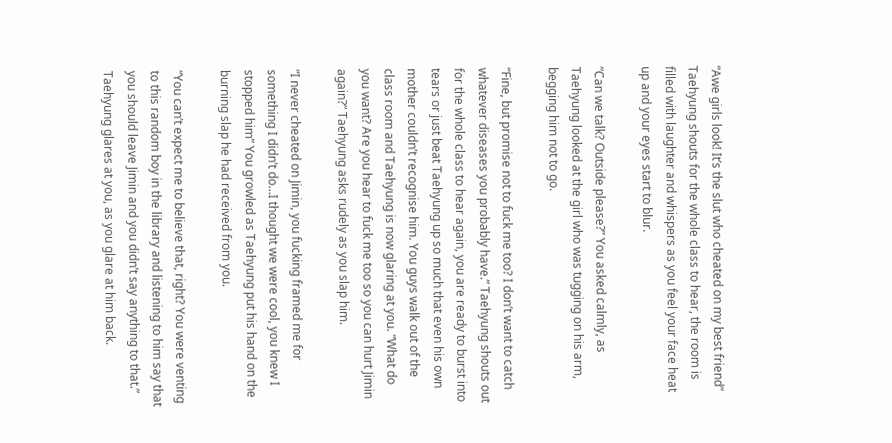“Awe girls look! It’s the slut who cheated on my best friend” Taehyung shouts for the whole class to hear, the room is filled with laughter and whispers as you feel your face heat up and your eyes start to blur.

“Can we talk? Outside please?” You asked calmly, as Taehyung looked at the girl who was tugging on his arm, begging him not to go.

“Fine, but promise not to fuck me too? I don’t want to catch whatever diseases you probably have.” Taehyung shouts out for the whole class to hear again, you are ready to burst into tears or just beat Taehyung up so much that even his own mother couldn’t recognise him. You guys walk out of the class room and Taehyung is now glaring at you. “What do you want? Are you hear to fuck me too so you can hurt Jimin again?” Taehyung asks rudely as you slap him.

“I never cheated on Jimin, you fucking framed me for something I didn’t do…I thought we were cool, you knew I stopped him” You growled as Taehyung put his hand on the burning slap he had received from you.

“You can’t expect me to believe that, right? You were venting to this random boy in the library and listening to him say that you should leave Jimin and you didn’t say anything to that.” Taehyung glares at you, as you glare at him back.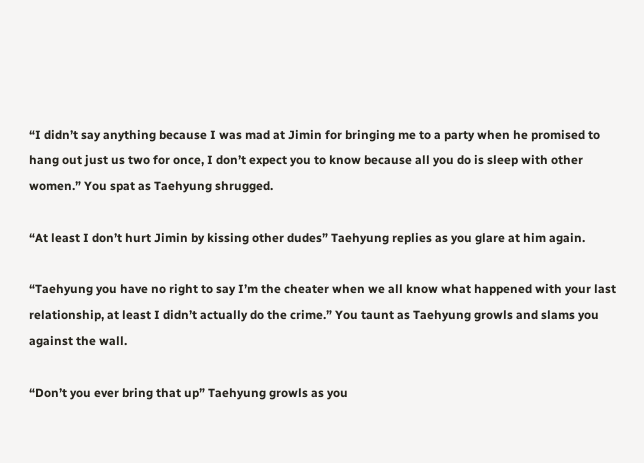“I didn’t say anything because I was mad at Jimin for bringing me to a party when he promised to hang out just us two for once, I don’t expect you to know because all you do is sleep with other women.” You spat as Taehyung shrugged.

“At least I don’t hurt Jimin by kissing other dudes” Taehyung replies as you glare at him again.

“Taehyung you have no right to say I’m the cheater when we all know what happened with your last relationship, at least I didn’t actually do the crime.” You taunt as Taehyung growls and slams you against the wall.

“Don’t you ever bring that up” Taehyung growls as you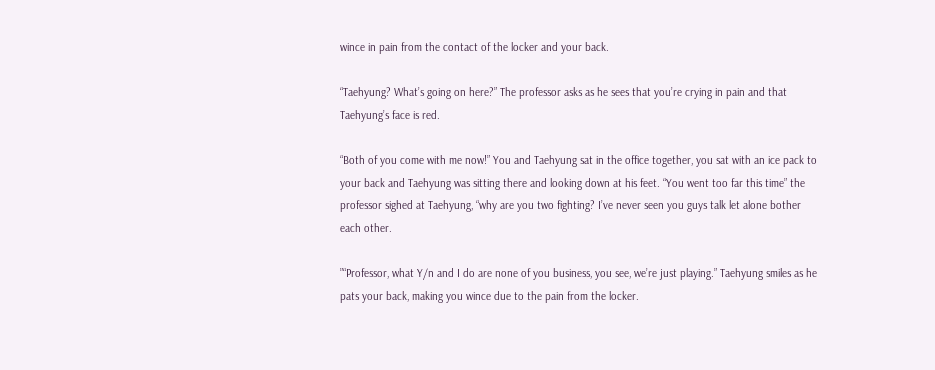wince in pain from the contact of the locker and your back.

“Taehyung? What’s going on here?” The professor asks as he sees that you’re crying in pain and that Taehyung’s face is red.

“Both of you come with me now!” You and Taehyung sat in the office together, you sat with an ice pack to your back and Taehyung was sitting there and looking down at his feet. “You went too far this time” the professor sighed at Taehyung, “why are you two fighting? I’ve never seen you guys talk let alone bother each other.

”“Professor, what Y/n and I do are none of you business, you see, we’re just playing.” Taehyung smiles as he pats your back, making you wince due to the pain from the locker.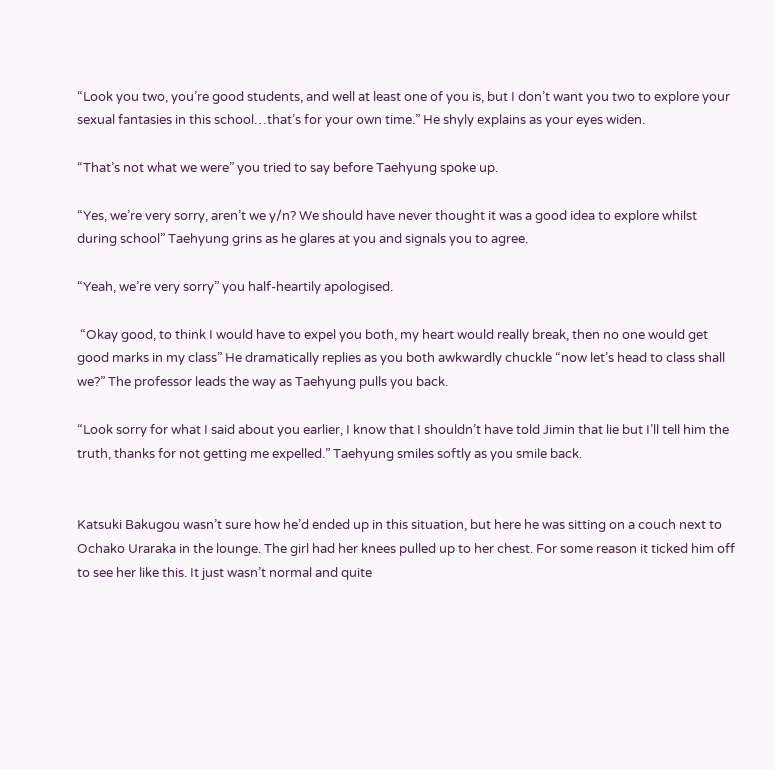“Look you two, you’re good students, and well at least one of you is, but I don’t want you two to explore your sexual fantasies in this school…that’s for your own time.” He shyly explains as your eyes widen.

“That’s not what we were” you tried to say before Taehyung spoke up.

“Yes, we’re very sorry, aren’t we y/n? We should have never thought it was a good idea to explore whilst during school” Taehyung grins as he glares at you and signals you to agree.

“Yeah, we’re very sorry” you half-heartily apologised.

 “Okay good, to think I would have to expel you both, my heart would really break, then no one would get good marks in my class” He dramatically replies as you both awkwardly chuckle “now let’s head to class shall we?” The professor leads the way as Taehyung pulls you back.

“Look sorry for what I said about you earlier, I know that I shouldn’t have told Jimin that lie but I’ll tell him the truth, thanks for not getting me expelled.” Taehyung smiles softly as you smile back.


Katsuki Bakugou wasn’t sure how he’d ended up in this situation, but here he was sitting on a couch next to Ochako Uraraka in the lounge. The girl had her knees pulled up to her chest. For some reason it ticked him off to see her like this. It just wasn’t normal and quite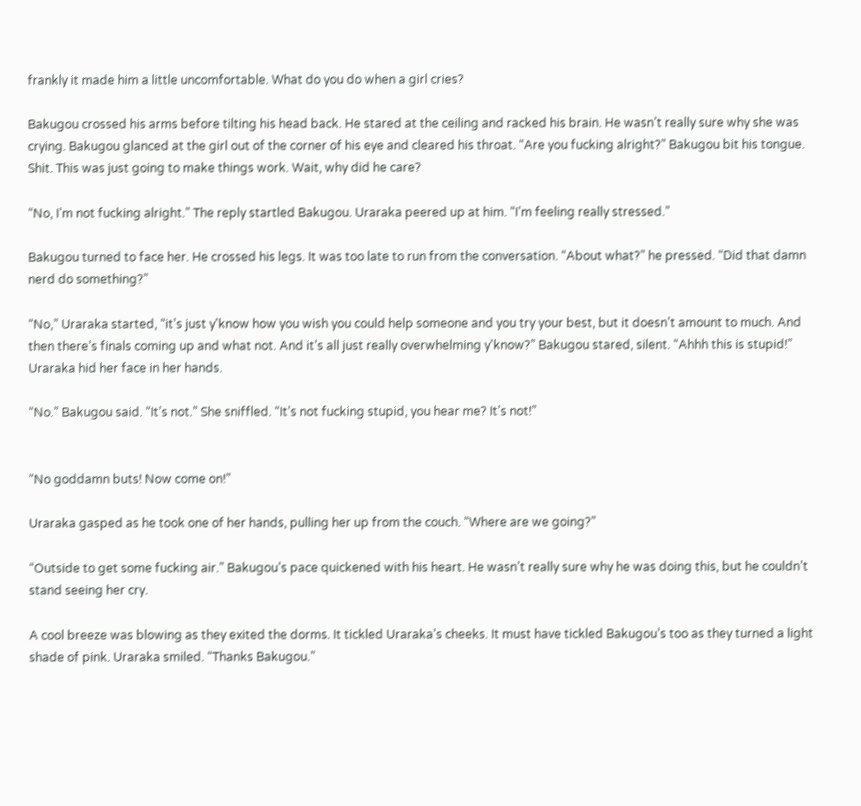frankly it made him a little uncomfortable. What do you do when a girl cries?

Bakugou crossed his arms before tilting his head back. He stared at the ceiling and racked his brain. He wasn’t really sure why she was crying. Bakugou glanced at the girl out of the corner of his eye and cleared his throat. “Are you fucking alright?” Bakugou bit his tongue. Shit. This was just going to make things work. Wait, why did he care?

“No, I’m not fucking alright.” The reply startled Bakugou. Uraraka peered up at him. “I’m feeling really stressed.”

Bakugou turned to face her. He crossed his legs. It was too late to run from the conversation. “About what?” he pressed. “Did that damn nerd do something?”

“No,” Uraraka started, “it’s just y'know how you wish you could help someone and you try your best, but it doesn’t amount to much. And then there’s finals coming up and what not. And it’s all just really overwhelming y'know?” Bakugou stared, silent. “Ahhh this is stupid!” Uraraka hid her face in her hands.

“No.” Bakugou said. “It’s not.” She sniffled. “It’s not fucking stupid, you hear me? It’s not!”


“No goddamn buts! Now come on!”

Uraraka gasped as he took one of her hands, pulling her up from the couch. “Where are we going?”

“Outside to get some fucking air.” Bakugou’s pace quickened with his heart. He wasn’t really sure why he was doing this, but he couldn’t stand seeing her cry.

A cool breeze was blowing as they exited the dorms. It tickled Uraraka’s cheeks. It must have tickled Bakugou’s too as they turned a light shade of pink. Uraraka smiled. “Thanks Bakugou.”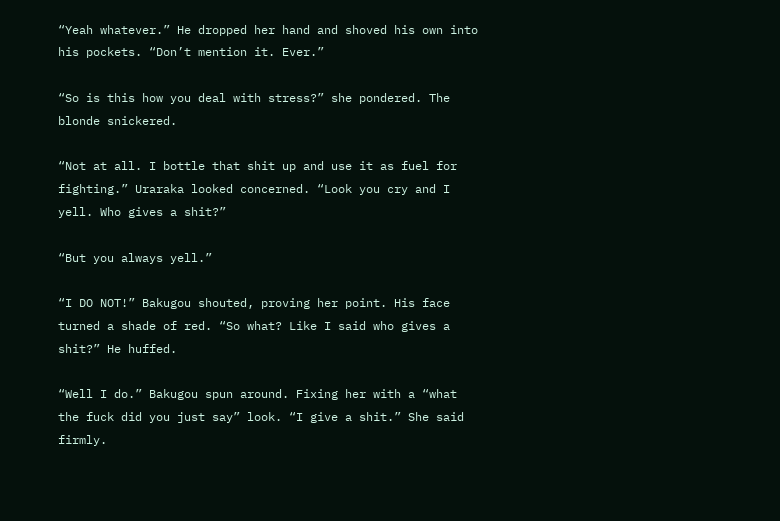“Yeah whatever.” He dropped her hand and shoved his own into his pockets. “Don’t mention it. Ever.”

“So is this how you deal with stress?” she pondered. The blonde snickered.

“Not at all. I bottle that shit up and use it as fuel for fighting.” Uraraka looked concerned. “Look you cry and I yell. Who gives a shit?”

“But you always yell.”

“I DO NOT!” Bakugou shouted, proving her point. His face turned a shade of red. “So what? Like I said who gives a shit?” He huffed.

“Well I do.” Bakugou spun around. Fixing her with a “what the fuck did you just say” look. “I give a shit.” She said firmly.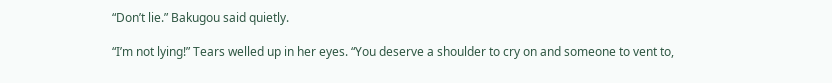“Don’t lie.” Bakugou said quietly.

“I’m not lying!” Tears welled up in her eyes. “You deserve a shoulder to cry on and someone to vent to,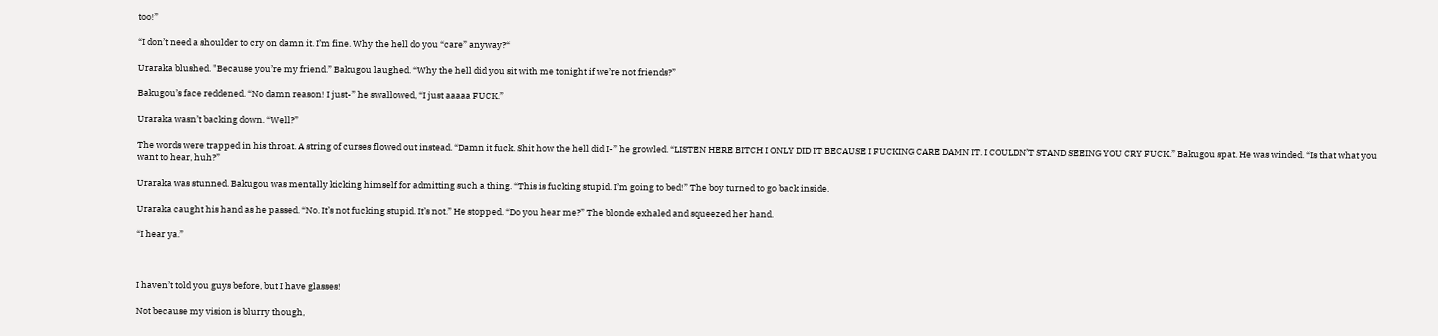too!”

“I don’t need a shoulder to cry on damn it. I’m fine. Why the hell do you “care” anyway?“

Uraraka blushed. "Because you’re my friend.” Bakugou laughed. “Why the hell did you sit with me tonight if we’re not friends?”

Bakugou’s face reddened. “No damn reason! I just-” he swallowed, “I just aaaaa FUCK.”

Uraraka wasn’t backing down. “Well?”

The words were trapped in his throat. A string of curses flowed out instead. “Damn it fuck. Shit how the hell did I-” he growled. “LISTEN HERE BITCH I ONLY DID IT BECAUSE I FUCKING CARE DAMN IT. I COULDN’T STAND SEEING YOU CRY FUCK.” Bakugou spat. He was winded. “Is that what you want to hear, huh?”

Uraraka was stunned. Bakugou was mentally kicking himself for admitting such a thing. “This is fucking stupid. I’m going to bed!” The boy turned to go back inside.

Uraraka caught his hand as he passed. “No. It’s not fucking stupid. It’s not.” He stopped. “Do you hear me?” The blonde exhaled and squeezed her hand.

“I hear ya.”



I haven’t told you guys before, but I have glasses!

Not because my vision is blurry though,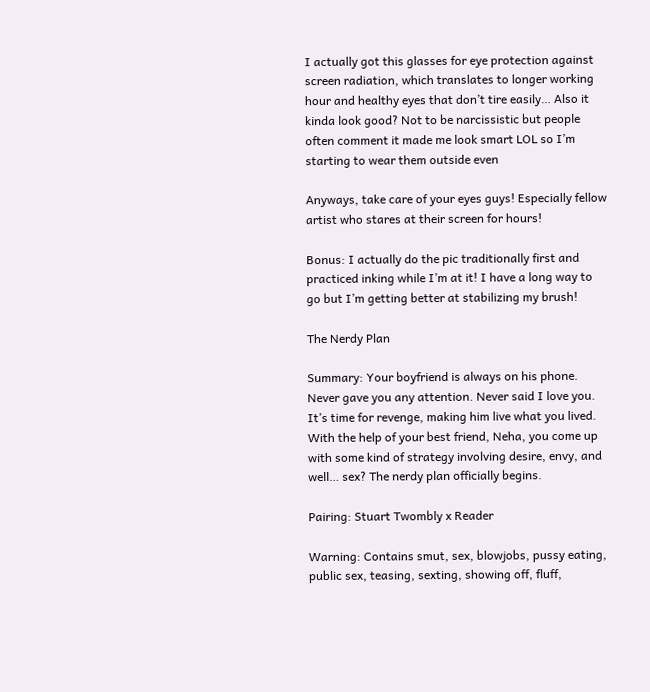I actually got this glasses for eye protection against screen radiation, which translates to longer working hour and healthy eyes that don’t tire easily… Also it kinda look good? Not to be narcissistic but people often comment it made me look smart LOL so I’m starting to wear them outside even

Anyways, take care of your eyes guys! Especially fellow artist who stares at their screen for hours!

Bonus: I actually do the pic traditionally first and practiced inking while I’m at it! I have a long way to go but I’m getting better at stabilizing my brush!

The Nerdy Plan

Summary: Your boyfriend is always on his phone. Never gave you any attention. Never said I love you. It’s time for revenge, making him live what you lived. With the help of your best friend, Neha, you come up with some kind of strategy involving desire, envy, and well… sex? The nerdy plan officially begins.

Pairing: Stuart Twombly x Reader

Warning: Contains smut, sex, blowjobs, pussy eating, public sex, teasing, sexting, showing off, fluff,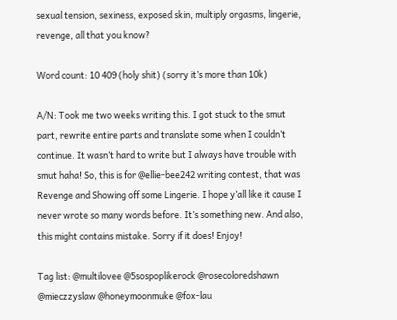sexual tension, sexiness, exposed skin, multiply orgasms, lingerie, revenge, all that you know?

Word count: 10 409 (holy shit) (sorry it’s more than 10k)

A/N: Took me two weeks writing this. I got stuck to the smut part, rewrite entire parts and translate some when I couldn’t continue. It wasn’t hard to write but I always have trouble with smut haha! So, this is for @ellie-bee242 writing contest, that was Revenge and Showing off some Lingerie. I hope y’all like it cause I never wrote so many words before. It’s something new. And also, this might contains mistake. Sorry if it does! Enjoy!

Tag list: @multilovee @5sospoplikerock @rosecoloredshawn @mieczzyslaw @honeymoonmuke @fox-lau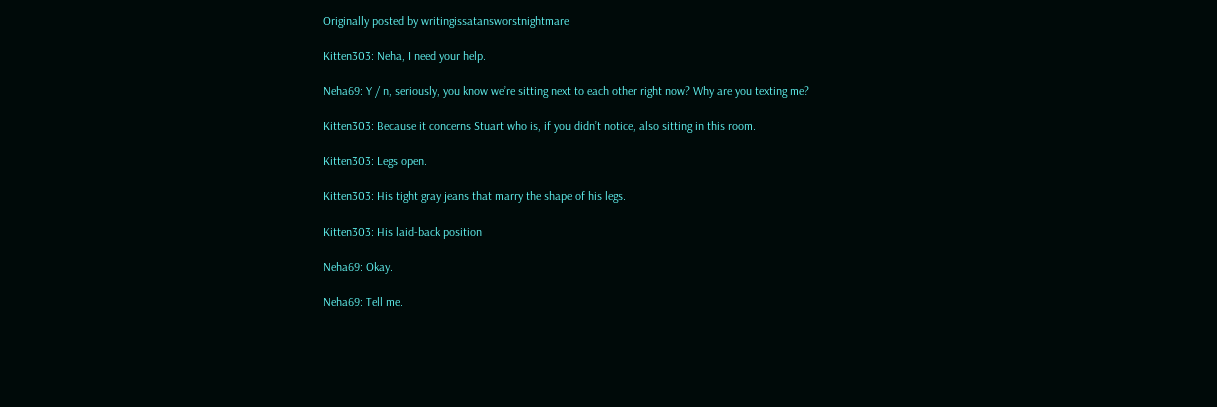Originally posted by writingissatansworstnightmare

Kitten303: Neha, I need your help.

Neha69: Y / n, seriously, you know we’re sitting next to each other right now? Why are you texting me?

Kitten303: Because it concerns Stuart who is, if you didn’t notice, also sitting in this room.

Kitten303: Legs open.

Kitten303: His tight gray jeans that marry the shape of his legs.

Kitten303: His laid-back position

Neha69: Okay.

Neha69: Tell me.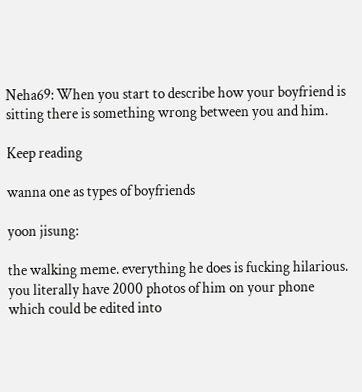Neha69: When you start to describe how your boyfriend is sitting there is something wrong between you and him.

Keep reading

wanna one as types of boyfriends

yoon jisung:

the walking meme. everything he does is fucking hilarious. you literally have 2000 photos of him on your phone which could be edited into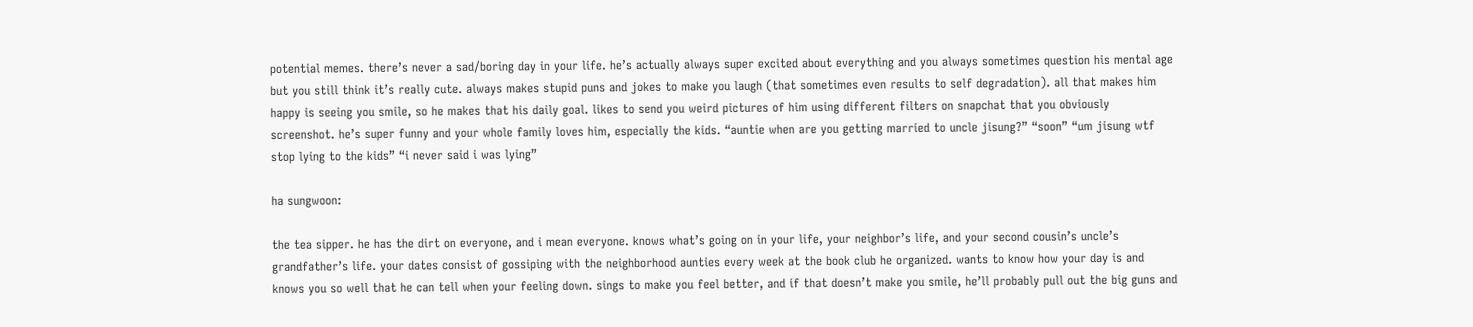potential memes. there’s never a sad/boring day in your life. he’s actually always super excited about everything and you always sometimes question his mental age but you still think it’s really cute. always makes stupid puns and jokes to make you laugh (that sometimes even results to self degradation). all that makes him happy is seeing you smile, so he makes that his daily goal. likes to send you weird pictures of him using different filters on snapchat that you obviously screenshot. he’s super funny and your whole family loves him, especially the kids. “auntie when are you getting married to uncle jisung?” “soon” “um jisung wtf stop lying to the kids” “i never said i was lying”

ha sungwoon:

the tea sipper. he has the dirt on everyone, and i mean everyone. knows what’s going on in your life, your neighbor’s life, and your second cousin’s uncle’s grandfather’s life. your dates consist of gossiping with the neighborhood aunties every week at the book club he organized. wants to know how your day is and knows you so well that he can tell when your feeling down. sings to make you feel better, and if that doesn’t make you smile, he’ll probably pull out the big guns and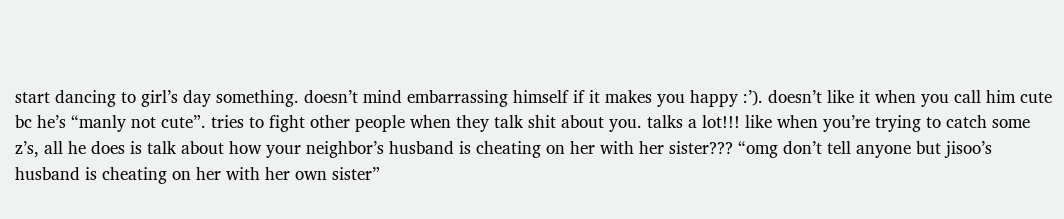start dancing to girl’s day something. doesn’t mind embarrassing himself if it makes you happy :’). doesn’t like it when you call him cute bc he’s “manly not cute”. tries to fight other people when they talk shit about you. talks a lot!!! like when you’re trying to catch some z’s, all he does is talk about how your neighbor’s husband is cheating on her with her sister??? “omg don’t tell anyone but jisoo’s husband is cheating on her with her own sister”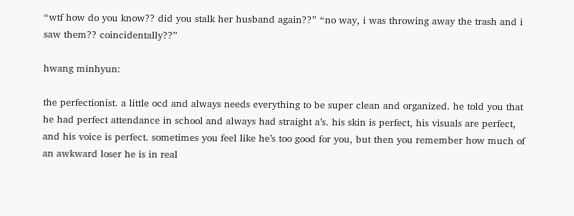“wtf how do you know?? did you stalk her husband again??” “no way, i was throwing away the trash and i saw them?? coincidentally??”

hwang minhyun:

the perfectionist. a little ocd and always needs everything to be super clean and organized. he told you that he had perfect attendance in school and always had straight a’s. his skin is perfect, his visuals are perfect, and his voice is perfect. sometimes you feel like he’s too good for you, but then you remember how much of an awkward loser he is in real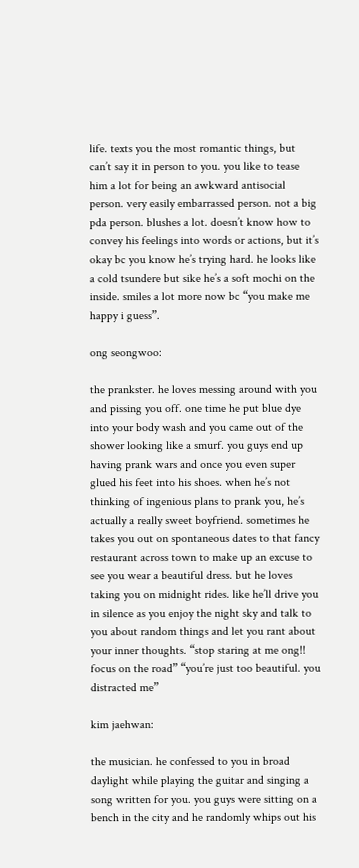life. texts you the most romantic things, but can’t say it in person to you. you like to tease him a lot for being an awkward antisocial person. very easily embarrassed person. not a big pda person. blushes a lot. doesn’t know how to convey his feelings into words or actions, but it’s okay bc you know he’s trying hard. he looks like a cold tsundere but sike he’s a soft mochi on the inside. smiles a lot more now bc “you make me happy i guess”.

ong seongwoo:

the prankster. he loves messing around with you and pissing you off. one time he put blue dye into your body wash and you came out of the shower looking like a smurf. you guys end up having prank wars and once you even super glued his feet into his shoes. when he’s not thinking of ingenious plans to prank you, he’s actually a really sweet boyfriend. sometimes he takes you out on spontaneous dates to that fancy restaurant across town to make up an excuse to see you wear a beautiful dress. but he loves taking you on midnight rides. like he’ll drive you in silence as you enjoy the night sky and talk to you about random things and let you rant about your inner thoughts. “stop staring at me ong!! focus on the road” “you’re just too beautiful. you distracted me”

kim jaehwan:

the musician. he confessed to you in broad daylight while playing the guitar and singing a song written for you. you guys were sitting on a bench in the city and he randomly whips out his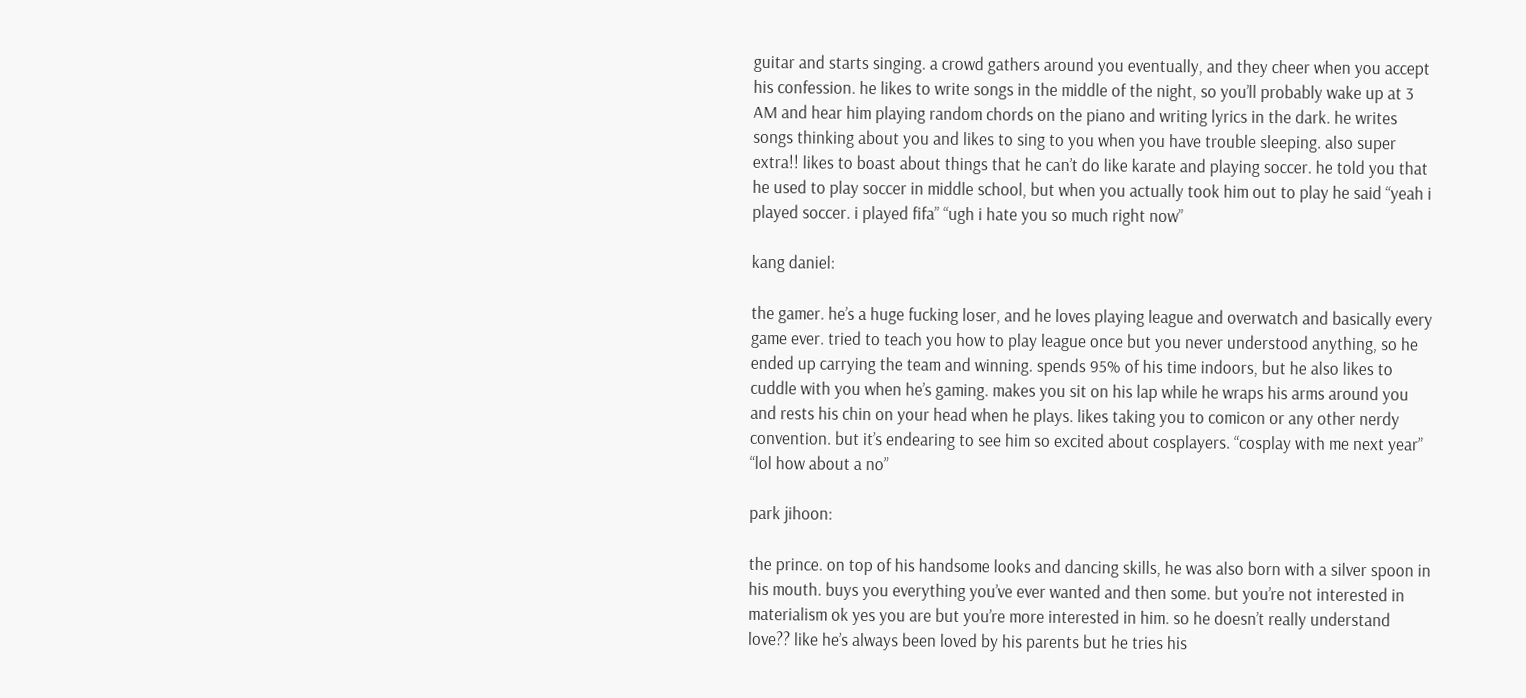guitar and starts singing. a crowd gathers around you eventually, and they cheer when you accept his confession. he likes to write songs in the middle of the night, so you’ll probably wake up at 3 AM and hear him playing random chords on the piano and writing lyrics in the dark. he writes songs thinking about you and likes to sing to you when you have trouble sleeping. also super extra!! likes to boast about things that he can’t do like karate and playing soccer. he told you that he used to play soccer in middle school, but when you actually took him out to play he said “yeah i played soccer. i played fifa” “ugh i hate you so much right now”

kang daniel:

the gamer. he’s a huge fucking loser, and he loves playing league and overwatch and basically every game ever. tried to teach you how to play league once but you never understood anything, so he ended up carrying the team and winning. spends 95% of his time indoors, but he also likes to cuddle with you when he’s gaming. makes you sit on his lap while he wraps his arms around you and rests his chin on your head when he plays. likes taking you to comicon or any other nerdy convention. but it’s endearing to see him so excited about cosplayers. “cosplay with me next year” “lol how about a no”

park jihoon:

the prince. on top of his handsome looks and dancing skills, he was also born with a silver spoon in his mouth. buys you everything you’ve ever wanted and then some. but you’re not interested in materialism ok yes you are but you’re more interested in him. so he doesn’t really understand love?? like he’s always been loved by his parents but he tries his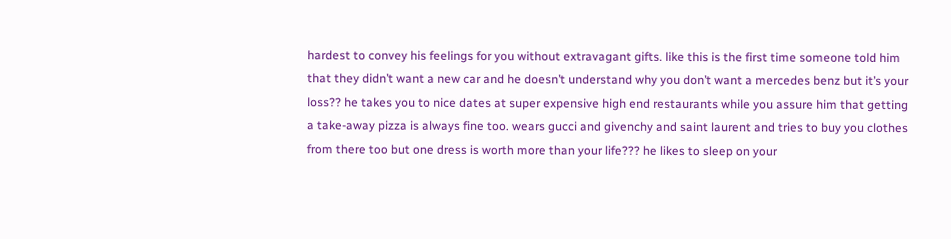hardest to convey his feelings for you without extravagant gifts. like this is the first time someone told him that they didn’t want a new car and he doesn’t understand why you don’t want a mercedes benz but it’s your loss?? he takes you to nice dates at super expensive high end restaurants while you assure him that getting a take-away pizza is always fine too. wears gucci and givenchy and saint laurent and tries to buy you clothes from there too but one dress is worth more than your life??? he likes to sleep on your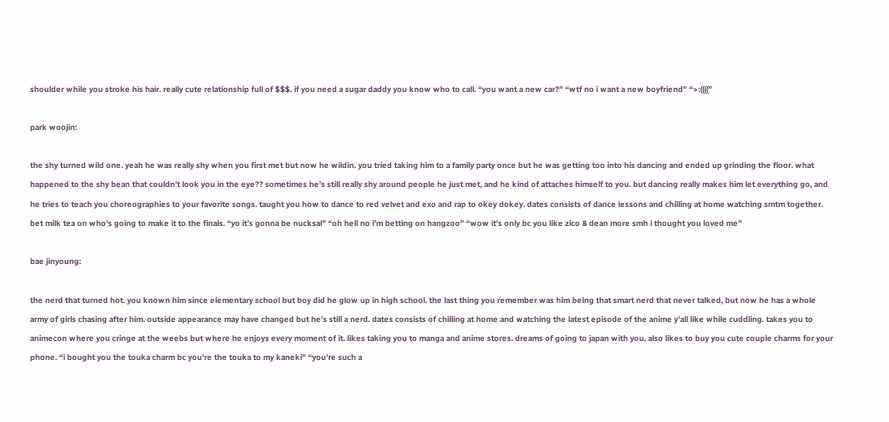shoulder while you stroke his hair. really cute relationship full of $$$. if you need a sugar daddy you know who to call. “you want a new car?” “wtf no i want a new boyfriend” “>:((((”

park woojin:

the shy turned wild one. yeah he was really shy when you first met but now he wildin. you tried taking him to a family party once but he was getting too into his dancing and ended up grinding the floor. what happened to the shy bean that couldn’t look you in the eye?? sometimes he’s still really shy around people he just met, and he kind of attaches himself to you. but dancing really makes him let everything go, and he tries to teach you choreographies to your favorite songs. taught you how to dance to red velvet and exo and rap to okey dokey. dates consists of dance lessons and chilling at home watching smtm together. bet milk tea on who’s going to make it to the finals. “yo it’s gonna be nucksal” “oh hell no i’m betting on hangzoo” “wow it’s only bc you like zico & dean more smh i thought you loved me”

bae jinyoung:

the nerd that turned hot. you known him since elementary school but boy did he glow up in high school. the last thing you remember was him being that smart nerd that never talked, but now he has a whole army of girls chasing after him. outside appearance may have changed but he’s still a nerd. dates consists of chilling at home and watching the latest episode of the anime y’all like while cuddling. takes you to animecon where you cringe at the weebs but where he enjoys every moment of it. likes taking you to manga and anime stores. dreams of going to japan with you. also likes to buy you cute couple charms for your phone. “i bought you the touka charm bc you’re the touka to my kaneki” “you’re such a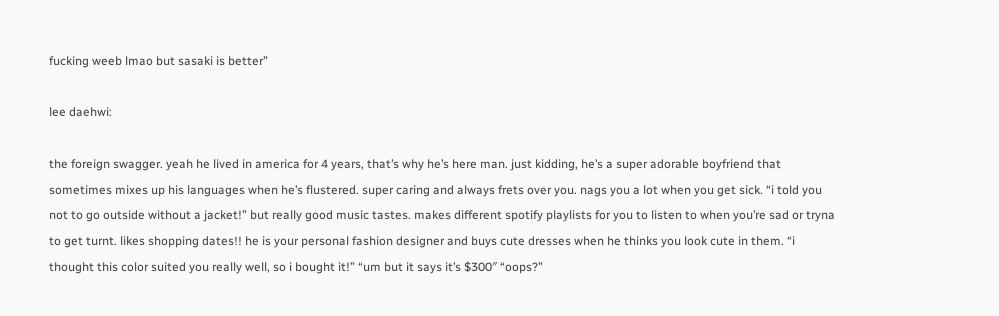fucking weeb lmao but sasaki is better”

lee daehwi:

the foreign swagger. yeah he lived in america for 4 years, that’s why he’s here man. just kidding, he’s a super adorable boyfriend that sometimes mixes up his languages when he’s flustered. super caring and always frets over you. nags you a lot when you get sick. “i told you not to go outside without a jacket!” but really good music tastes. makes different spotify playlists for you to listen to when you’re sad or tryna to get turnt. likes shopping dates!! he is your personal fashion designer and buys cute dresses when he thinks you look cute in them. “i thought this color suited you really well, so i bought it!” “um but it says it’s $300″ “oops?”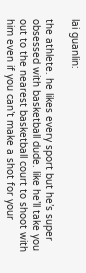lai guanlin:

the athlete. he likes every sport but he’s super obsessed with basketball dude. like he’ll take you out to the nearest basketball court to shoot with him even if you can’t make a shot for your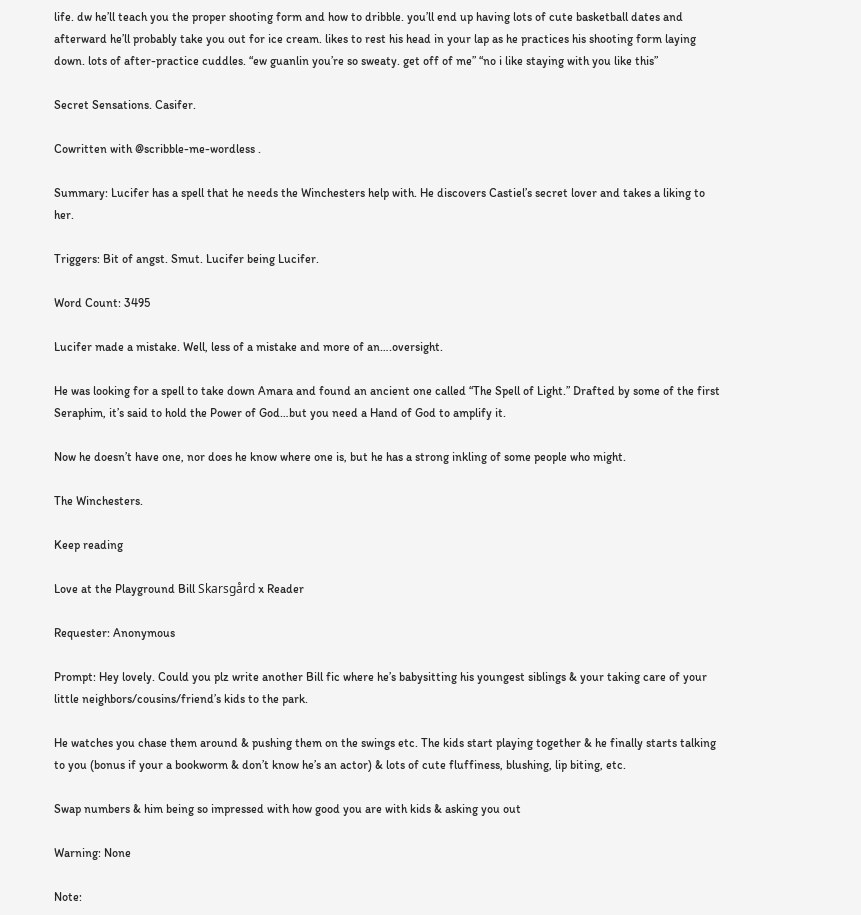life. dw he’ll teach you the proper shooting form and how to dribble. you’ll end up having lots of cute basketball dates and afterward he’ll probably take you out for ice cream. likes to rest his head in your lap as he practices his shooting form laying down. lots of after-practice cuddles. “ew guanlin you’re so sweaty. get off of me” “no i like staying with you like this”

Secret Sensations. Casifer.

Cowritten with @scribble-me-wordless .

Summary: Lucifer has a spell that he needs the Winchesters help with. He discovers Castiel’s secret lover and takes a liking to her.

Triggers: Bit of angst. Smut. Lucifer being Lucifer.

Word Count: 3495

Lucifer made a mistake. Well, less of a mistake and more of an….oversight.

He was looking for a spell to take down Amara and found an ancient one called “The Spell of Light.” Drafted by some of the first Seraphim, it’s said to hold the Power of God…but you need a Hand of God to amplify it.

Now he doesn’t have one, nor does he know where one is, but he has a strong inkling of some people who might.

The Winchesters.

Keep reading

Love at the Playground Bill Skarsgård x Reader

Requester: Anonymous

Prompt: Hey lovely. Could you plz write another Bill fic where he’s babysitting his youngest siblings & your taking care of your little neighbors/cousins/friend’s kids to the park.

He watches you chase them around & pushing them on the swings etc. The kids start playing together & he finally starts talking to you (bonus if your a bookworm & don’t know he’s an actor) & lots of cute fluffiness, blushing, lip biting, etc.

Swap numbers & him being so impressed with how good you are with kids & asking you out

Warning: None

Note: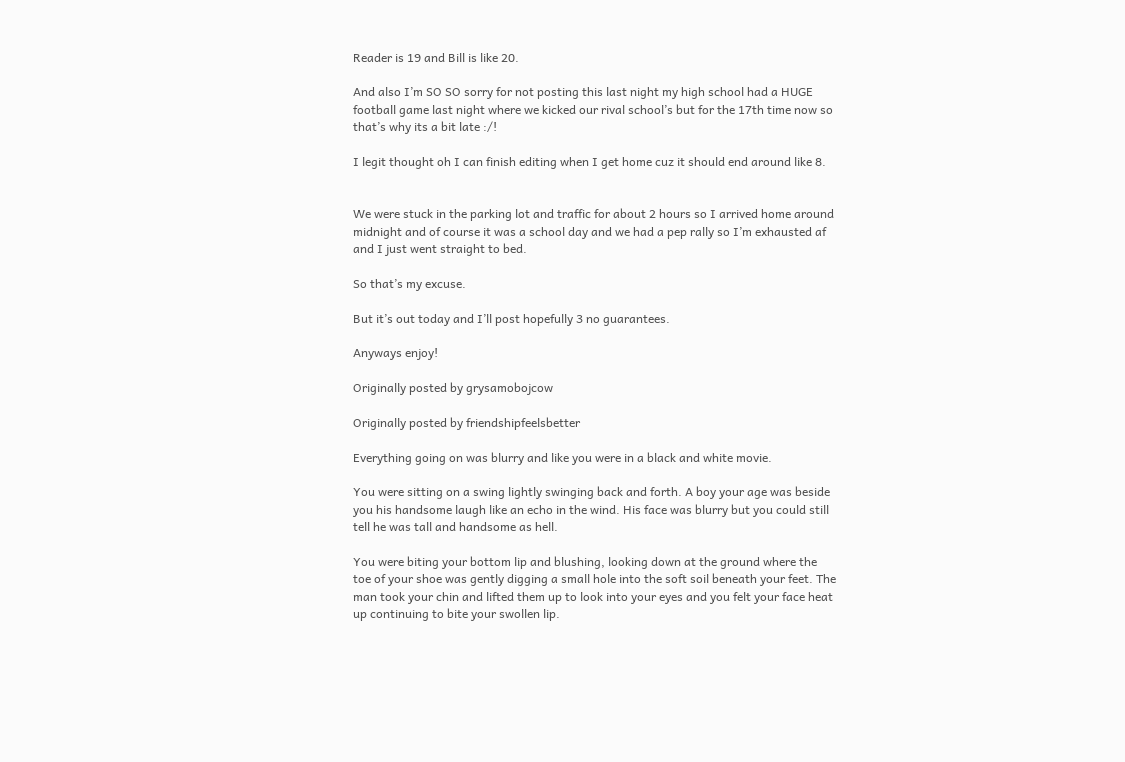Reader is 19 and Bill is like 20.

And also I’m SO SO sorry for not posting this last night my high school had a HUGE football game last night where we kicked our rival school’s but for the 17th time now so that’s why its a bit late :/!

I legit thought oh I can finish editing when I get home cuz it should end around like 8.


We were stuck in the parking lot and traffic for about 2 hours so I arrived home around midnight and of course it was a school day and we had a pep rally so I’m exhausted af and I just went straight to bed.

So that’s my excuse.

But it’s out today and I’ll post hopefully 3 no guarantees.

Anyways enjoy!

Originally posted by grysamobojcow

Originally posted by friendshipfeelsbetter

Everything going on was blurry and like you were in a black and white movie.

You were sitting on a swing lightly swinging back and forth. A boy your age was beside you his handsome laugh like an echo in the wind. His face was blurry but you could still tell he was tall and handsome as hell.

You were biting your bottom lip and blushing, looking down at the ground where the toe of your shoe was gently digging a small hole into the soft soil beneath your feet. The man took your chin and lifted them up to look into your eyes and you felt your face heat up continuing to bite your swollen lip.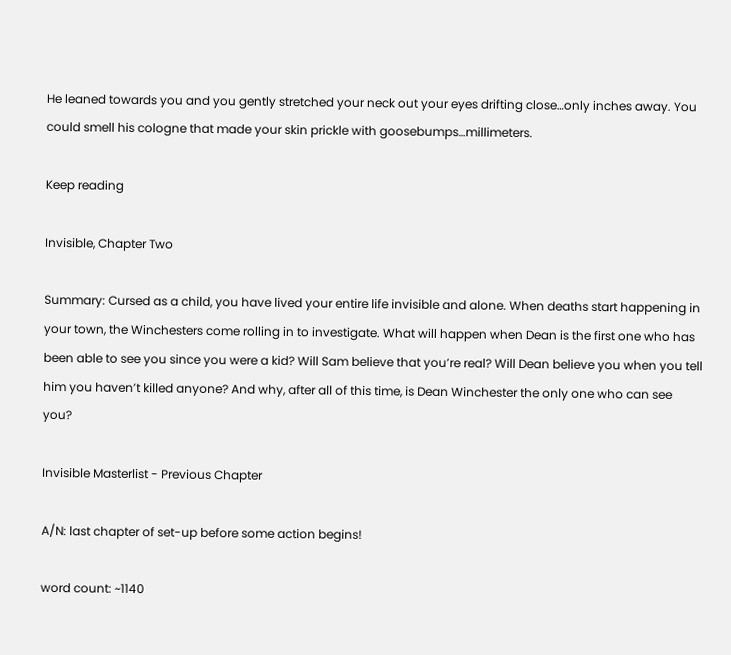He leaned towards you and you gently stretched your neck out your eyes drifting close…only inches away. You could smell his cologne that made your skin prickle with goosebumps…millimeters.

Keep reading

Invisible, Chapter Two

Summary: Cursed as a child, you have lived your entire life invisible and alone. When deaths start happening in your town, the Winchesters come rolling in to investigate. What will happen when Dean is the first one who has been able to see you since you were a kid? Will Sam believe that you’re real? Will Dean believe you when you tell him you haven’t killed anyone? And why, after all of this time, is Dean Winchester the only one who can see you?

Invisible Masterlist - Previous Chapter

A/N: last chapter of set-up before some action begins!

word count: ~1140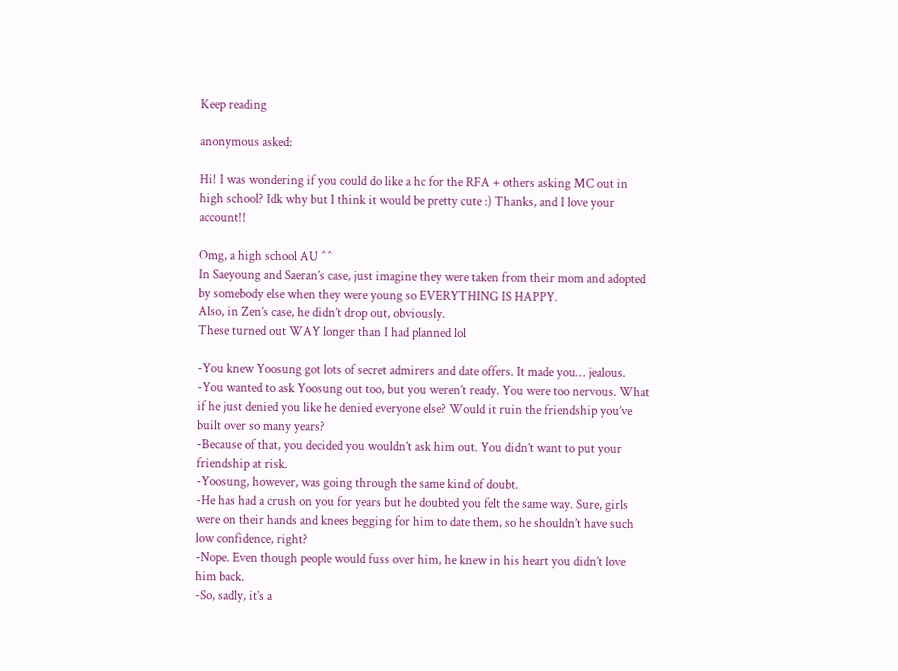Keep reading

anonymous asked:

Hi! I was wondering if you could do like a hc for the RFA + others asking MC out in high school? Idk why but I think it would be pretty cute :) Thanks, and I love your account!!

Omg, a high school AU ^^
In Saeyoung and Saeran’s case, just imagine they were taken from their mom and adopted by somebody else when they were young so EVERYTHING IS HAPPY.
Also, in Zen’s case, he didn’t drop out, obviously.
These turned out WAY longer than I had planned lol

-You knew Yoosung got lots of secret admirers and date offers. It made you… jealous.
-You wanted to ask Yoosung out too, but you weren’t ready. You were too nervous. What if he just denied you like he denied everyone else? Would it ruin the friendship you’ve built over so many years?
-Because of that, you decided you wouldn’t ask him out. You didn’t want to put your friendship at risk.
-Yoosung, however, was going through the same kind of doubt.
-He has had a crush on you for years but he doubted you felt the same way. Sure, girls were on their hands and knees begging for him to date them, so he shouldn’t have such low confidence, right?
-Nope. Even though people would fuss over him, he knew in his heart you didn’t love him back.
-So, sadly, it’s a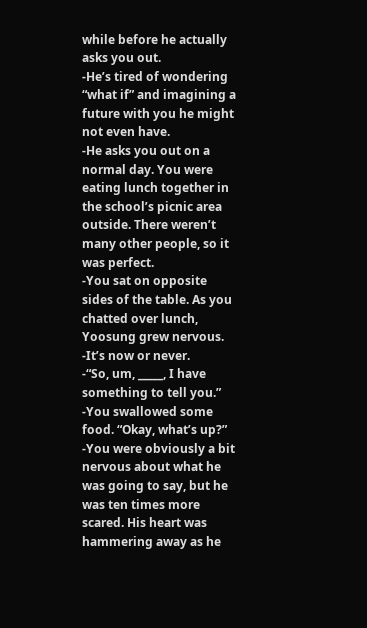while before he actually asks you out.
-He’s tired of wondering “what if” and imagining a future with you he might not even have.
-He asks you out on a normal day. You were eating lunch together in the school’s picnic area outside. There weren’t many other people, so it was perfect.
-You sat on opposite sides of the table. As you chatted over lunch, Yoosung grew nervous.
-It’s now or never.
-“So, um, _____, I have something to tell you.”
-You swallowed some food. “Okay, what’s up?”
-You were obviously a bit nervous about what he was going to say, but he was ten times more scared. His heart was hammering away as he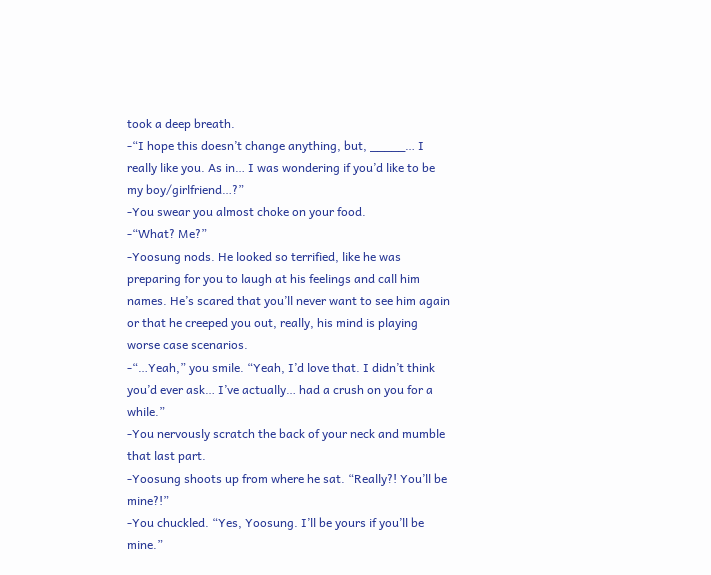took a deep breath.
-“I hope this doesn’t change anything, but, _____… I really like you. As in… I was wondering if you’d like to be my boy/girlfriend…?”
-You swear you almost choke on your food.
-“What? Me?”
-Yoosung nods. He looked so terrified, like he was preparing for you to laugh at his feelings and call him names. He’s scared that you’ll never want to see him again or that he creeped you out, really, his mind is playing worse case scenarios.
-“…Yeah,” you smile. “Yeah, I’d love that. I didn’t think you’d ever ask… I’ve actually… had a crush on you for a while.”
-You nervously scratch the back of your neck and mumble that last part.
-Yoosung shoots up from where he sat. “Really?! You’ll be mine?!”
-You chuckled. “Yes, Yoosung. I’ll be yours if you’ll be mine.”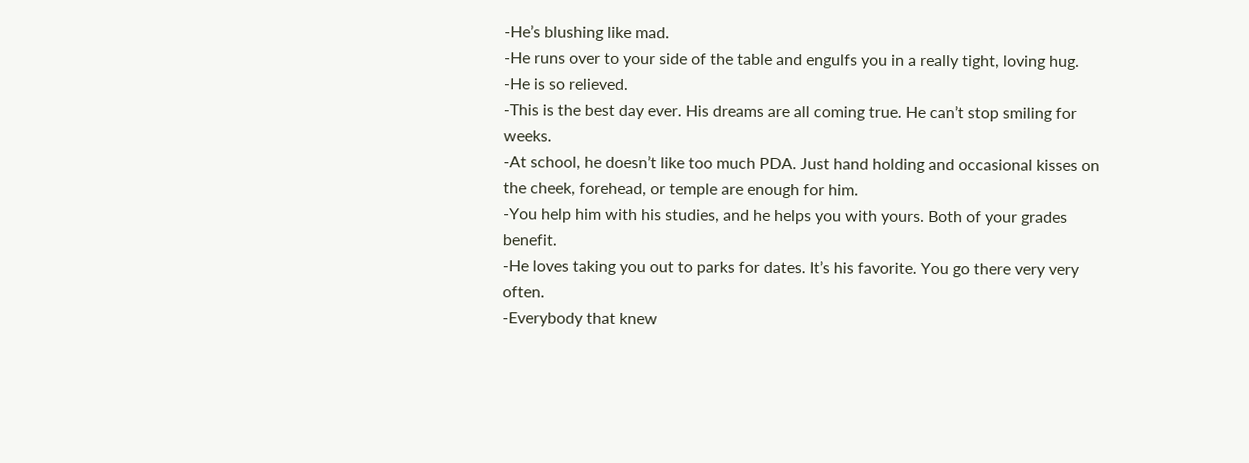-He’s blushing like mad.
-He runs over to your side of the table and engulfs you in a really tight, loving hug.
-He is so relieved.
-This is the best day ever. His dreams are all coming true. He can’t stop smiling for weeks.
-At school, he doesn’t like too much PDA. Just hand holding and occasional kisses on the cheek, forehead, or temple are enough for him.
-You help him with his studies, and he helps you with yours. Both of your grades benefit.
-He loves taking you out to parks for dates. It’s his favorite. You go there very very often.
-Everybody that knew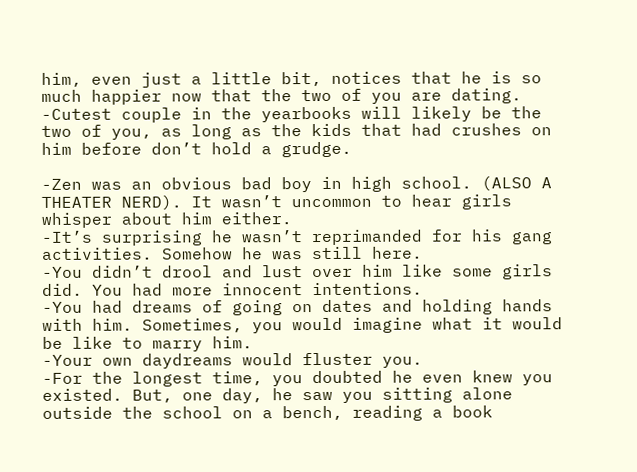him, even just a little bit, notices that he is so much happier now that the two of you are dating.
-Cutest couple in the yearbooks will likely be the two of you, as long as the kids that had crushes on him before don’t hold a grudge.

-Zen was an obvious bad boy in high school. (ALSO A THEATER NERD). It wasn’t uncommon to hear girls whisper about him either.
-It’s surprising he wasn’t reprimanded for his gang activities. Somehow he was still here.
-You didn’t drool and lust over him like some girls did. You had more innocent intentions.
-You had dreams of going on dates and holding hands with him. Sometimes, you would imagine what it would be like to marry him.
-Your own daydreams would fluster you.
-For the longest time, you doubted he even knew you existed. But, one day, he saw you sitting alone outside the school on a bench, reading a book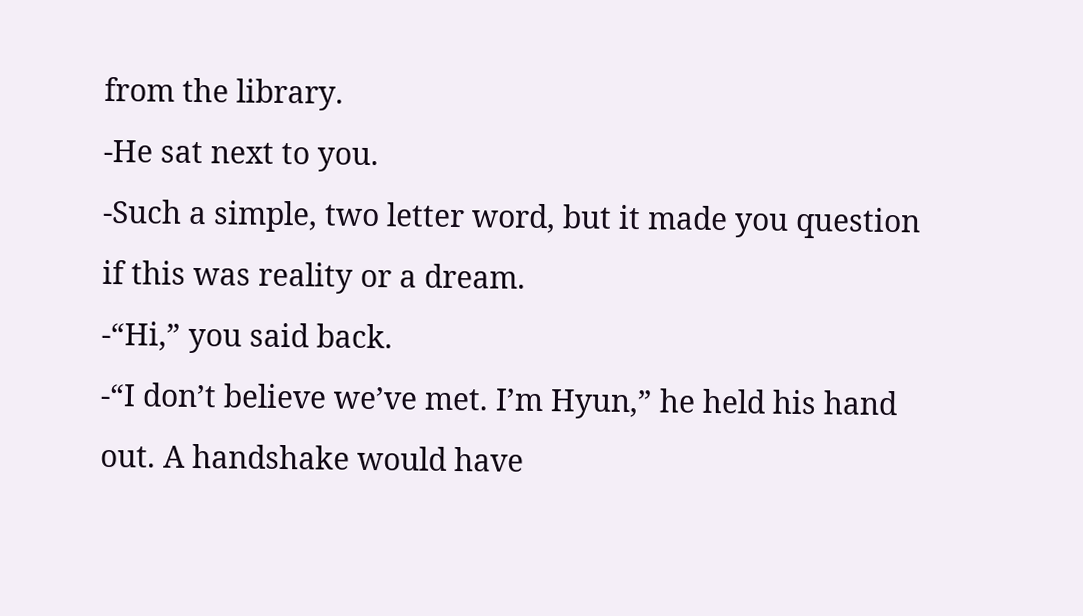from the library.
-He sat next to you.
-Such a simple, two letter word, but it made you question if this was reality or a dream.
-“Hi,” you said back.
-“I don’t believe we’ve met. I’m Hyun,” he held his hand out. A handshake would have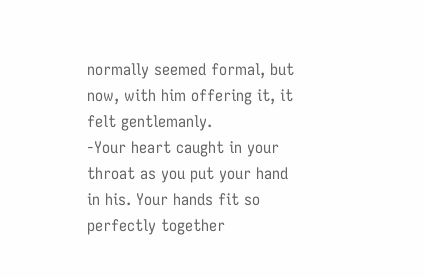normally seemed formal, but now, with him offering it, it felt gentlemanly.
-Your heart caught in your throat as you put your hand in his. Your hands fit so perfectly together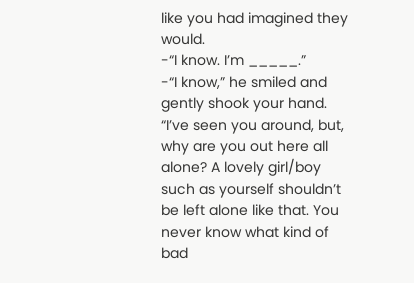like you had imagined they would.
-“I know. I’m _____.”
-“I know,” he smiled and gently shook your hand. “I’ve seen you around, but, why are you out here all alone? A lovely girl/boy such as yourself shouldn’t be left alone like that. You never know what kind of bad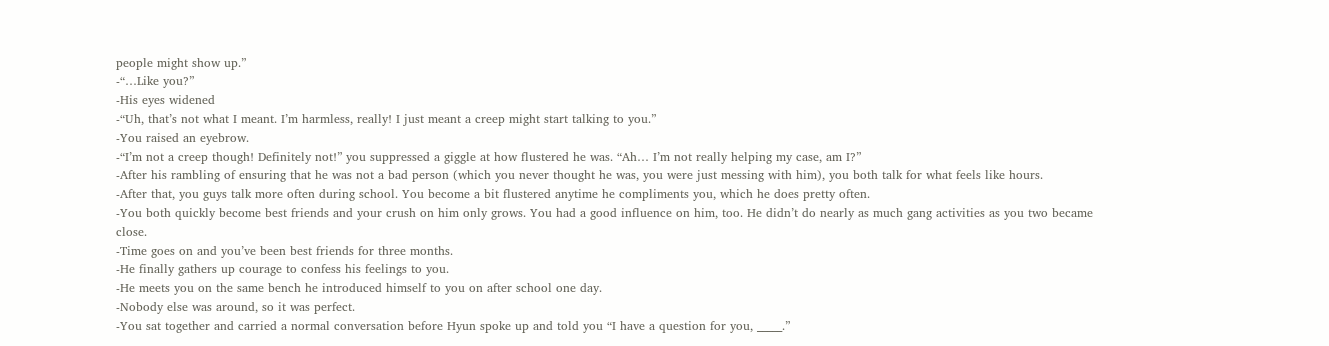people might show up.”
-“…Like you?”
-His eyes widened
-“Uh, that’s not what I meant. I’m harmless, really! I just meant a creep might start talking to you.”
-You raised an eyebrow.
-“I’m not a creep though! Definitely not!” you suppressed a giggle at how flustered he was. “Ah… I’m not really helping my case, am I?”
-After his rambling of ensuring that he was not a bad person (which you never thought he was, you were just messing with him), you both talk for what feels like hours.
-After that, you guys talk more often during school. You become a bit flustered anytime he compliments you, which he does pretty often.
-You both quickly become best friends and your crush on him only grows. You had a good influence on him, too. He didn’t do nearly as much gang activities as you two became close.
-Time goes on and you’ve been best friends for three months.
-He finally gathers up courage to confess his feelings to you.
-He meets you on the same bench he introduced himself to you on after school one day.
-Nobody else was around, so it was perfect.
-You sat together and carried a normal conversation before Hyun spoke up and told you “I have a question for you, _____.”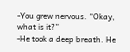-You grew nervous. “Okay, what is it?”
-He took a deep breath. He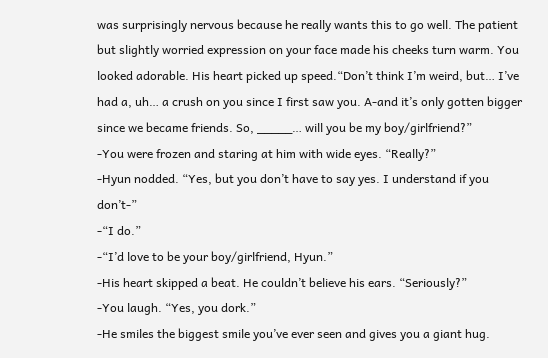was surprisingly nervous because he really wants this to go well. The patient but slightly worried expression on your face made his cheeks turn warm. You looked adorable. His heart picked up speed.“Don’t think I’m weird, but… I’ve had a, uh… a crush on you since I first saw you. A-and it’s only gotten bigger since we became friends. So, _____… will you be my boy/girlfriend?”
-You were frozen and staring at him with wide eyes. “Really?”
-Hyun nodded. “Yes, but you don’t have to say yes. I understand if you don’t-”
-“I do.”
-“I’d love to be your boy/girlfriend, Hyun.”
-His heart skipped a beat. He couldn’t believe his ears. “Seriously?”
-You laugh. “Yes, you dork.”
-He smiles the biggest smile you’ve ever seen and gives you a giant hug.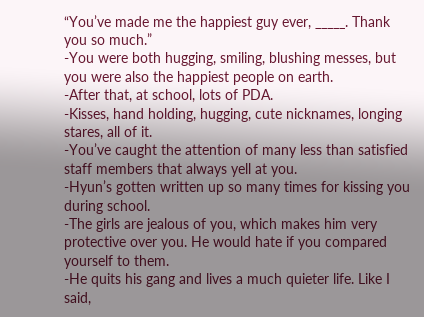“You’ve made me the happiest guy ever, _____. Thank you so much.”
-You were both hugging, smiling, blushing messes, but you were also the happiest people on earth.
-After that, at school, lots of PDA.
-Kisses, hand holding, hugging, cute nicknames, longing stares, all of it.
-You’ve caught the attention of many less than satisfied staff members that always yell at you.
-Hyun’s gotten written up so many times for kissing you during school.
-The girls are jealous of you, which makes him very protective over you. He would hate if you compared yourself to them.
-He quits his gang and lives a much quieter life. Like I said,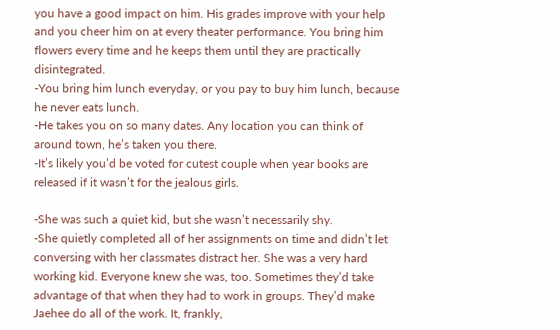you have a good impact on him. His grades improve with your help and you cheer him on at every theater performance. You bring him flowers every time and he keeps them until they are practically disintegrated.
-You bring him lunch everyday, or you pay to buy him lunch, because he never eats lunch.
-He takes you on so many dates. Any location you can think of around town, he’s taken you there.
-It’s likely you’d be voted for cutest couple when year books are released if it wasn’t for the jealous girls.

-She was such a quiet kid, but she wasn’t necessarily shy.
-She quietly completed all of her assignments on time and didn’t let conversing with her classmates distract her. She was a very hard working kid. Everyone knew she was, too. Sometimes they’d take advantage of that when they had to work in groups. They’d make Jaehee do all of the work. It, frankly,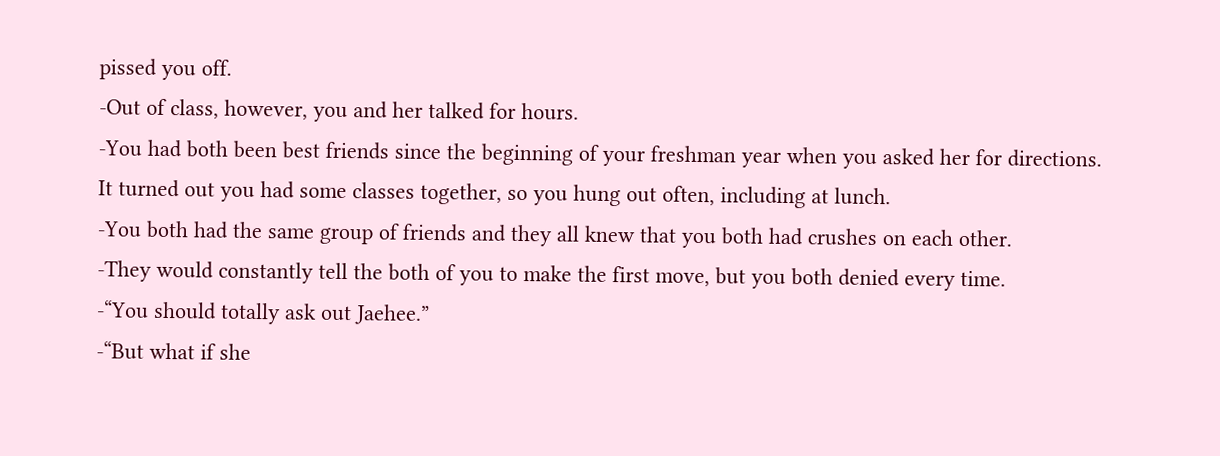pissed you off.
-Out of class, however, you and her talked for hours.
-You had both been best friends since the beginning of your freshman year when you asked her for directions. It turned out you had some classes together, so you hung out often, including at lunch.
-You both had the same group of friends and they all knew that you both had crushes on each other.
-They would constantly tell the both of you to make the first move, but you both denied every time.
-“You should totally ask out Jaehee.”
-“But what if she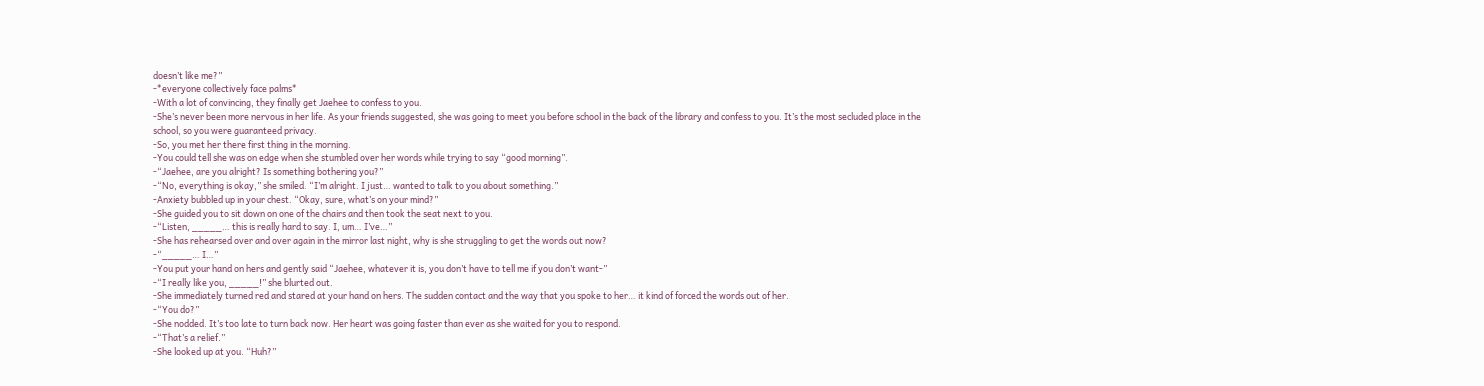doesn’t like me?”
-*everyone collectively face palms*
-With a lot of convincing, they finally get Jaehee to confess to you.
-She’s never been more nervous in her life. As your friends suggested, she was going to meet you before school in the back of the library and confess to you. It’s the most secluded place in the school, so you were guaranteed privacy.
-So, you met her there first thing in the morning.
-You could tell she was on edge when she stumbled over her words while trying to say “good morning”.
-“Jaehee, are you alright? Is something bothering you?”
-“No, everything is okay,” she smiled. “I’m alright. I just… wanted to talk to you about something.”
-Anxiety bubbled up in your chest. “Okay, sure, what’s on your mind?”
-She guided you to sit down on one of the chairs and then took the seat next to you.
-“Listen, _____… this is really hard to say. I, um… I’ve…”
-She has rehearsed over and over again in the mirror last night, why is she struggling to get the words out now?
-“_____… I…”
-You put your hand on hers and gently said “Jaehee, whatever it is, you don’t have to tell me if you don’t want-”
-“I really like you, _____!” she blurted out.
-She immediately turned red and stared at your hand on hers. The sudden contact and the way that you spoke to her… it kind of forced the words out of her.
-“You do?”
-She nodded. It’s too late to turn back now. Her heart was going faster than ever as she waited for you to respond.
-“That’s a relief.”
-She looked up at you. “Huh?”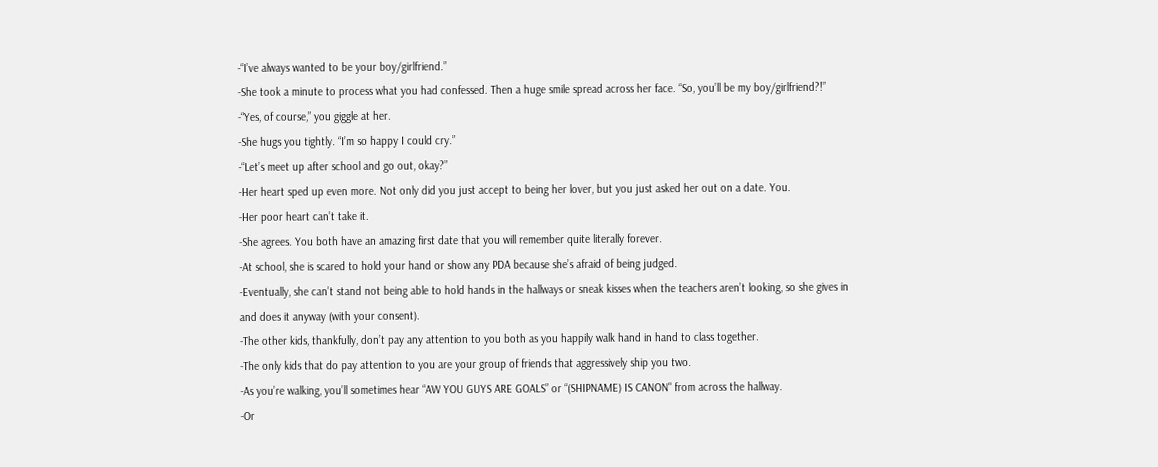-“I’ve always wanted to be your boy/girlfriend.”
-She took a minute to process what you had confessed. Then a huge smile spread across her face. “So, you’ll be my boy/girlfriend?!”
-“Yes, of course,” you giggle at her.
-She hugs you tightly. “I’m so happy I could cry.”
-“Let’s meet up after school and go out, okay?”
-Her heart sped up even more. Not only did you just accept to being her lover, but you just asked her out on a date. You.
-Her poor heart can’t take it.
-She agrees. You both have an amazing first date that you will remember quite literally forever.
-At school, she is scared to hold your hand or show any PDA because she’s afraid of being judged.
-Eventually, she can’t stand not being able to hold hands in the hallways or sneak kisses when the teachers aren’t looking, so she gives in and does it anyway (with your consent).
-The other kids, thankfully, don’t pay any attention to you both as you happily walk hand in hand to class together.
-The only kids that do pay attention to you are your group of friends that aggressively ship you two.
-As you’re walking, you’ll sometimes hear “AW YOU GUYS ARE GOALS” or “(SHIPNAME) IS CANON" from across the hallway.
-Or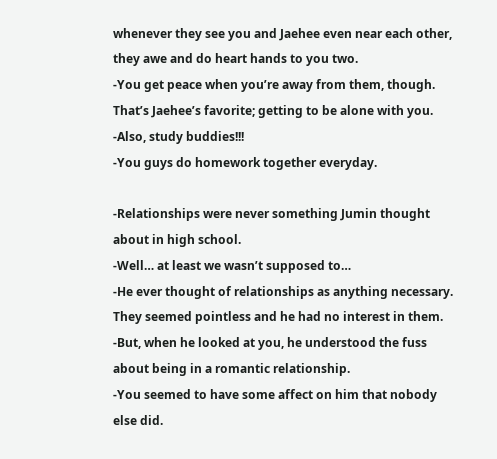whenever they see you and Jaehee even near each other, they awe and do heart hands to you two.
-You get peace when you’re away from them, though. That’s Jaehee’s favorite; getting to be alone with you.
-Also, study buddies!!!
-You guys do homework together everyday.

-Relationships were never something Jumin thought about in high school.
-Well… at least we wasn’t supposed to…
-He ever thought of relationships as anything necessary. They seemed pointless and he had no interest in them.
-But, when he looked at you, he understood the fuss about being in a romantic relationship.
-You seemed to have some affect on him that nobody else did.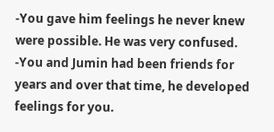-You gave him feelings he never knew were possible. He was very confused.
-You and Jumin had been friends for years and over that time, he developed feelings for you.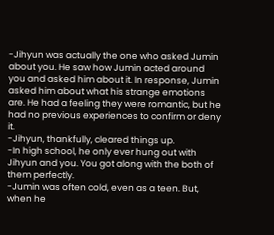-Jihyun was actually the one who asked Jumin about you. He saw how Jumin acted around you and asked him about it. In response, Jumin asked him about what his strange emotions are. He had a feeling they were romantic, but he had no previous experiences to confirm or deny it.
-Jihyun, thankfully, cleared things up.
-In high school, he only ever hung out with Jihyun and you. You got along with the both of them perfectly.
-Jumin was often cold, even as a teen. But, when he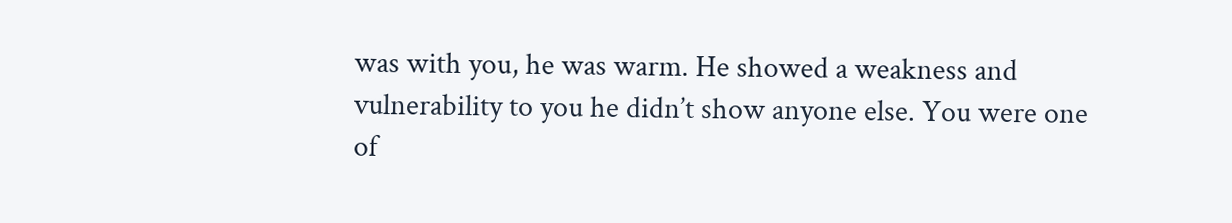was with you, he was warm. He showed a weakness and vulnerability to you he didn’t show anyone else. You were one of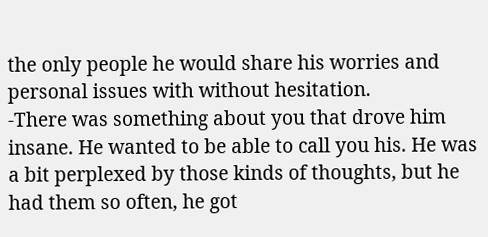the only people he would share his worries and personal issues with without hesitation.
-There was something about you that drove him insane. He wanted to be able to call you his. He was a bit perplexed by those kinds of thoughts, but he had them so often, he got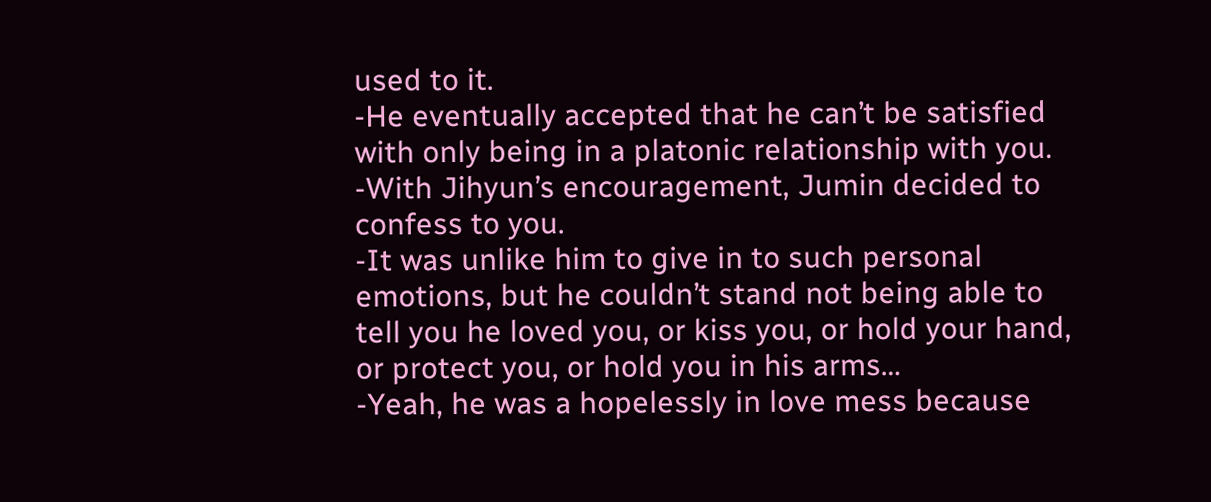used to it.
-He eventually accepted that he can’t be satisfied with only being in a platonic relationship with you.
-With Jihyun’s encouragement, Jumin decided to confess to you.
-It was unlike him to give in to such personal emotions, but he couldn’t stand not being able to tell you he loved you, or kiss you, or hold your hand, or protect you, or hold you in his arms…
-Yeah, he was a hopelessly in love mess because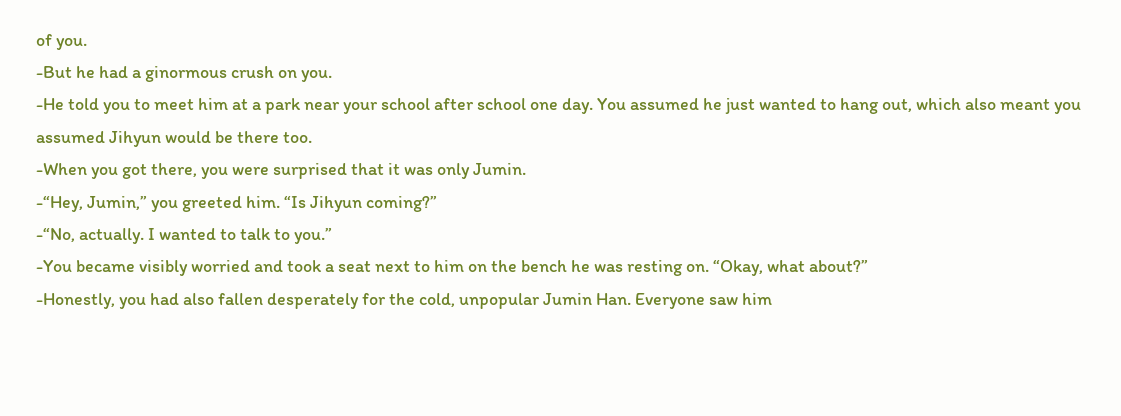of you.
-But he had a ginormous crush on you.
-He told you to meet him at a park near your school after school one day. You assumed he just wanted to hang out, which also meant you assumed Jihyun would be there too.
-When you got there, you were surprised that it was only Jumin.
-“Hey, Jumin,” you greeted him. “Is Jihyun coming?”
-“No, actually. I wanted to talk to you.”
-You became visibly worried and took a seat next to him on the bench he was resting on. “Okay, what about?”
-Honestly, you had also fallen desperately for the cold, unpopular Jumin Han. Everyone saw him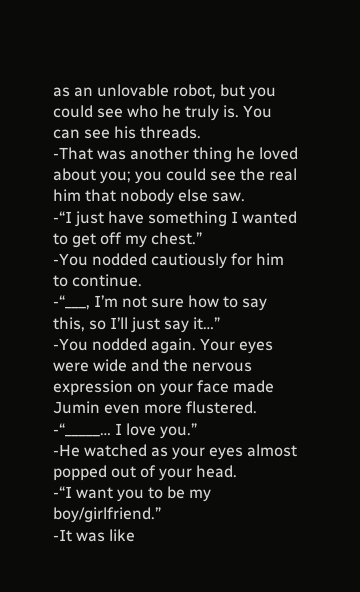as an unlovable robot, but you could see who he truly is. You can see his threads.
-That was another thing he loved about you; you could see the real him that nobody else saw.
-“I just have something I wanted to get off my chest.”
-You nodded cautiously for him to continue.
-“___, I’m not sure how to say this, so I’ll just say it…”
-You nodded again. Your eyes were wide and the nervous expression on your face made Jumin even more flustered.
-“_____… I love you.”
-He watched as your eyes almost popped out of your head.
-“I want you to be my boy/girlfriend.”
-It was like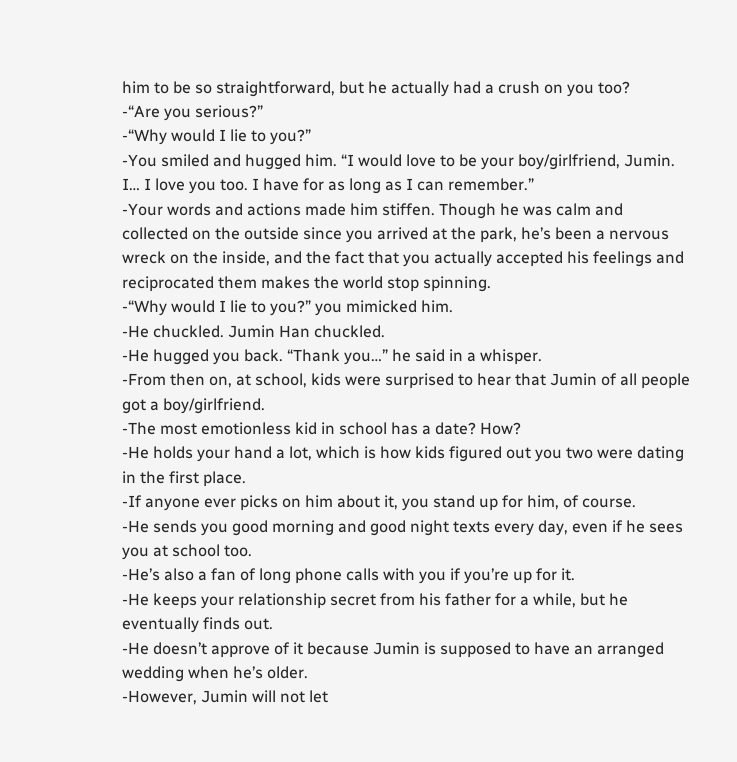him to be so straightforward, but he actually had a crush on you too?
-“Are you serious?”
-“Why would I lie to you?”
-You smiled and hugged him. “I would love to be your boy/girlfriend, Jumin. I… I love you too. I have for as long as I can remember.”
-Your words and actions made him stiffen. Though he was calm and collected on the outside since you arrived at the park, he’s been a nervous wreck on the inside, and the fact that you actually accepted his feelings and reciprocated them makes the world stop spinning.
-“Why would I lie to you?” you mimicked him.
-He chuckled. Jumin Han chuckled.
-He hugged you back. “Thank you…” he said in a whisper.
-From then on, at school, kids were surprised to hear that Jumin of all people got a boy/girlfriend.
-The most emotionless kid in school has a date? How?
-He holds your hand a lot, which is how kids figured out you two were dating in the first place.
-If anyone ever picks on him about it, you stand up for him, of course.
-He sends you good morning and good night texts every day, even if he sees you at school too.
-He’s also a fan of long phone calls with you if you’re up for it.
-He keeps your relationship secret from his father for a while, but he eventually finds out.
-He doesn’t approve of it because Jumin is supposed to have an arranged wedding when he’s older.
-However, Jumin will not let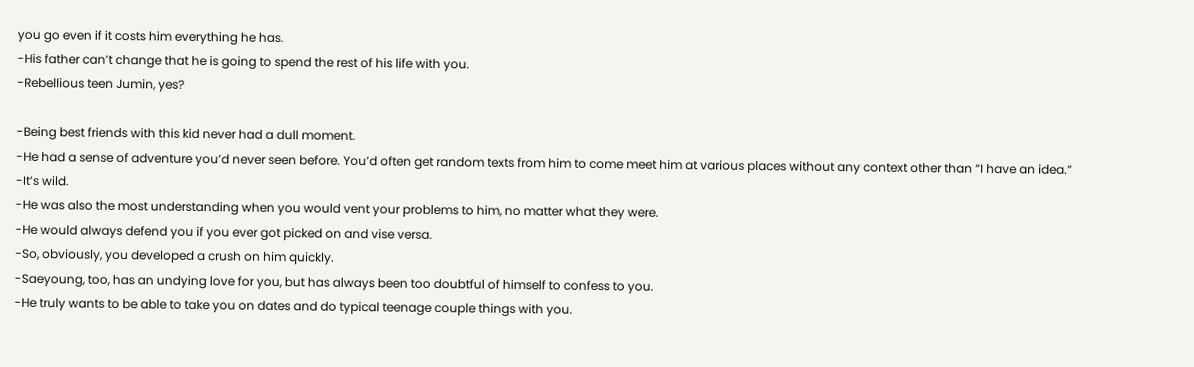you go even if it costs him everything he has.
-His father can’t change that he is going to spend the rest of his life with you.
-Rebellious teen Jumin, yes?

-Being best friends with this kid never had a dull moment.
-He had a sense of adventure you’d never seen before. You’d often get random texts from him to come meet him at various places without any context other than “I have an idea.”
-It’s wild.
-He was also the most understanding when you would vent your problems to him, no matter what they were.
-He would always defend you if you ever got picked on and vise versa.
-So, obviously, you developed a crush on him quickly.
-Saeyoung, too, has an undying love for you, but has always been too doubtful of himself to confess to you.
-He truly wants to be able to take you on dates and do typical teenage couple things with you.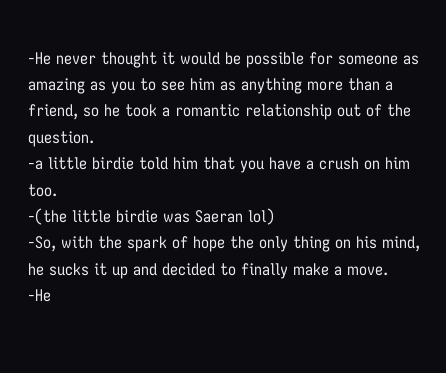-He never thought it would be possible for someone as amazing as you to see him as anything more than a friend, so he took a romantic relationship out of the question.
-a little birdie told him that you have a crush on him too.
-(the little birdie was Saeran lol)
-So, with the spark of hope the only thing on his mind, he sucks it up and decided to finally make a move.
-He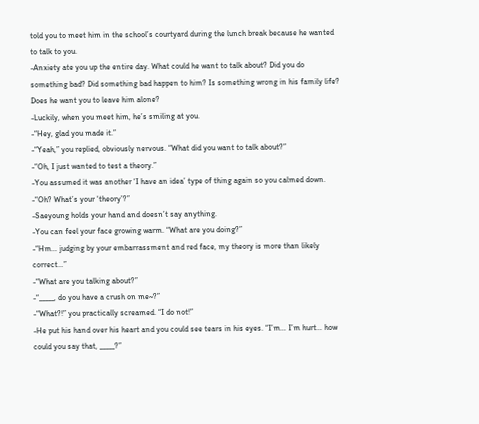told you to meet him in the school’s courtyard during the lunch break because he wanted to talk to you.
-Anxiety ate you up the entire day. What could he want to talk about? Did you do something bad? Did something bad happen to him? Is something wrong in his family life? Does he want you to leave him alone?
-Luckily, when you meet him, he’s smiling at you.
-“Hey, glad you made it.”
-“Yeah,” you replied, obviously nervous. “What did you want to talk about?”
-“Oh, I just wanted to test a theory.”
-You assumed it was another ‘I have an idea’ type of thing again so you calmed down.
-“Oh? What’s your ‘theory’?”
-Saeyoung holds your hand and doesn’t say anything.
-You can feel your face growing warm. “What are you doing?”
-“Hm… judging by your embarrassment and red face, my theory is more than likely correct…”
-“What are you talking about?”
-“_____, do you have a crush on me~?”
-“What?!” you practically screamed. “I do not!”
-He put his hand over his heart and you could see tears in his eyes. “I’m… I’m hurt… how could you say that, _____?”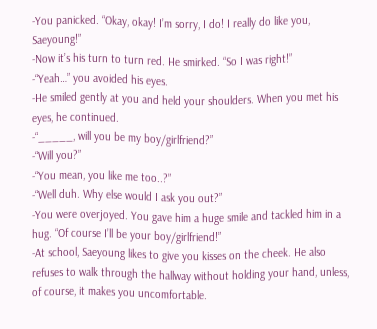-You panicked. “Okay, okay! I’m sorry, I do! I really do like you, Saeyoung!”
-Now it’s his turn to turn red. He smirked. “So I was right!”
-“Yeah…” you avoided his eyes.
-He smiled gently at you and held your shoulders. When you met his eyes, he continued.
-“_____, will you be my boy/girlfriend?”
-“Will you?”
-“You mean, you like me too..?”
-“Well duh. Why else would I ask you out?”
-You were overjoyed. You gave him a huge smile and tackled him in a hug. “Of course I’ll be your boy/girlfriend!”
-At school, Saeyoung likes to give you kisses on the cheek. He also refuses to walk through the hallway without holding your hand, unless, of course, it makes you uncomfortable.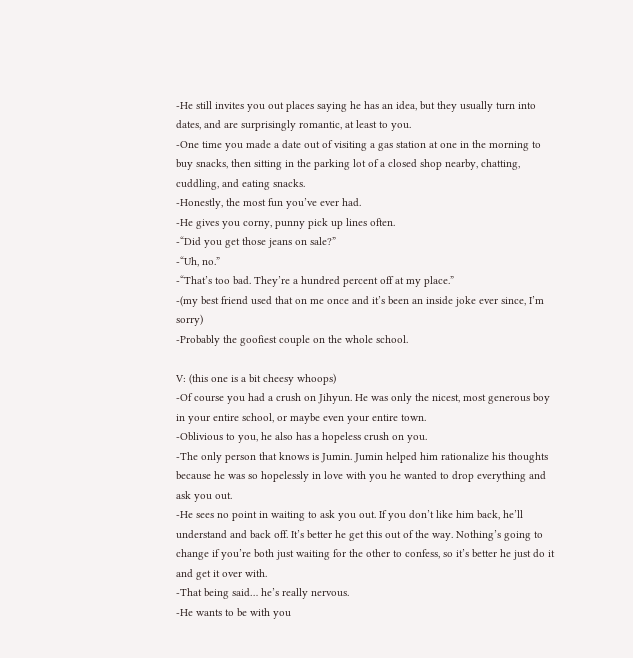-He still invites you out places saying he has an idea, but they usually turn into dates, and are surprisingly romantic, at least to you.
-One time you made a date out of visiting a gas station at one in the morning to buy snacks, then sitting in the parking lot of a closed shop nearby, chatting, cuddling, and eating snacks.
-Honestly, the most fun you’ve ever had.
-He gives you corny, punny pick up lines often.
-“Did you get those jeans on sale?”
-“Uh, no.”
-“That’s too bad. They’re a hundred percent off at my place.”
-(my best friend used that on me once and it’s been an inside joke ever since, I’m sorry)
-Probably the goofiest couple on the whole school.

V: (this one is a bit cheesy whoops)
-Of course you had a crush on Jihyun. He was only the nicest, most generous boy in your entire school, or maybe even your entire town.
-Oblivious to you, he also has a hopeless crush on you.
-The only person that knows is Jumin. Jumin helped him rationalize his thoughts because he was so hopelessly in love with you he wanted to drop everything and ask you out.
-He sees no point in waiting to ask you out. If you don’t like him back, he’ll understand and back off. It’s better he get this out of the way. Nothing’s going to change if you’re both just waiting for the other to confess, so it’s better he just do it and get it over with.
-That being said… he’s really nervous.
-He wants to be with you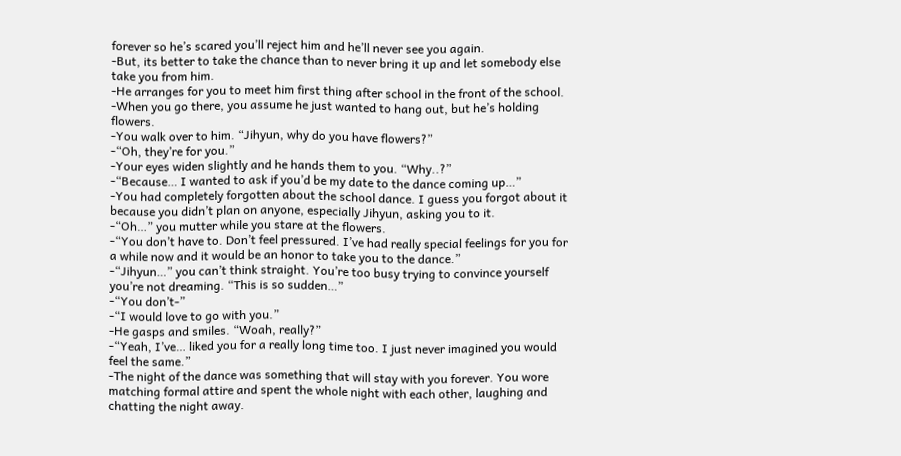forever so he’s scared you’ll reject him and he’ll never see you again.
-But, its better to take the chance than to never bring it up and let somebody else take you from him.
-He arranges for you to meet him first thing after school in the front of the school.
-When you go there, you assume he just wanted to hang out, but he’s holding flowers.
-You walk over to him. “Jihyun, why do you have flowers?”
-“Oh, they’re for you.”
-Your eyes widen slightly and he hands them to you. “Why..?”
-“Because… I wanted to ask if you’d be my date to the dance coming up…”
-You had completely forgotten about the school dance. I guess you forgot about it because you didn’t plan on anyone, especially Jihyun, asking you to it.
-“Oh…” you mutter while you stare at the flowers.
-“You don’t have to. Don’t feel pressured. I’ve had really special feelings for you for a while now and it would be an honor to take you to the dance.”
-“Jihyun…” you can’t think straight. You’re too busy trying to convince yourself you’re not dreaming. “This is so sudden…”
-“You don’t-”
-“I would love to go with you.”
-He gasps and smiles. “Woah, really?”
-“Yeah, I’ve… liked you for a really long time too. I just never imagined you would feel the same.”
-The night of the dance was something that will stay with you forever. You wore matching formal attire and spent the whole night with each other, laughing and chatting the night away.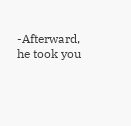-Afterward, he took you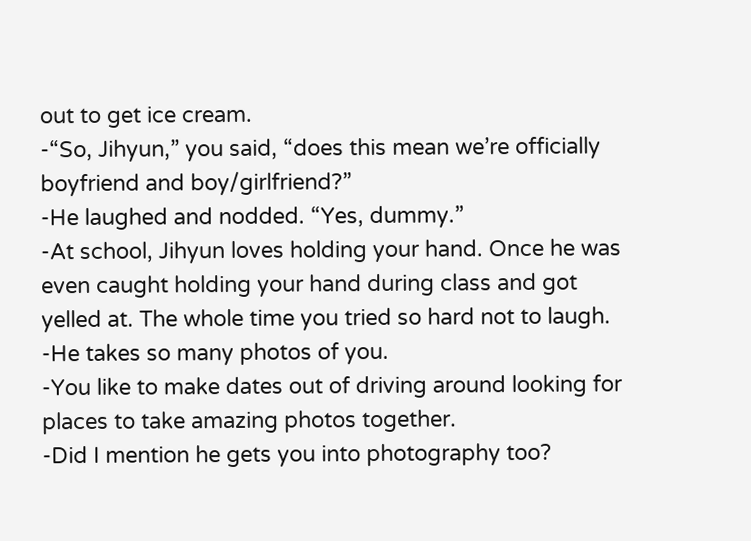out to get ice cream.
-“So, Jihyun,” you said, “does this mean we’re officially boyfriend and boy/girlfriend?”
-He laughed and nodded. “Yes, dummy.”
-At school, Jihyun loves holding your hand. Once he was even caught holding your hand during class and got yelled at. The whole time you tried so hard not to laugh.
-He takes so many photos of you.
-You like to make dates out of driving around looking for places to take amazing photos together.
-Did I mention he gets you into photography too?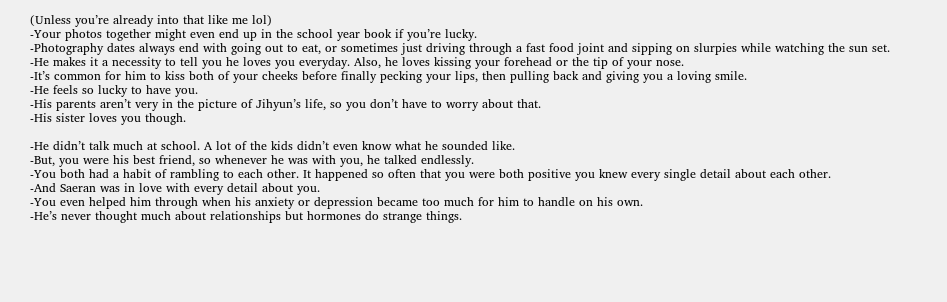(Unless you’re already into that like me lol)
-Your photos together might even end up in the school year book if you’re lucky.
-Photography dates always end with going out to eat, or sometimes just driving through a fast food joint and sipping on slurpies while watching the sun set.
-He makes it a necessity to tell you he loves you everyday. Also, he loves kissing your forehead or the tip of your nose.
-It’s common for him to kiss both of your cheeks before finally pecking your lips, then pulling back and giving you a loving smile.
-He feels so lucky to have you.
-His parents aren’t very in the picture of Jihyun’s life, so you don’t have to worry about that.
-His sister loves you though.

-He didn’t talk much at school. A lot of the kids didn’t even know what he sounded like.
-But, you were his best friend, so whenever he was with you, he talked endlessly.
-You both had a habit of rambling to each other. It happened so often that you were both positive you knew every single detail about each other.
-And Saeran was in love with every detail about you.
-You even helped him through when his anxiety or depression became too much for him to handle on his own.
-He’s never thought much about relationships but hormones do strange things.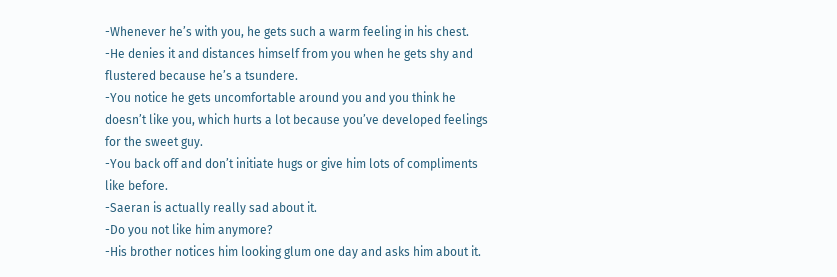-Whenever he’s with you, he gets such a warm feeling in his chest.
-He denies it and distances himself from you when he gets shy and flustered because he’s a tsundere.
-You notice he gets uncomfortable around you and you think he doesn’t like you, which hurts a lot because you’ve developed feelings for the sweet guy.
-You back off and don’t initiate hugs or give him lots of compliments like before.
-Saeran is actually really sad about it.
-Do you not like him anymore?
-His brother notices him looking glum one day and asks him about it.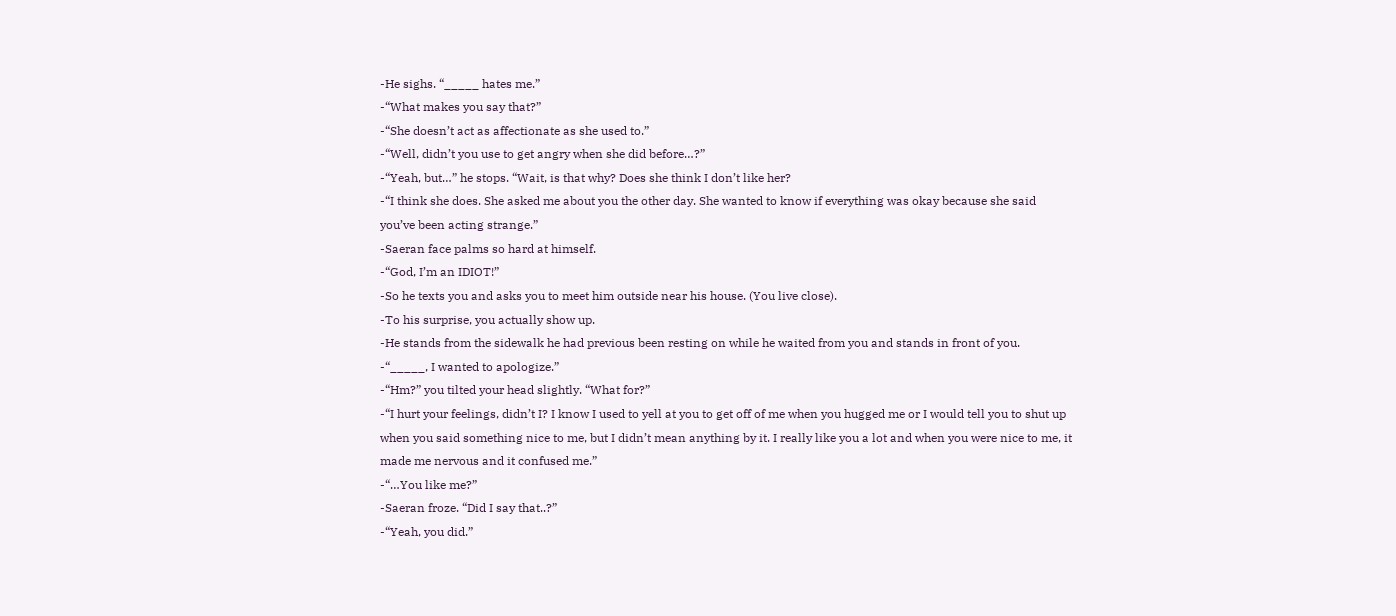-He sighs. “_____ hates me.”
-“What makes you say that?”
-“She doesn’t act as affectionate as she used to.”
-“Well, didn’t you use to get angry when she did before…?”
-“Yeah, but…” he stops. “Wait, is that why? Does she think I don’t like her?
-“I think she does. She asked me about you the other day. She wanted to know if everything was okay because she said you’ve been acting strange.”
-Saeran face palms so hard at himself.
-“God, I’m an IDIOT!”
-So he texts you and asks you to meet him outside near his house. (You live close).
-To his surprise, you actually show up.
-He stands from the sidewalk he had previous been resting on while he waited from you and stands in front of you.
-“_____, I wanted to apologize.”
-“Hm?” you tilted your head slightly. “What for?”
-“I hurt your feelings, didn’t I? I know I used to yell at you to get off of me when you hugged me or I would tell you to shut up when you said something nice to me, but I didn’t mean anything by it. I really like you a lot and when you were nice to me, it made me nervous and it confused me.”
-“…You like me?”
-Saeran froze. “Did I say that..?”
-“Yeah, you did.”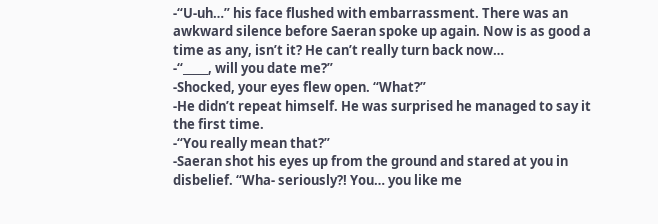-“U-uh…” his face flushed with embarrassment. There was an awkward silence before Saeran spoke up again. Now is as good a time as any, isn’t it? He can’t really turn back now…
-“_____, will you date me?”
-Shocked, your eyes flew open. “What?”
-He didn’t repeat himself. He was surprised he managed to say it the first time.
-“You really mean that?”
-Saeran shot his eyes up from the ground and stared at you in disbelief. “Wha- seriously?! You… you like me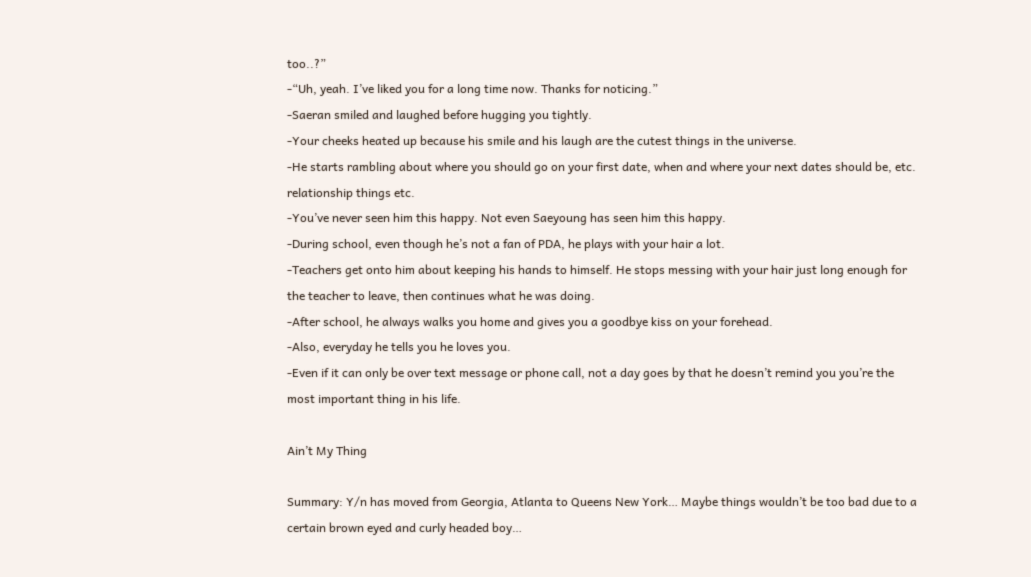too..?”
-“Uh, yeah. I’ve liked you for a long time now. Thanks for noticing.”
-Saeran smiled and laughed before hugging you tightly.
-Your cheeks heated up because his smile and his laugh are the cutest things in the universe.
-He starts rambling about where you should go on your first date, when and where your next dates should be, etc. relationship things etc.
-You’ve never seen him this happy. Not even Saeyoung has seen him this happy.
-During school, even though he’s not a fan of PDA, he plays with your hair a lot.
-Teachers get onto him about keeping his hands to himself. He stops messing with your hair just long enough for the teacher to leave, then continues what he was doing.
-After school, he always walks you home and gives you a goodbye kiss on your forehead.
-Also, everyday he tells you he loves you.
-Even if it can only be over text message or phone call, not a day goes by that he doesn’t remind you you’re the most important thing in his life.

Ain’t My Thing

Summary: Y/n has moved from Georgia, Atlanta to Queens New York… Maybe things wouldn’t be too bad due to a certain brown eyed and curly headed boy…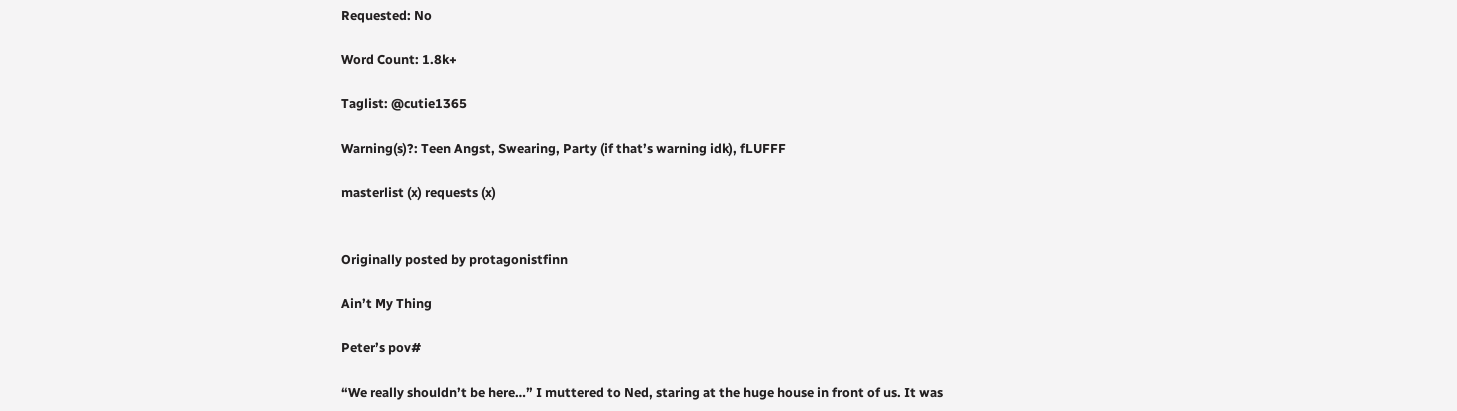Requested: No

Word Count: 1.8k+

Taglist: @cutie1365

Warning(s)?: Teen Angst, Swearing, Party (if that’s warning idk), fLUFFF

masterlist (x) requests (x)


Originally posted by protagonistfinn

Ain’t My Thing

Peter’s pov#

“We really shouldn’t be here…” I muttered to Ned, staring at the huge house in front of us. It was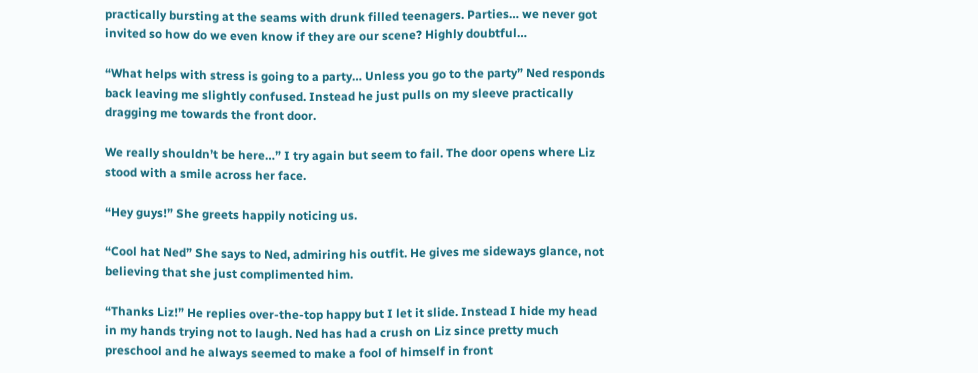practically bursting at the seams with drunk filled teenagers. Parties… we never got invited so how do we even know if they are our scene? Highly doubtful…

“What helps with stress is going to a party… Unless you go to the party” Ned responds back leaving me slightly confused. Instead he just pulls on my sleeve practically dragging me towards the front door.

We really shouldn’t be here…” I try again but seem to fail. The door opens where Liz stood with a smile across her face.

“Hey guys!” She greets happily noticing us.

“Cool hat Ned” She says to Ned, admiring his outfit. He gives me sideways glance, not believing that she just complimented him.

“Thanks Liz!” He replies over-the-top happy but I let it slide. Instead I hide my head in my hands trying not to laugh. Ned has had a crush on Liz since pretty much preschool and he always seemed to make a fool of himself in front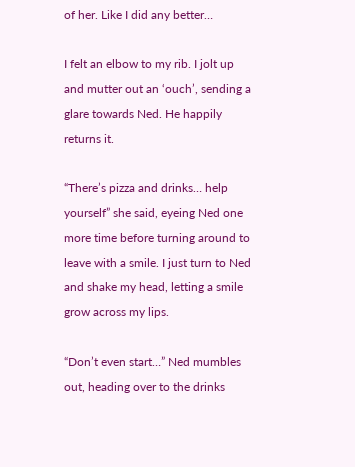of her. Like I did any better…

I felt an elbow to my rib. I jolt up and mutter out an ‘ouch’, sending a glare towards Ned. He happily returns it.

“There’s pizza and drinks… help yourself” she said, eyeing Ned one more time before turning around to leave with a smile. I just turn to Ned and shake my head, letting a smile grow across my lips.

“Don’t even start…” Ned mumbles out, heading over to the drinks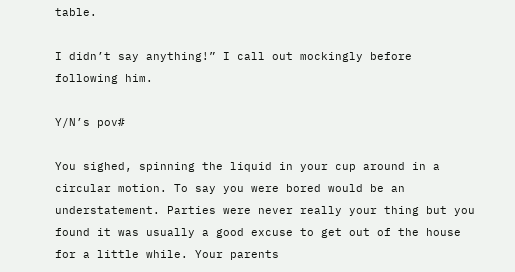table.

I didn’t say anything!” I call out mockingly before following him.

Y/N’s pov#

You sighed, spinning the liquid in your cup around in a circular motion. To say you were bored would be an understatement. Parties were never really your thing but you found it was usually a good excuse to get out of the house for a little while. Your parents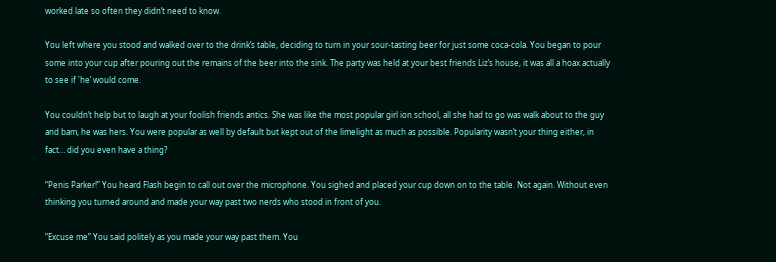worked late so often they didn’t need to know.

You left where you stood and walked over to the drink’s table, deciding to turn in your sour-tasting beer for just some coca-cola. You began to pour some into your cup after pouring out the remains of the beer into the sink. The party was held at your best friends Liz’s house, it was all a hoax actually to see if 'he’ would come.

You couldn’t help but to laugh at your foolish friends antics. She was like the most popular girl ion school, all she had to go was walk about to the guy and bam, he was hers. You were popular as well by default but kept out of the limelight as much as possible. Popularity wasn’t your thing either, in fact… did you even have a thing?

“Penis Parker!” You heard Flash begin to call out over the microphone. You sighed and placed your cup down on to the table. Not again. Without even thinking you turned around and made your way past two nerds who stood in front of you.

“Excuse me” You said politely as you made your way past them. You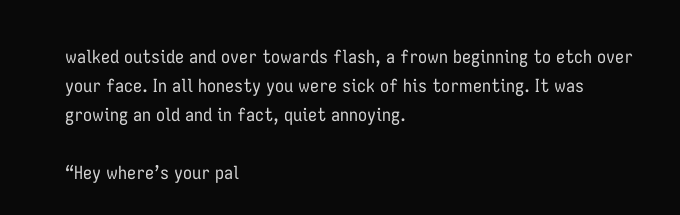walked outside and over towards flash, a frown beginning to etch over your face. In all honesty you were sick of his tormenting. It was growing an old and in fact, quiet annoying.

“Hey where’s your pal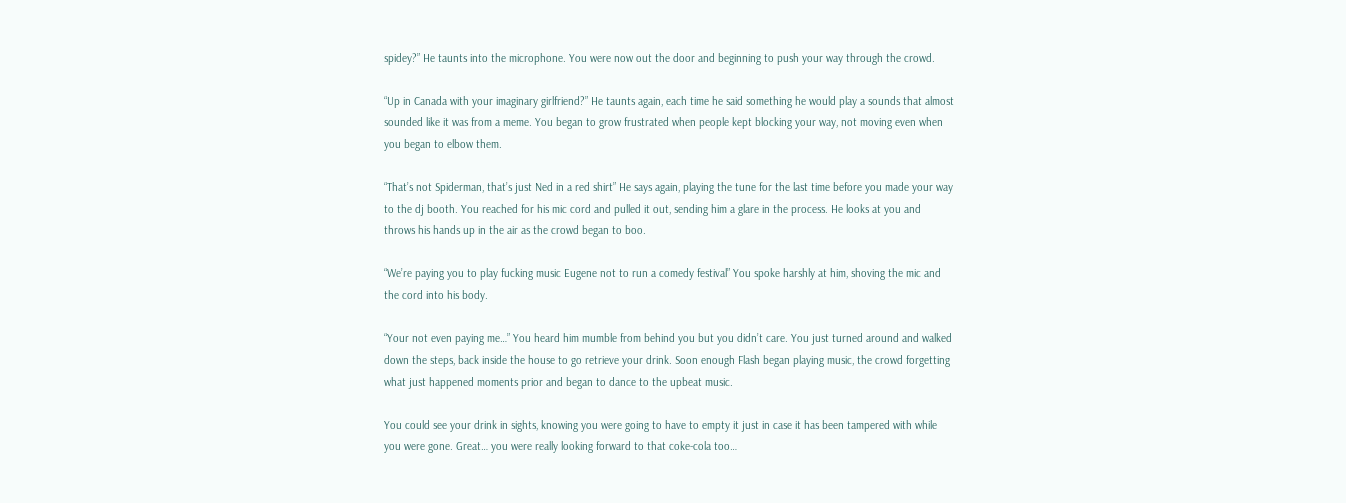spidey?” He taunts into the microphone. You were now out the door and beginning to push your way through the crowd.

“Up in Canada with your imaginary girlfriend?” He taunts again, each time he said something he would play a sounds that almost sounded like it was from a meme. You began to grow frustrated when people kept blocking your way, not moving even when you began to elbow them.

“That’s not Spiderman, that’s just Ned in a red shirt” He says again, playing the tune for the last time before you made your way to the dj booth. You reached for his mic cord and pulled it out, sending him a glare in the process. He looks at you and throws his hands up in the air as the crowd began to boo.

“We’re paying you to play fucking music Eugene not to run a comedy festival” You spoke harshly at him, shoving the mic and the cord into his body.

“Your not even paying me…” You heard him mumble from behind you but you didn’t care. You just turned around and walked down the steps, back inside the house to go retrieve your drink. Soon enough Flash began playing music, the crowd forgetting what just happened moments prior and began to dance to the upbeat music.

You could see your drink in sights, knowing you were going to have to empty it just in case it has been tampered with while you were gone. Great… you were really looking forward to that coke-cola too…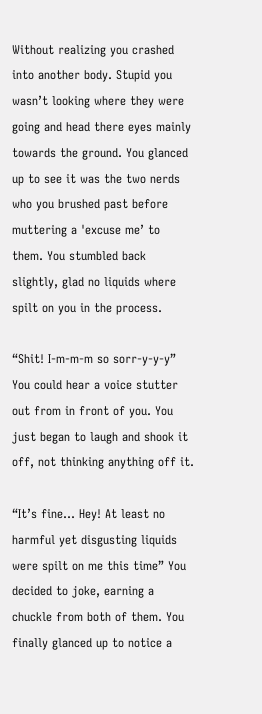Without realizing you crashed into another body. Stupid you wasn’t looking where they were going and head there eyes mainly towards the ground. You glanced up to see it was the two nerds who you brushed past before muttering a 'excuse me’ to them. You stumbled back slightly, glad no liquids where spilt on you in the process.

“Shit! I-m-m-m so sorr-y-y-y” You could hear a voice stutter out from in front of you. You just began to laugh and shook it off, not thinking anything off it.

“It’s fine… Hey! At least no harmful yet disgusting liquids were spilt on me this time” You decided to joke, earning a chuckle from both of them. You finally glanced up to notice a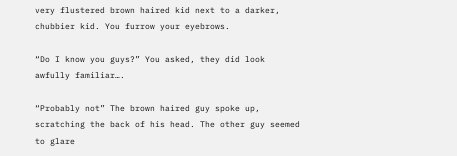very flustered brown haired kid next to a darker, chubbier kid. You furrow your eyebrows.

“Do I know you guys?” You asked, they did look awfully familiar….

“Probably not” The brown haired guy spoke up, scratching the back of his head. The other guy seemed to glare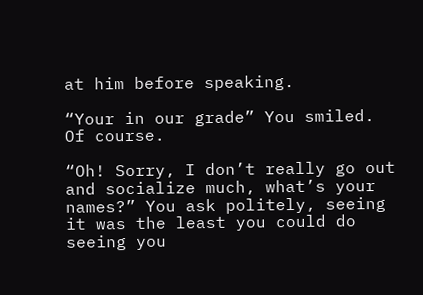at him before speaking.

“Your in our grade” You smiled. Of course.

“Oh! Sorry, I don’t really go out and socialize much, what’s your names?” You ask politely, seeing it was the least you could do seeing you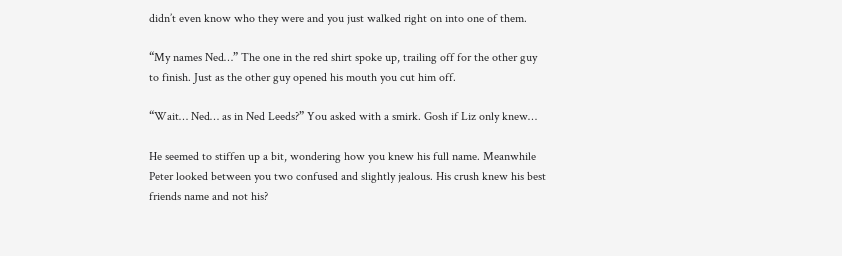didn’t even know who they were and you just walked right on into one of them.

“My names Ned…” The one in the red shirt spoke up, trailing off for the other guy to finish. Just as the other guy opened his mouth you cut him off.

“Wait… Ned… as in Ned Leeds?” You asked with a smirk. Gosh if Liz only knew…

He seemed to stiffen up a bit, wondering how you knew his full name. Meanwhile Peter looked between you two confused and slightly jealous. His crush knew his best friends name and not his?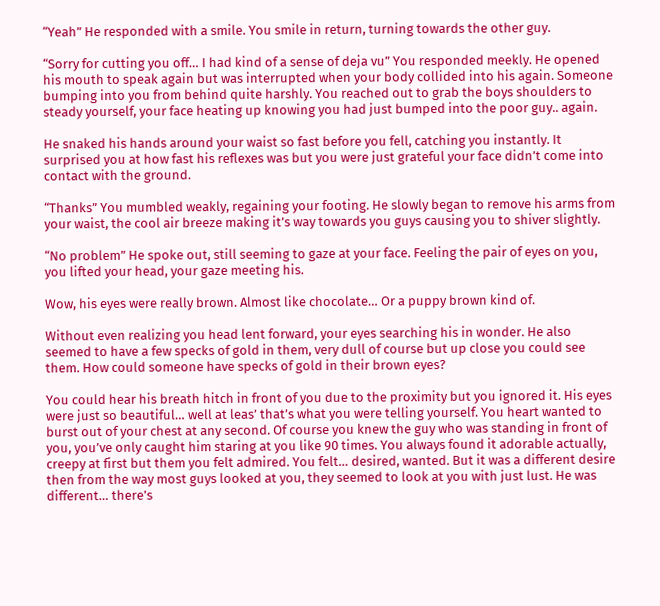“Yeah” He responded with a smile. You smile in return, turning towards the other guy.

“Sorry for cutting you off… I had kind of a sense of deja vu” You responded meekly. He opened his mouth to speak again but was interrupted when your body collided into his again. Someone bumping into you from behind quite harshly. You reached out to grab the boys shoulders to steady yourself, your face heating up knowing you had just bumped into the poor guy.. again.

He snaked his hands around your waist so fast before you fell, catching you instantly. It surprised you at how fast his reflexes was but you were just grateful your face didn’t come into contact with the ground.

“Thanks” You mumbled weakly, regaining your footing. He slowly began to remove his arms from your waist, the cool air breeze making it’s way towards you guys causing you to shiver slightly.

“No problem” He spoke out, still seeming to gaze at your face. Feeling the pair of eyes on you, you lifted your head, your gaze meeting his.

Wow, his eyes were really brown. Almost like chocolate… Or a puppy brown kind of.

Without even realizing you head lent forward, your eyes searching his in wonder. He also seemed to have a few specks of gold in them, very dull of course but up close you could see them. How could someone have specks of gold in their brown eyes?

You could hear his breath hitch in front of you due to the proximity but you ignored it. His eyes were just so beautiful… well at leas’ that’s what you were telling yourself. You heart wanted to burst out of your chest at any second. Of course you knew the guy who was standing in front of you, you’ve only caught him staring at you like 90 times. You always found it adorable actually, creepy at first but them you felt admired. You felt… desired, wanted. But it was a different desire then from the way most guys looked at you, they seemed to look at you with just lust. He was different… there’s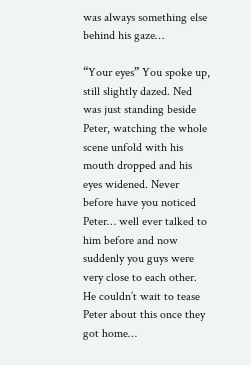was always something else behind his gaze…

“Your eyes” You spoke up, still slightly dazed. Ned was just standing beside Peter, watching the whole scene unfold with his mouth dropped and his eyes widened. Never before have you noticed Peter… well ever talked to him before and now suddenly you guys were very close to each other. He couldn’t wait to tease Peter about this once they got home…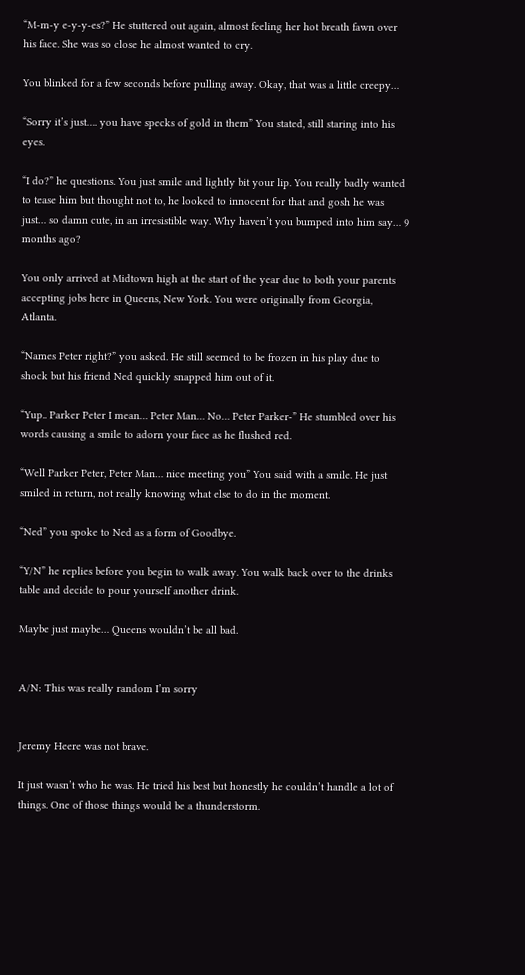“M-m-y e-y-y-es?” He stuttered out again, almost feeling her hot breath fawn over his face. She was so close he almost wanted to cry.

You blinked for a few seconds before pulling away. Okay, that was a little creepy…

“Sorry it’s just…. you have specks of gold in them” You stated, still staring into his eyes.

“I do?” he questions. You just smile and lightly bit your lip. You really badly wanted to tease him but thought not to, he looked to innocent for that and gosh he was just… so damn cute, in an irresistible way. Why haven’t you bumped into him say… 9 months ago?

You only arrived at Midtown high at the start of the year due to both your parents accepting jobs here in Queens, New York. You were originally from Georgia, Atlanta.

“Names Peter right?” you asked. He still seemed to be frozen in his play due to shock but his friend Ned quickly snapped him out of it.

“Yup.. Parker Peter I mean… Peter Man… No… Peter Parker-” He stumbled over his words causing a smile to adorn your face as he flushed red.

“Well Parker Peter, Peter Man… nice meeting you” You said with a smile. He just smiled in return, not really knowing what else to do in the moment.

“Ned” you spoke to Ned as a form of Goodbye.

“Y/N” he replies before you begin to walk away. You walk back over to the drinks table and decide to pour yourself another drink.

Maybe just maybe… Queens wouldn’t be all bad.


A/N: This was really random I’m sorry


Jeremy Heere was not brave.

It just wasn’t who he was. He tried his best but honestly he couldn’t handle a lot of things. One of those things would be a thunderstorm.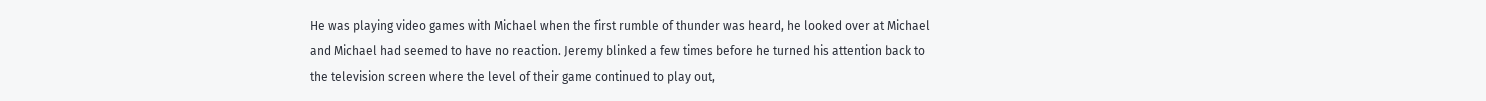He was playing video games with Michael when the first rumble of thunder was heard, he looked over at Michael and Michael had seemed to have no reaction. Jeremy blinked a few times before he turned his attention back to the television screen where the level of their game continued to play out,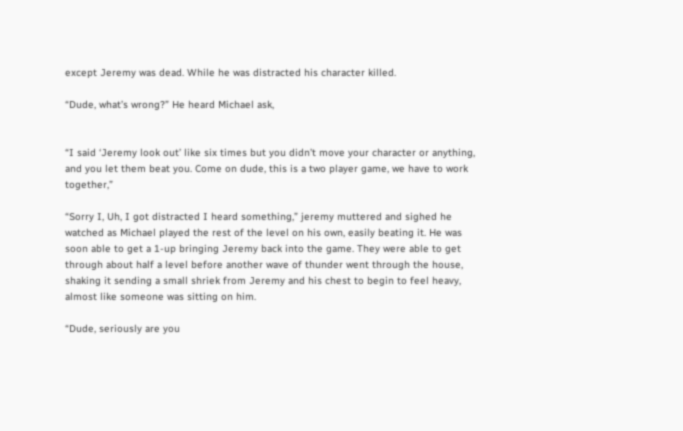except Jeremy was dead. While he was distracted his character killed.

“Dude, what’s wrong?” He heard Michael ask,


“I said ‘Jeremy look out’ like six times but you didn’t move your character or anything, and you let them beat you. Come on dude, this is a two player game, we have to work together,”

“Sorry I, Uh, I got distracted I heard something,” jeremy muttered and sighed he watched as Michael played the rest of the level on his own, easily beating it. He was soon able to get a 1-up bringing Jeremy back into the game. They were able to get through about half a level before another wave of thunder went through the house, shaking it sending a small shriek from Jeremy and his chest to begin to feel heavy, almost like someone was sitting on him.

“Dude, seriously are you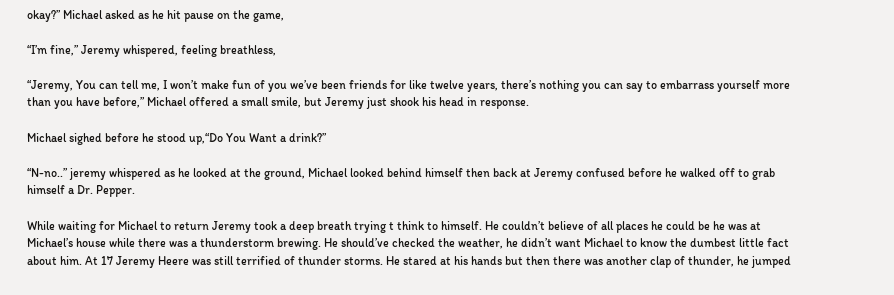okay?” Michael asked as he hit pause on the game,

“I’m fine,” Jeremy whispered, feeling breathless,

“Jeremy, You can tell me, I won’t make fun of you we’ve been friends for like twelve years, there’s nothing you can say to embarrass yourself more than you have before,” Michael offered a small smile, but Jeremy just shook his head in response.

Michael sighed before he stood up,“Do You Want a drink?”

“N-no..” jeremy whispered as he looked at the ground, Michael looked behind himself then back at Jeremy confused before he walked off to grab himself a Dr. Pepper.

While waiting for Michael to return Jeremy took a deep breath trying t think to himself. He couldn’t believe of all places he could be he was at Michael’s house while there was a thunderstorm brewing. He should’ve checked the weather, he didn’t want Michael to know the dumbest little fact about him. At 17 Jeremy Heere was still terrified of thunder storms. He stared at his hands but then there was another clap of thunder, he jumped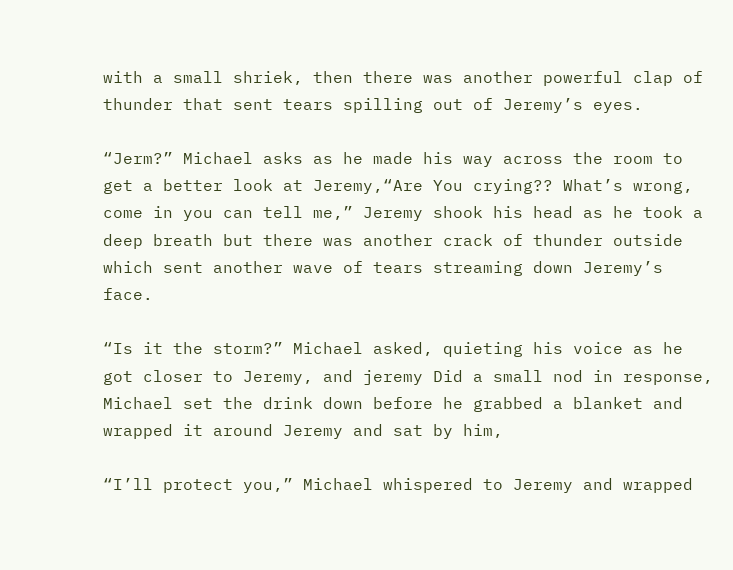with a small shriek, then there was another powerful clap of thunder that sent tears spilling out of Jeremy’s eyes.

“Jerm?” Michael asks as he made his way across the room to get a better look at Jeremy,“Are You crying?? What’s wrong, come in you can tell me,” Jeremy shook his head as he took a deep breath but there was another crack of thunder outside which sent another wave of tears streaming down Jeremy’s face.

“Is it the storm?” Michael asked, quieting his voice as he got closer to Jeremy, and jeremy Did a small nod in response, Michael set the drink down before he grabbed a blanket and wrapped it around Jeremy and sat by him,

“I’ll protect you,” Michael whispered to Jeremy and wrapped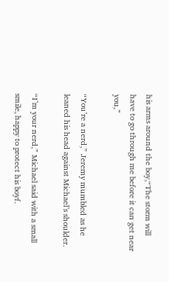his arms around the boy,“The storm will have to go through me before it can get near you,”

“You’re a nerd,” Jeremy mumbled as he leaned his head against Michael’s shoulder.

“I’m your nerd,” Michael said with a small smile, happy to protect his boyf.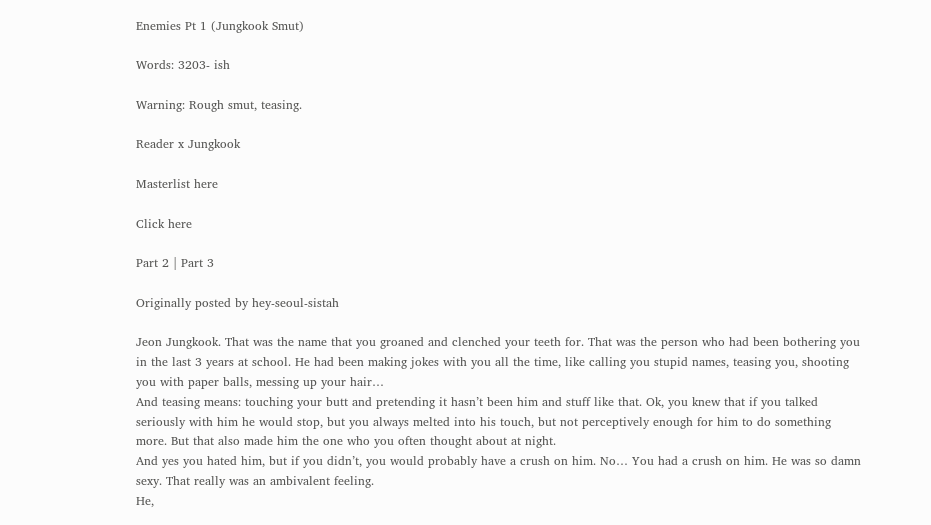Enemies Pt 1 (Jungkook Smut)

Words: 3203- ish

Warning: Rough smut, teasing.

Reader x Jungkook

Masterlist here

Click here

Part 2 | Part 3

Originally posted by hey-seoul-sistah

Jeon Jungkook. That was the name that you groaned and clenched your teeth for. That was the person who had been bothering you in the last 3 years at school. He had been making jokes with you all the time, like calling you stupid names, teasing you, shooting you with paper balls, messing up your hair…
And teasing means: touching your butt and pretending it hasn’t been him and stuff like that. Ok, you knew that if you talked seriously with him he would stop, but you always melted into his touch, but not perceptively enough for him to do something more. But that also made him the one who you often thought about at night.
And yes you hated him, but if you didn’t, you would probably have a crush on him. No… You had a crush on him. He was so damn sexy. That really was an ambivalent feeling.
He,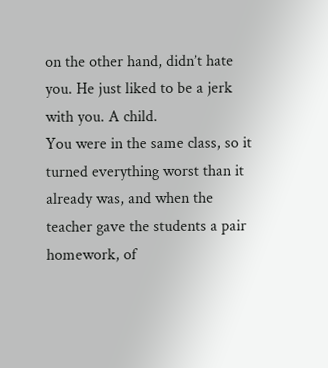on the other hand, didn’t hate you. He just liked to be a jerk with you. A child.
You were in the same class, so it turned everything worst than it already was, and when the teacher gave the students a pair homework, of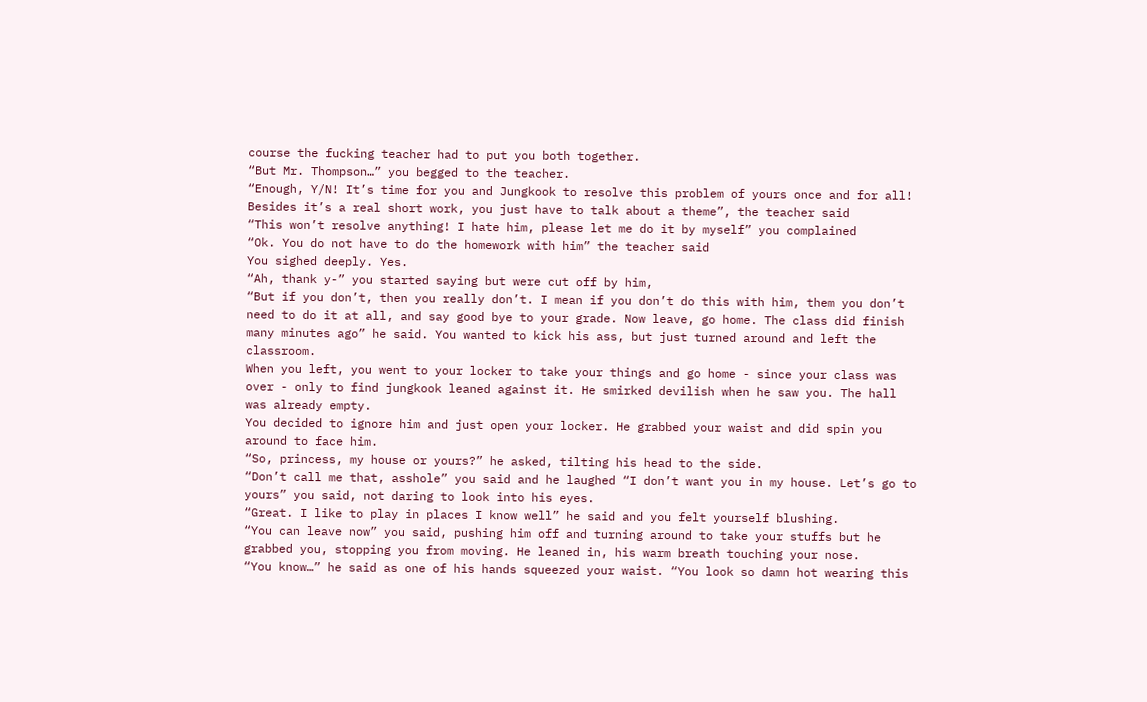course the fucking teacher had to put you both together.
“But Mr. Thompson…” you begged to the teacher.
“Enough, Y/N! It’s time for you and Jungkook to resolve this problem of yours once and for all! Besides it’s a real short work, you just have to talk about a theme”, the teacher said
“This won’t resolve anything! I hate him, please let me do it by myself” you complained
“Ok. You do not have to do the homework with him” the teacher said
You sighed deeply. Yes.
“Ah, thank y-” you started saying but were cut off by him,
“But if you don’t, then you really don’t. I mean if you don’t do this with him, them you don’t need to do it at all, and say good bye to your grade. Now leave, go home. The class did finish many minutes ago” he said. You wanted to kick his ass, but just turned around and left the classroom.
When you left, you went to your locker to take your things and go home - since your class was over - only to find jungkook leaned against it. He smirked devilish when he saw you. The hall was already empty.
You decided to ignore him and just open your locker. He grabbed your waist and did spin you around to face him.
“So, princess, my house or yours?” he asked, tilting his head to the side.
“Don’t call me that, asshole” you said and he laughed “I don’t want you in my house. Let’s go to yours” you said, not daring to look into his eyes.
“Great. I like to play in places I know well” he said and you felt yourself blushing.
“You can leave now” you said, pushing him off and turning around to take your stuffs but he grabbed you, stopping you from moving. He leaned in, his warm breath touching your nose.
“You know…” he said as one of his hands squeezed your waist. “You look so damn hot wearing this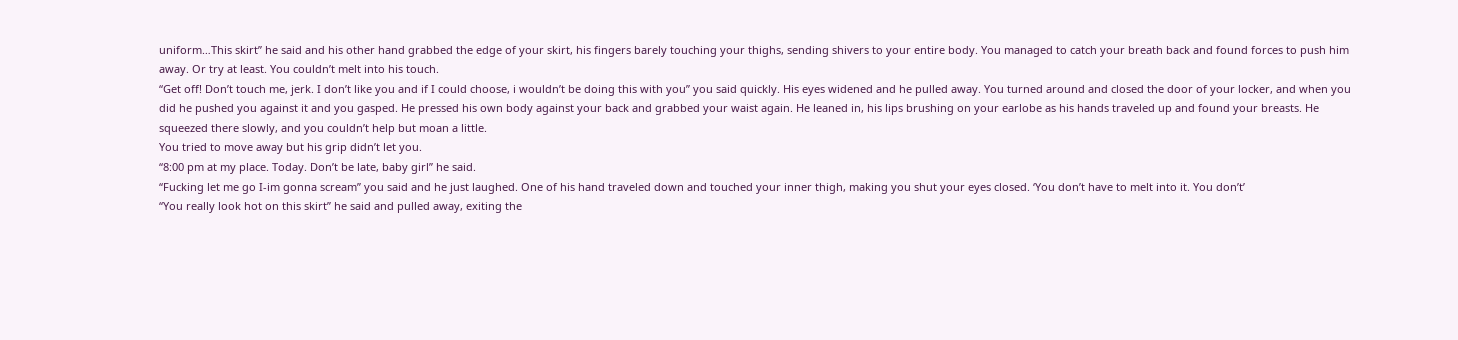uniform…This skirt” he said and his other hand grabbed the edge of your skirt, his fingers barely touching your thighs, sending shivers to your entire body. You managed to catch your breath back and found forces to push him away. Or try at least. You couldn’t melt into his touch.
“Get off! Don’t touch me, jerk. I don’t like you and if I could choose, i wouldn’t be doing this with you” you said quickly. His eyes widened and he pulled away. You turned around and closed the door of your locker, and when you did he pushed you against it and you gasped. He pressed his own body against your back and grabbed your waist again. He leaned in, his lips brushing on your earlobe as his hands traveled up and found your breasts. He squeezed there slowly, and you couldn’t help but moan a little.
You tried to move away but his grip didn’t let you.
“8:00 pm at my place. Today. Don’t be late, baby girl” he said.
“Fucking let me go I-im gonna scream” you said and he just laughed. One of his hand traveled down and touched your inner thigh, making you shut your eyes closed. ‘You don’t have to melt into it. You don’t’
“You really look hot on this skirt” he said and pulled away, exiting the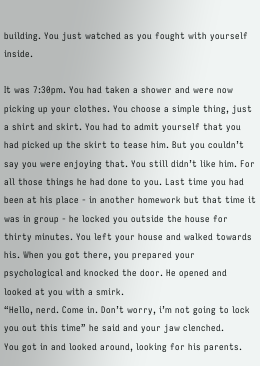building. You just watched as you fought with yourself inside.

It was 7:30pm. You had taken a shower and were now picking up your clothes. You choose a simple thing, just a shirt and skirt. You had to admit yourself that you had picked up the skirt to tease him. But you couldn’t say you were enjoying that. You still didn’t like him. For all those things he had done to you. Last time you had been at his place - in another homework but that time it was in group - he locked you outside the house for thirty minutes. You left your house and walked towards his. When you got there, you prepared your psychological and knocked the door. He opened and looked at you with a smirk.
“Hello, nerd. Come in. Don’t worry, i’m not going to lock you out this time” he said and your jaw clenched.
You got in and looked around, looking for his parents.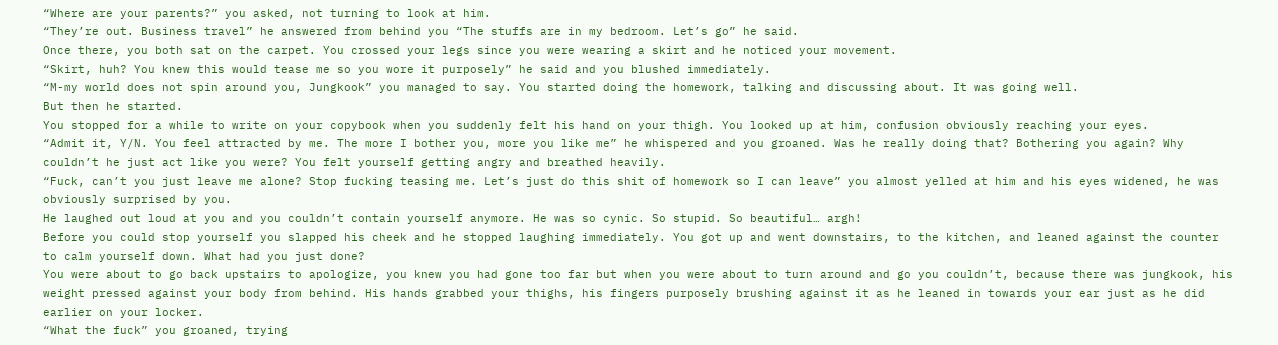“Where are your parents?” you asked, not turning to look at him.
“They’re out. Business travel” he answered from behind you “The stuffs are in my bedroom. Let’s go” he said.
Once there, you both sat on the carpet. You crossed your legs since you were wearing a skirt and he noticed your movement.
“Skirt, huh? You knew this would tease me so you wore it purposely” he said and you blushed immediately.
“M-my world does not spin around you, Jungkook” you managed to say. You started doing the homework, talking and discussing about. It was going well.
But then he started.
You stopped for a while to write on your copybook when you suddenly felt his hand on your thigh. You looked up at him, confusion obviously reaching your eyes.
“Admit it, Y/N. You feel attracted by me. The more I bother you, more you like me” he whispered and you groaned. Was he really doing that? Bothering you again? Why couldn’t he just act like you were? You felt yourself getting angry and breathed heavily.
“Fuck, can’t you just leave me alone? Stop fucking teasing me. Let’s just do this shit of homework so I can leave” you almost yelled at him and his eyes widened, he was obviously surprised by you.
He laughed out loud at you and you couldn’t contain yourself anymore. He was so cynic. So stupid. So beautiful… argh!
Before you could stop yourself you slapped his cheek and he stopped laughing immediately. You got up and went downstairs, to the kitchen, and leaned against the counter to calm yourself down. What had you just done?
You were about to go back upstairs to apologize, you knew you had gone too far but when you were about to turn around and go you couldn’t, because there was jungkook, his weight pressed against your body from behind. His hands grabbed your thighs, his fingers purposely brushing against it as he leaned in towards your ear just as he did earlier on your locker.
“What the fuck” you groaned, trying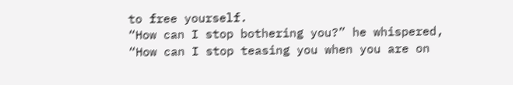to free yourself.
“How can I stop bothering you?” he whispered, “How can I stop teasing you when you are on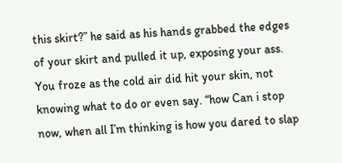this skirt?” he said as his hands grabbed the edges of your skirt and pulled it up, exposing your ass. You froze as the cold air did hit your skin, not knowing what to do or even say. “how Can i stop now, when all I’m thinking is how you dared to slap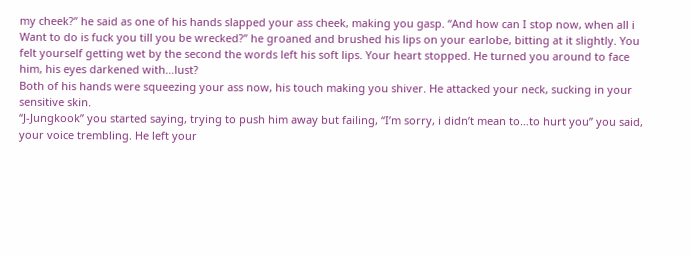my cheek?” he said as one of his hands slapped your ass cheek, making you gasp. “And how can I stop now, when all i Want to do is fuck you till you be wrecked?” he groaned and brushed his lips on your earlobe, bitting at it slightly. You felt yourself getting wet by the second the words left his soft lips. Your heart stopped. He turned you around to face him, his eyes darkened with…lust?
Both of his hands were squeezing your ass now, his touch making you shiver. He attacked your neck, sucking in your sensitive skin.
“J-Jungkook” you started saying, trying to push him away but failing, “I’m sorry, i didn’t mean to…to hurt you” you said, your voice trembling. He left your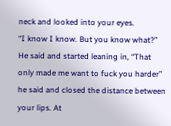neck and looked into your eyes.
“I know I know. But you know what?” He said and started leaning in, “That only made me want to fuck you harder” he said and closed the distance between your lips. At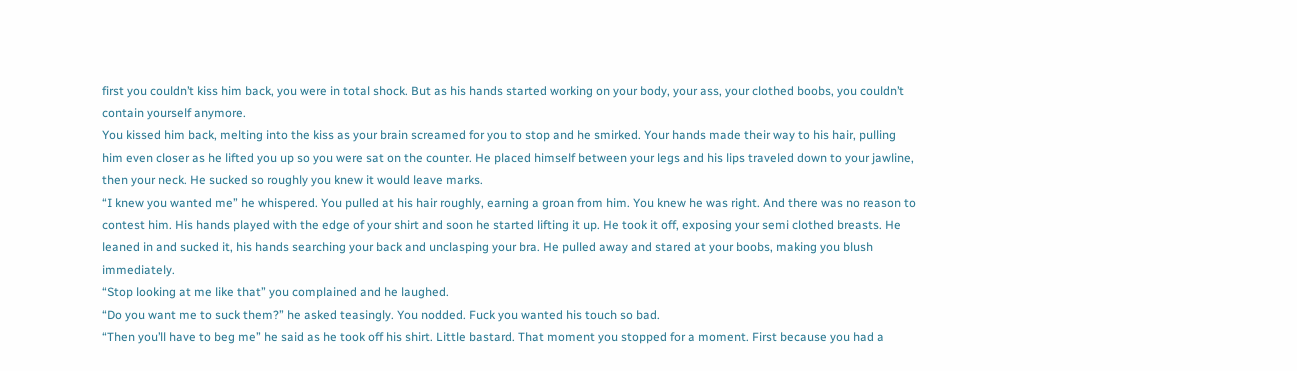first you couldn’t kiss him back, you were in total shock. But as his hands started working on your body, your ass, your clothed boobs, you couldn’t contain yourself anymore.
You kissed him back, melting into the kiss as your brain screamed for you to stop and he smirked. Your hands made their way to his hair, pulling him even closer as he lifted you up so you were sat on the counter. He placed himself between your legs and his lips traveled down to your jawline, then your neck. He sucked so roughly you knew it would leave marks.
“I knew you wanted me” he whispered. You pulled at his hair roughly, earning a groan from him. You knew he was right. And there was no reason to contest him. His hands played with the edge of your shirt and soon he started lifting it up. He took it off, exposing your semi clothed breasts. He leaned in and sucked it, his hands searching your back and unclasping your bra. He pulled away and stared at your boobs, making you blush immediately.
“Stop looking at me like that” you complained and he laughed.
“Do you want me to suck them?” he asked teasingly. You nodded. Fuck you wanted his touch so bad.
“Then you’ll have to beg me” he said as he took off his shirt. Little bastard. That moment you stopped for a moment. First because you had a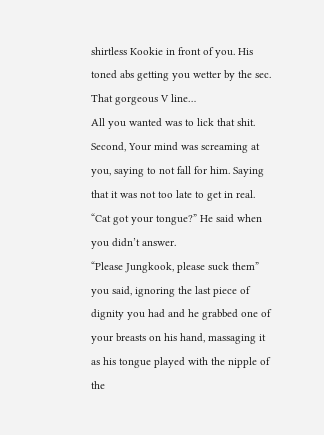shirtless Kookie in front of you. His toned abs getting you wetter by the sec. That gorgeous V line…
All you wanted was to lick that shit. Second, Your mind was screaming at you, saying to not fall for him. Saying that it was not too late to get in real.
“Cat got your tongue?” He said when you didn’t answer.
“Please Jungkook, please suck them” you said, ignoring the last piece of dignity you had and he grabbed one of your breasts on his hand, massaging it as his tongue played with the nipple of the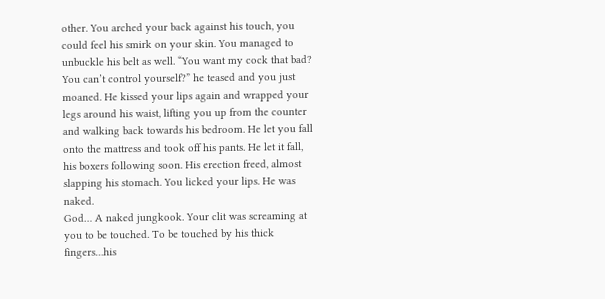other. You arched your back against his touch, you could feel his smirk on your skin. You managed to unbuckle his belt as well. “You want my cock that bad? You can’t control yourself?” he teased and you just moaned. He kissed your lips again and wrapped your legs around his waist, lifting you up from the counter and walking back towards his bedroom. He let you fall onto the mattress and took off his pants. He let it fall, his boxers following soon. His erection freed, almost slapping his stomach. You licked your lips. He was naked.
God… A naked jungkook. Your clit was screaming at you to be touched. To be touched by his thick fingers…his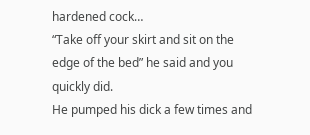hardened cock…
“Take off your skirt and sit on the edge of the bed” he said and you quickly did.
He pumped his dick a few times and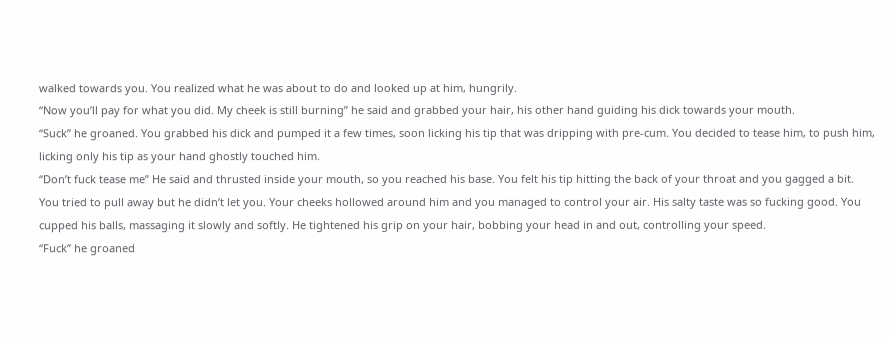walked towards you. You realized what he was about to do and looked up at him, hungrily.
“Now you’ll pay for what you did. My cheek is still burning” he said and grabbed your hair, his other hand guiding his dick towards your mouth.
“Suck” he groaned. You grabbed his dick and pumped it a few times, soon licking his tip that was dripping with pre-cum. You decided to tease him, to push him, licking only his tip as your hand ghostly touched him.
“Don’t fuck tease me” He said and thrusted inside your mouth, so you reached his base. You felt his tip hitting the back of your throat and you gagged a bit.
You tried to pull away but he didn’t let you. Your cheeks hollowed around him and you managed to control your air. His salty taste was so fucking good. You cupped his balls, massaging it slowly and softly. He tightened his grip on your hair, bobbing your head in and out, controlling your speed.
“Fuck” he groaned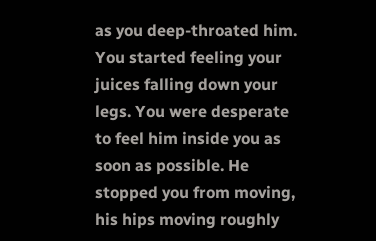as you deep-throated him. You started feeling your juices falling down your legs. You were desperate to feel him inside you as soon as possible. He stopped you from moving, his hips moving roughly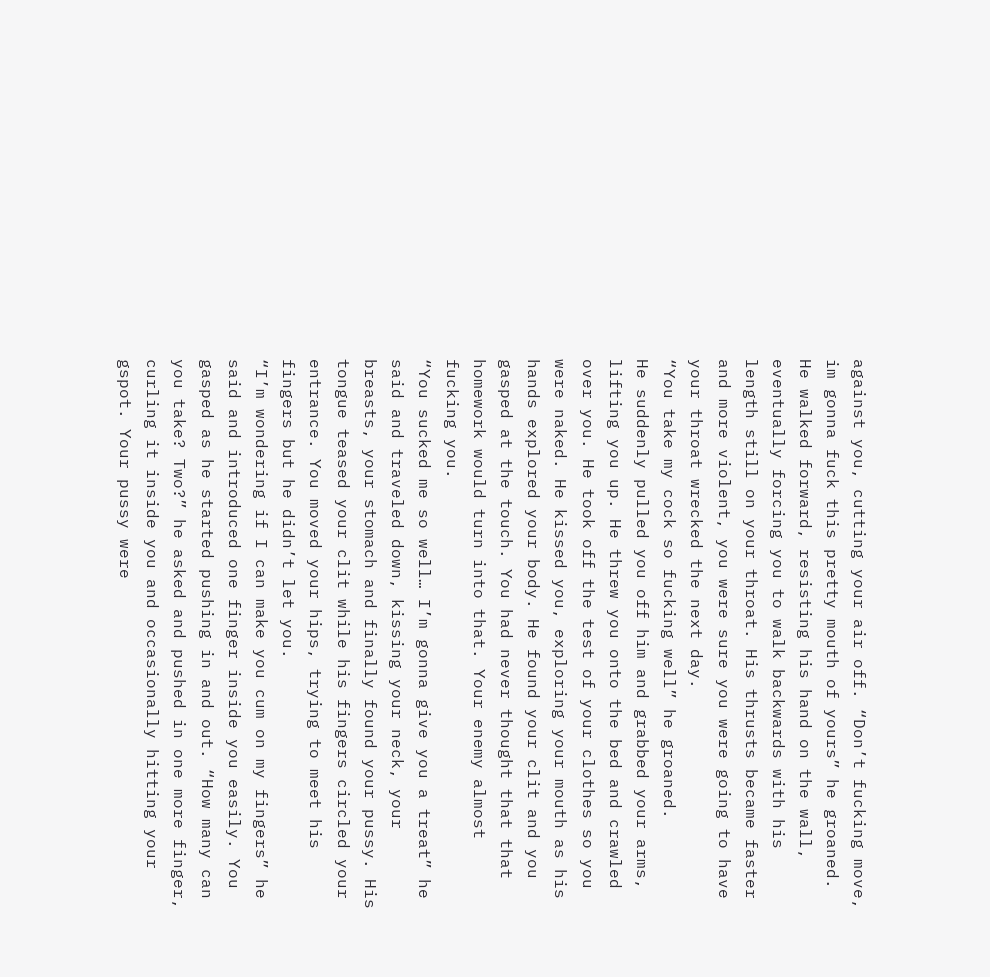against you, cutting your air off. “Don’t fucking move, im gonna fuck this pretty mouth of yours” he groaned.
He walked forward, resisting his hand on the wall, eventually forcing you to walk backwards with his length still on your throat. His thrusts became faster and more violent, you were sure you were going to have your throat wrecked the next day.
“You take my cock so fucking well” he groaned.
He suddenly pulled you off him and grabbed your arms, lifting you up. He threw you onto the bed and crawled over you. He took off the test of your clothes so you were naked. He kissed you, exploring your mouth as his hands explored your body. He found your clit and you gasped at the touch. You had never thought that that homework would turn into that. Your enemy almost fucking you.
“You sucked me so well… I’m gonna give you a treat” he said and traveled down, kissing your neck, your breasts, your stomach and finally found your pussy. His tongue teased your clit while his fingers circled your entrance. You moved your hips, trying to meet his fingers but he didn’t let you.
“I’m wondering if I can make you cum on my fingers” he said and introduced one finger inside you easily. You gasped as he started pushing in and out. “How many can you take? Two?” he asked and pushed in one more finger, curling it inside you and occasionally hitting your gspot. Your pussy were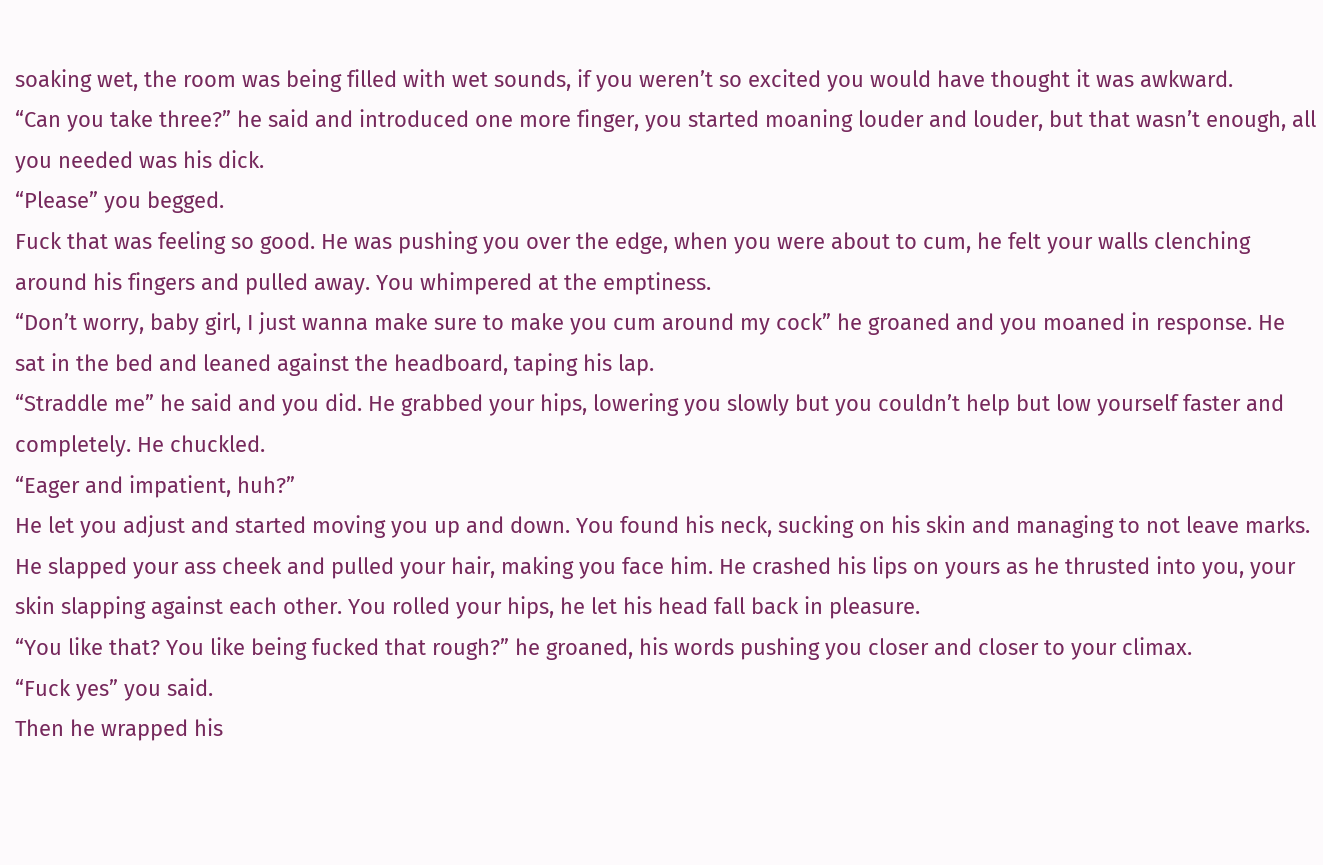soaking wet, the room was being filled with wet sounds, if you weren’t so excited you would have thought it was awkward.
“Can you take three?” he said and introduced one more finger, you started moaning louder and louder, but that wasn’t enough, all you needed was his dick.
“Please” you begged.
Fuck that was feeling so good. He was pushing you over the edge, when you were about to cum, he felt your walls clenching around his fingers and pulled away. You whimpered at the emptiness.
“Don’t worry, baby girl, I just wanna make sure to make you cum around my cock” he groaned and you moaned in response. He sat in the bed and leaned against the headboard, taping his lap.
“Straddle me” he said and you did. He grabbed your hips, lowering you slowly but you couldn’t help but low yourself faster and completely. He chuckled.
“Eager and impatient, huh?”
He let you adjust and started moving you up and down. You found his neck, sucking on his skin and managing to not leave marks. He slapped your ass cheek and pulled your hair, making you face him. He crashed his lips on yours as he thrusted into you, your skin slapping against each other. You rolled your hips, he let his head fall back in pleasure.
“You like that? You like being fucked that rough?” he groaned, his words pushing you closer and closer to your climax.
“Fuck yes” you said.
Then he wrapped his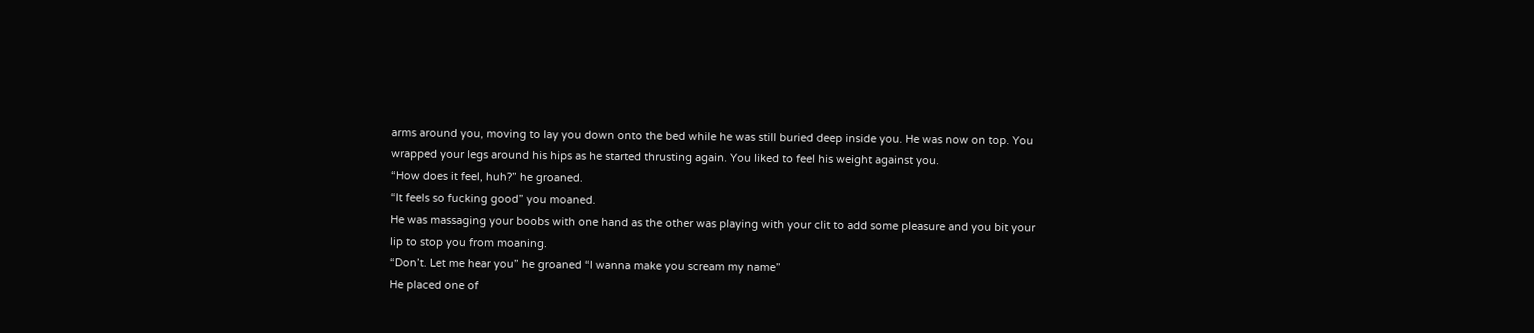arms around you, moving to lay you down onto the bed while he was still buried deep inside you. He was now on top. You wrapped your legs around his hips as he started thrusting again. You liked to feel his weight against you.
“How does it feel, huh?” he groaned.
“It feels so fucking good” you moaned.
He was massaging your boobs with one hand as the other was playing with your clit to add some pleasure and you bit your lip to stop you from moaning.
“Don’t. Let me hear you” he groaned “I wanna make you scream my name”
He placed one of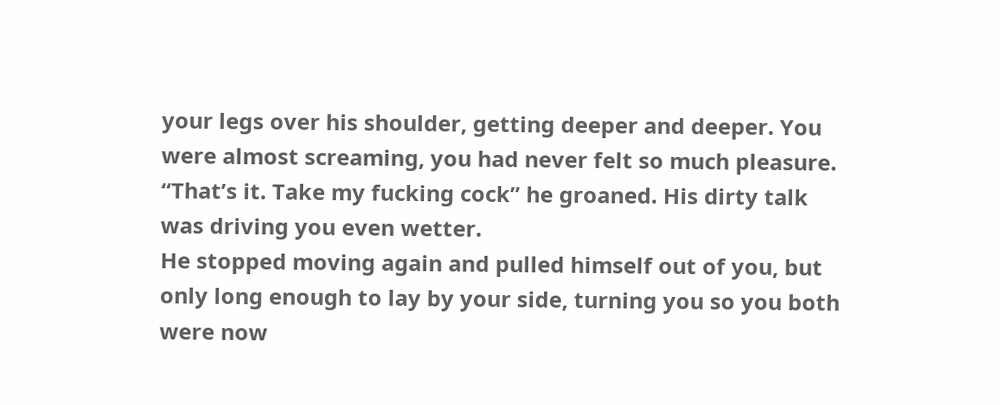your legs over his shoulder, getting deeper and deeper. You were almost screaming, you had never felt so much pleasure.
“That’s it. Take my fucking cock” he groaned. His dirty talk was driving you even wetter.
He stopped moving again and pulled himself out of you, but only long enough to lay by your side, turning you so you both were now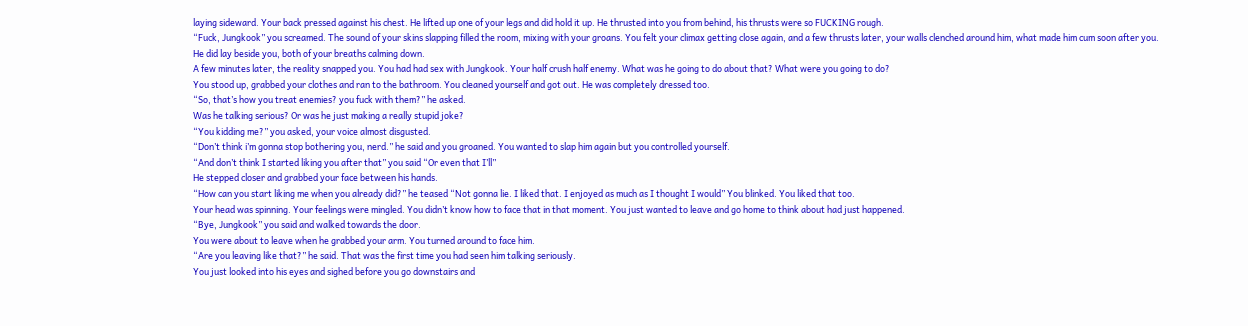laying sideward. Your back pressed against his chest. He lifted up one of your legs and did hold it up. He thrusted into you from behind, his thrusts were so FUCKING rough.
“Fuck, Jungkook” you screamed. The sound of your skins slapping filled the room, mixing with your groans. You felt your climax getting close again, and a few thrusts later, your walls clenched around him, what made him cum soon after you.
He did lay beside you, both of your breaths calming down.
A few minutes later, the reality snapped you. You had had sex with Jungkook. Your half crush half enemy. What was he going to do about that? What were you going to do?
You stood up, grabbed your clothes and ran to the bathroom. You cleaned yourself and got out. He was completely dressed too.
“So, that’s how you treat enemies? you fuck with them?” he asked.
Was he talking serious? Or was he just making a really stupid joke?
“You kidding me?” you asked, your voice almost disgusted.
“Don’t think i’m gonna stop bothering you, nerd.” he said and you groaned. You wanted to slap him again but you controlled yourself.
“And don’t think I started liking you after that” you said “Or even that I’ll”
He stepped closer and grabbed your face between his hands.
“How can you start liking me when you already did?” he teased “Not gonna lie. I liked that. I enjoyed as much as I thought I would” You blinked. You liked that too.
Your head was spinning. Your feelings were mingled. You didn’t know how to face that in that moment. You just wanted to leave and go home to think about had just happened.
“Bye, Jungkook” you said and walked towards the door.
You were about to leave when he grabbed your arm. You turned around to face him.
“Are you leaving like that?” he said. That was the first time you had seen him talking seriously.
You just looked into his eyes and sighed before you go downstairs and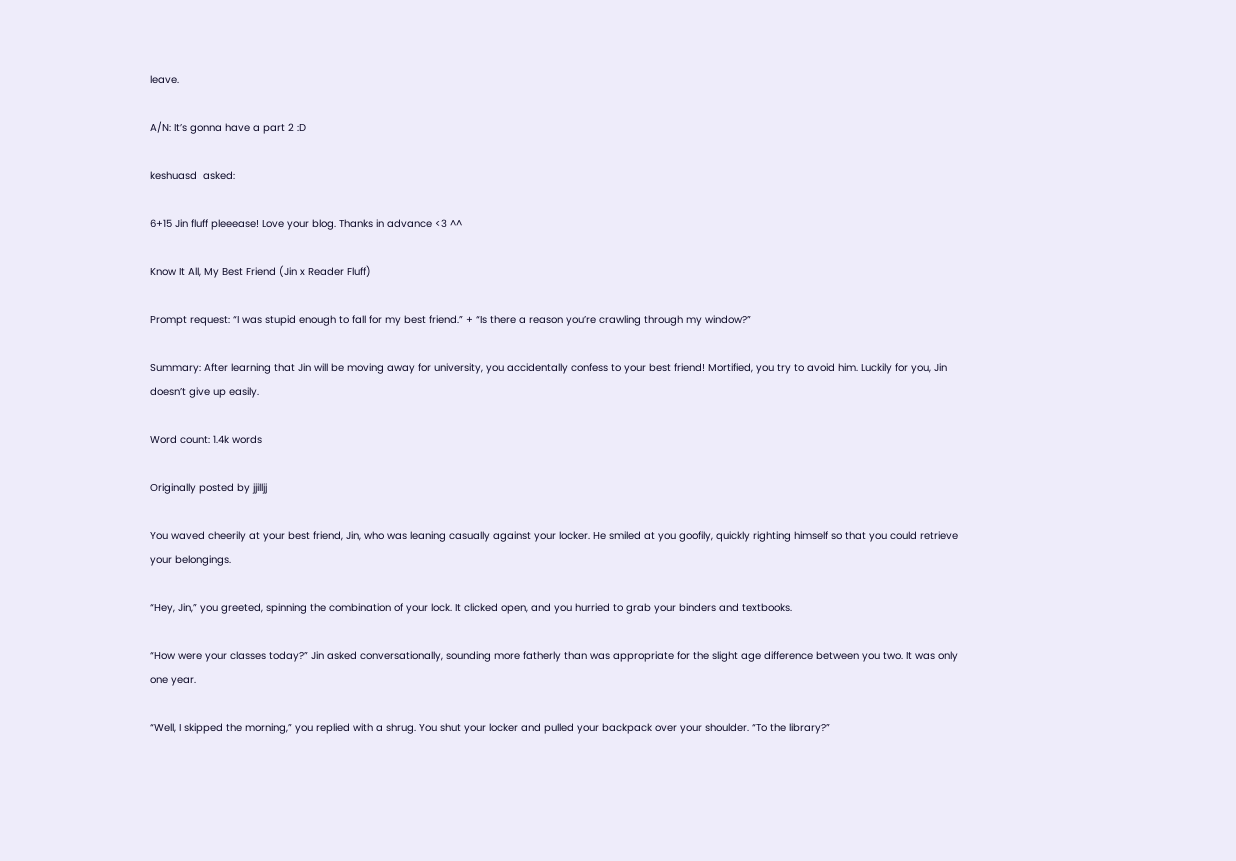leave.

A/N: It’s gonna have a part 2 :D

keshuasd  asked:

6+15 Jin fluff pleeease! Love your blog. Thanks in advance <3 ^^

Know It All, My Best Friend (Jin x Reader Fluff)

Prompt request: “I was stupid enough to fall for my best friend.” + “Is there a reason you’re crawling through my window?”

Summary: After learning that Jin will be moving away for university, you accidentally confess to your best friend! Mortified, you try to avoid him. Luckily for you, Jin doesn’t give up easily.

Word count: 1.4k words

Originally posted by jjilljj

You waved cheerily at your best friend, Jin, who was leaning casually against your locker. He smiled at you goofily, quickly righting himself so that you could retrieve your belongings.

“Hey, Jin,” you greeted, spinning the combination of your lock. It clicked open, and you hurried to grab your binders and textbooks.

“How were your classes today?” Jin asked conversationally, sounding more fatherly than was appropriate for the slight age difference between you two. It was only one year.

“Well, I skipped the morning,” you replied with a shrug. You shut your locker and pulled your backpack over your shoulder. “To the library?”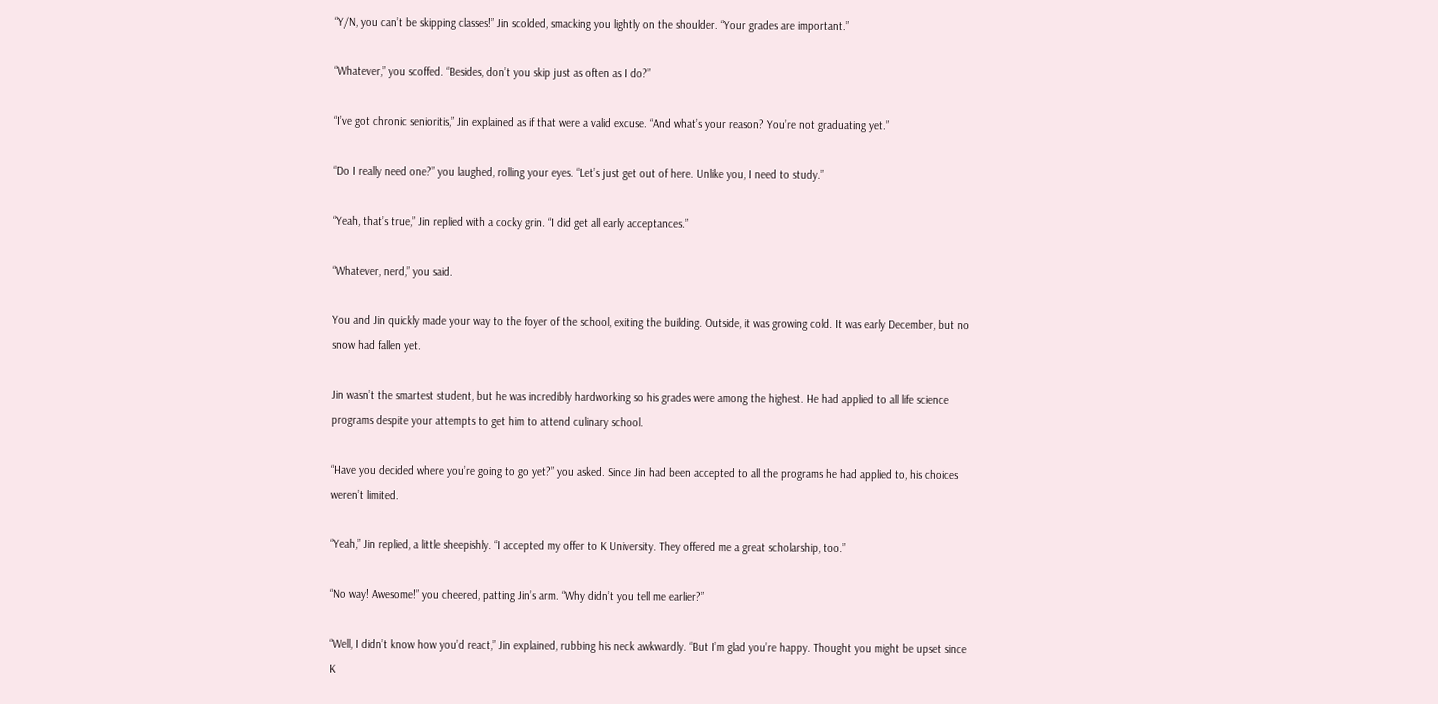“Y/N, you can’t be skipping classes!” Jin scolded, smacking you lightly on the shoulder. “Your grades are important.”

“Whatever,” you scoffed. “Besides, don’t you skip just as often as I do?”

“I’ve got chronic senioritis,” Jin explained as if that were a valid excuse. “And what’s your reason? You’re not graduating yet.”

“Do I really need one?” you laughed, rolling your eyes. “Let’s just get out of here. Unlike you, I need to study.”

“Yeah, that’s true,” Jin replied with a cocky grin. “I did get all early acceptances.”

“Whatever, nerd,” you said.

You and Jin quickly made your way to the foyer of the school, exiting the building. Outside, it was growing cold. It was early December, but no snow had fallen yet.

Jin wasn’t the smartest student, but he was incredibly hardworking so his grades were among the highest. He had applied to all life science programs despite your attempts to get him to attend culinary school.

“Have you decided where you’re going to go yet?” you asked. Since Jin had been accepted to all the programs he had applied to, his choices weren’t limited.

“Yeah,” Jin replied, a little sheepishly. “I accepted my offer to K University. They offered me a great scholarship, too.”

“No way! Awesome!” you cheered, patting Jin’s arm. “Why didn’t you tell me earlier?”

“Well, I didn’t know how you’d react,” Jin explained, rubbing his neck awkwardly. “But I’m glad you’re happy. Thought you might be upset since K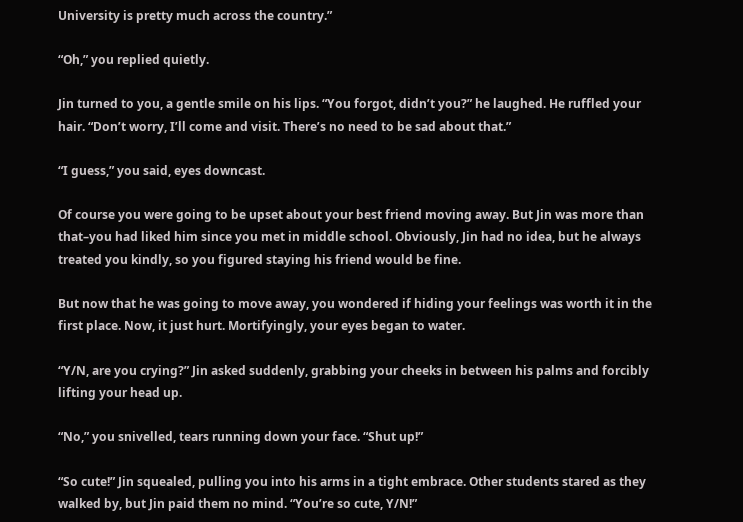University is pretty much across the country.”

“Oh,” you replied quietly.

Jin turned to you, a gentle smile on his lips. “You forgot, didn’t you?” he laughed. He ruffled your hair. “Don’t worry, I’ll come and visit. There’s no need to be sad about that.”

“I guess,” you said, eyes downcast.

Of course you were going to be upset about your best friend moving away. But Jin was more than that–you had liked him since you met in middle school. Obviously, Jin had no idea, but he always treated you kindly, so you figured staying his friend would be fine.

But now that he was going to move away, you wondered if hiding your feelings was worth it in the first place. Now, it just hurt. Mortifyingly, your eyes began to water.

“Y/N, are you crying?” Jin asked suddenly, grabbing your cheeks in between his palms and forcibly lifting your head up.

“No,” you snivelled, tears running down your face. “Shut up!”

“So cute!” Jin squealed, pulling you into his arms in a tight embrace. Other students stared as they walked by, but Jin paid them no mind. “You’re so cute, Y/N!”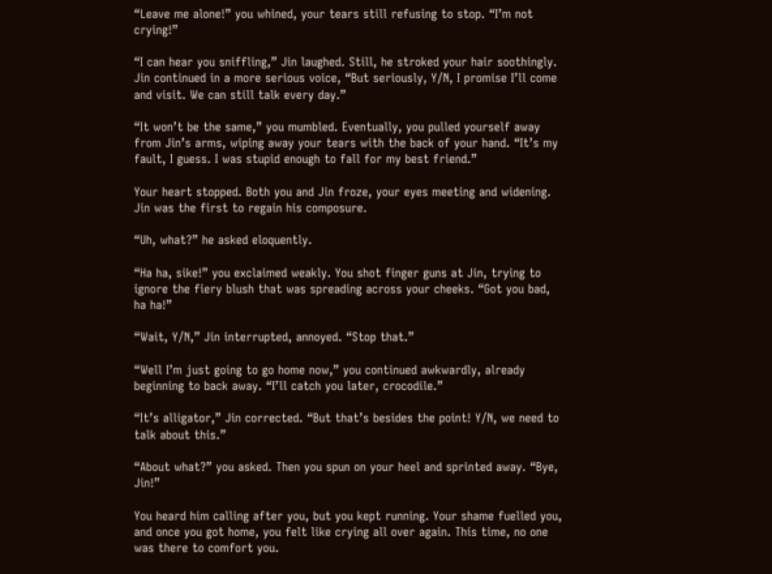“Leave me alone!” you whined, your tears still refusing to stop. “I’m not crying!”

“I can hear you sniffling,” Jin laughed. Still, he stroked your hair soothingly. Jin continued in a more serious voice, “But seriously, Y/N, I promise I’ll come and visit. We can still talk every day.”

“It won’t be the same,” you mumbled. Eventually, you pulled yourself away from Jin’s arms, wiping away your tears with the back of your hand. “It’s my fault, I guess. I was stupid enough to fall for my best friend.”

Your heart stopped. Both you and Jin froze, your eyes meeting and widening. Jin was the first to regain his composure.

“Uh, what?” he asked eloquently.

“Ha ha, sike!” you exclaimed weakly. You shot finger guns at Jin, trying to ignore the fiery blush that was spreading across your cheeks. “Got you bad, ha ha!”

“Wait, Y/N,” Jin interrupted, annoyed. “Stop that.”

“Well I’m just going to go home now,” you continued awkwardly, already beginning to back away. “I’ll catch you later, crocodile.”

“It’s alligator,” Jin corrected. “But that’s besides the point! Y/N, we need to talk about this.”

“About what?” you asked. Then you spun on your heel and sprinted away. “Bye, Jin!”

You heard him calling after you, but you kept running. Your shame fuelled you, and once you got home, you felt like crying all over again. This time, no one was there to comfort you.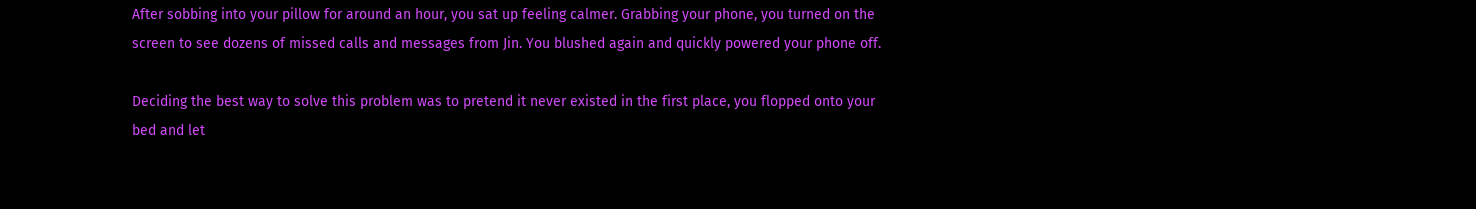After sobbing into your pillow for around an hour, you sat up feeling calmer. Grabbing your phone, you turned on the screen to see dozens of missed calls and messages from Jin. You blushed again and quickly powered your phone off.

Deciding the best way to solve this problem was to pretend it never existed in the first place, you flopped onto your bed and let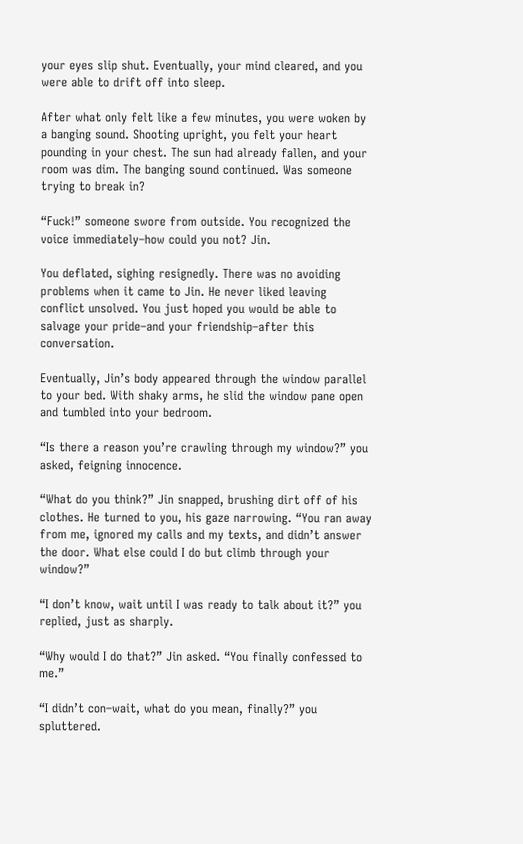your eyes slip shut. Eventually, your mind cleared, and you were able to drift off into sleep.

After what only felt like a few minutes, you were woken by a banging sound. Shooting upright, you felt your heart pounding in your chest. The sun had already fallen, and your room was dim. The banging sound continued. Was someone trying to break in?

“Fuck!” someone swore from outside. You recognized the voice immediately–how could you not? Jin.

You deflated, sighing resignedly. There was no avoiding problems when it came to Jin. He never liked leaving conflict unsolved. You just hoped you would be able to salvage your pride–and your friendship–after this conversation.

Eventually, Jin’s body appeared through the window parallel to your bed. With shaky arms, he slid the window pane open and tumbled into your bedroom.

“Is there a reason you’re crawling through my window?” you asked, feigning innocence.

“What do you think?” Jin snapped, brushing dirt off of his clothes. He turned to you, his gaze narrowing. “You ran away from me, ignored my calls and my texts, and didn’t answer the door. What else could I do but climb through your window?”

“I don’t know, wait until I was ready to talk about it?” you replied, just as sharply.

“Why would I do that?” Jin asked. “You finally confessed to me.”

“I didn’t con–wait, what do you mean, finally?” you spluttered.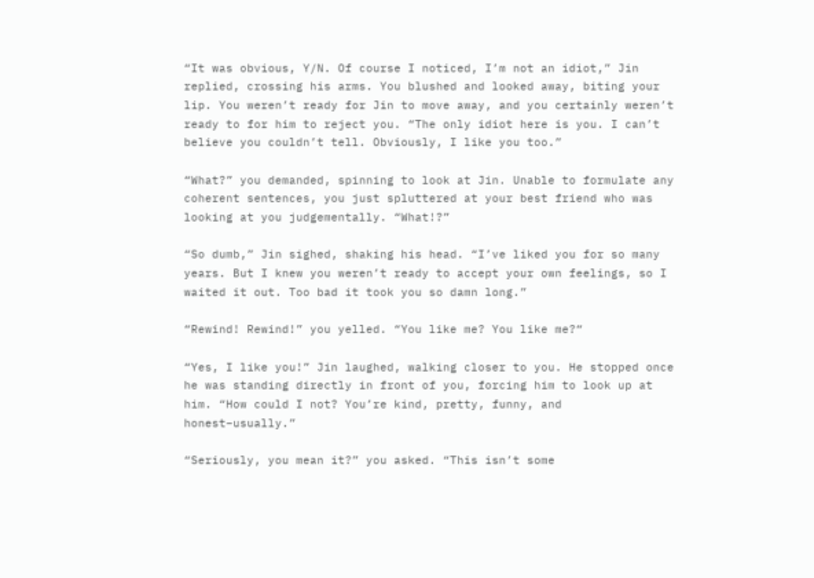“It was obvious, Y/N. Of course I noticed, I’m not an idiot,” Jin replied, crossing his arms. You blushed and looked away, biting your lip. You weren’t ready for Jin to move away, and you certainly weren’t ready to for him to reject you. “The only idiot here is you. I can’t believe you couldn’t tell. Obviously, I like you too.”

“What?” you demanded, spinning to look at Jin. Unable to formulate any coherent sentences, you just spluttered at your best friend who was looking at you judgementally. “What!?”

“So dumb,” Jin sighed, shaking his head. “I’ve liked you for so many years. But I knew you weren’t ready to accept your own feelings, so I waited it out. Too bad it took you so damn long.”

“Rewind! Rewind!” you yelled. “You like me? You like me?“

“Yes, I like you!” Jin laughed, walking closer to you. He stopped once he was standing directly in front of you, forcing him to look up at him. “How could I not? You’re kind, pretty, funny, and honest–usually.”

“Seriously, you mean it?” you asked. “This isn’t some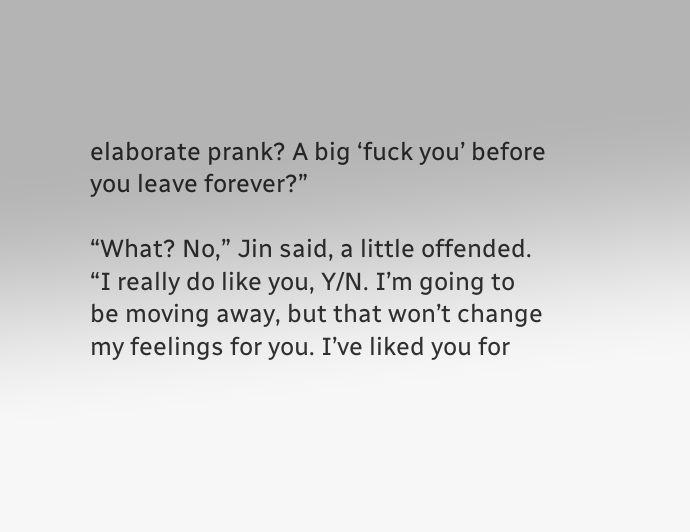elaborate prank? A big ‘fuck you’ before you leave forever?”

“What? No,” Jin said, a little offended. “I really do like you, Y/N. I’m going to be moving away, but that won’t change my feelings for you. I’ve liked you for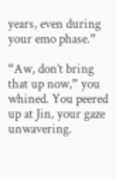years, even during your emo phase.”

“Aw, don’t bring that up now,” you whined. You peered up at Jin, your gaze unwavering.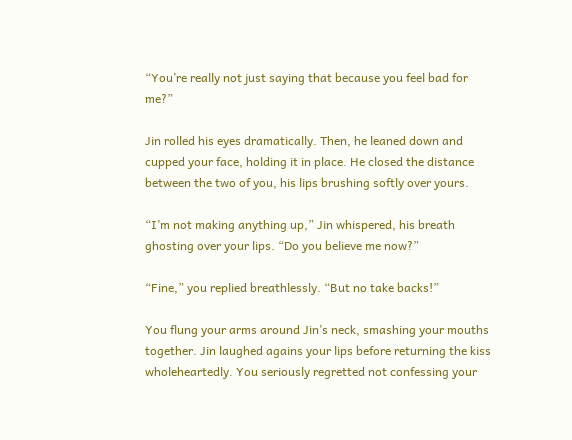“You’re really not just saying that because you feel bad for me?”

Jin rolled his eyes dramatically. Then, he leaned down and cupped your face, holding it in place. He closed the distance between the two of you, his lips brushing softly over yours.

“I’m not making anything up,” Jin whispered, his breath ghosting over your lips. “Do you believe me now?”

“Fine,” you replied breathlessly. “But no take backs!”

You flung your arms around Jin’s neck, smashing your mouths together. Jin laughed agains your lips before returning the kiss wholeheartedly. You seriously regretted not confessing your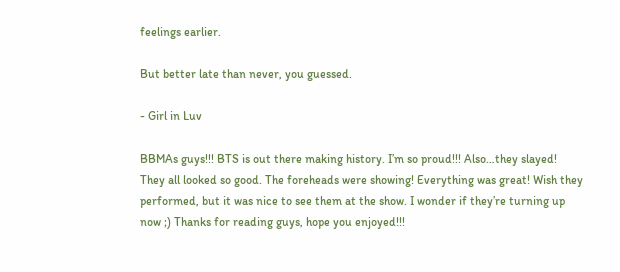feelings earlier.

But better late than never, you guessed.

- Girl in Luv

BBMAs guys!!! BTS is out there making history. I’m so proud!!! Also…they slayed! They all looked so good. The foreheads were showing! Everything was great! Wish they performed, but it was nice to see them at the show. I wonder if they’re turning up now ;) Thanks for reading guys, hope you enjoyed!!!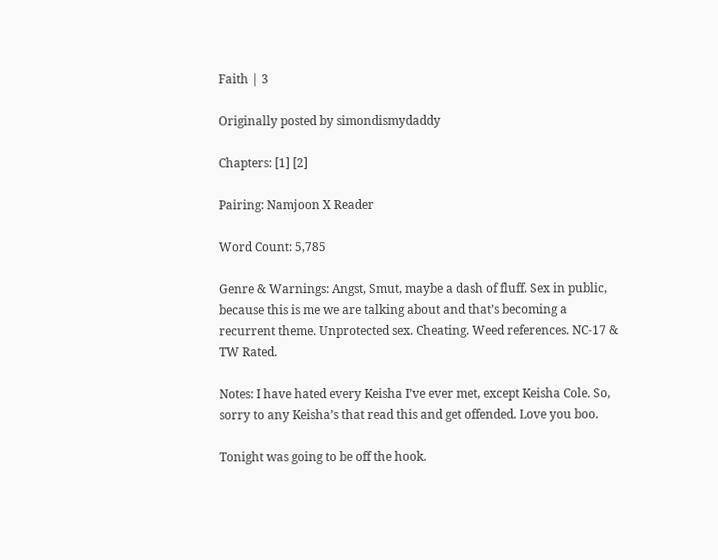Faith | 3

Originally posted by simondismydaddy

Chapters: [1] [2]

Pairing: Namjoon X Reader

Word Count: 5,785

Genre & Warnings: Angst, Smut, maybe a dash of fluff. Sex in public, because this is me we are talking about and that’s becoming a recurrent theme. Unprotected sex. Cheating. Weed references. NC-17 & TW Rated.

Notes: I have hated every Keisha I’ve ever met, except Keisha Cole. So, sorry to any Keisha’s that read this and get offended. Love you boo.

Tonight was going to be off the hook.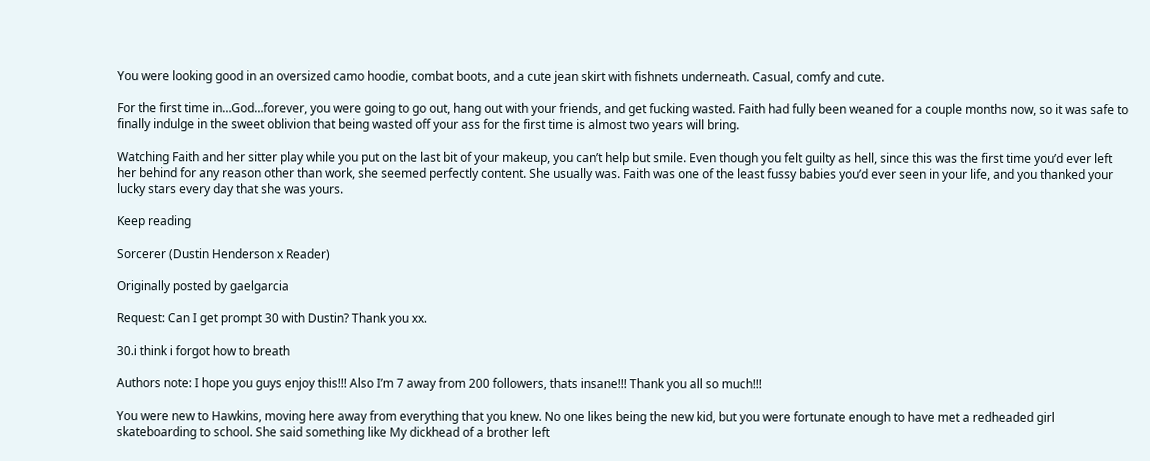You were looking good in an oversized camo hoodie, combat boots, and a cute jean skirt with fishnets underneath. Casual, comfy and cute.

For the first time in…God…forever, you were going to go out, hang out with your friends, and get fucking wasted. Faith had fully been weaned for a couple months now, so it was safe to finally indulge in the sweet oblivion that being wasted off your ass for the first time is almost two years will bring.

Watching Faith and her sitter play while you put on the last bit of your makeup, you can’t help but smile. Even though you felt guilty as hell, since this was the first time you’d ever left her behind for any reason other than work, she seemed perfectly content. She usually was. Faith was one of the least fussy babies you’d ever seen in your life, and you thanked your lucky stars every day that she was yours.

Keep reading

Sorcerer (Dustin Henderson x Reader)

Originally posted by gaelgarcia

Request: Can I get prompt 30 with Dustin? Thank you xx.

30.i think i forgot how to breath

Authors note: I hope you guys enjoy this!!! Also I’m 7 away from 200 followers, thats insane!!! Thank you all so much!!!

You were new to Hawkins, moving here away from everything that you knew. No one likes being the new kid, but you were fortunate enough to have met a redheaded girl skateboarding to school. She said something like My dickhead of a brother left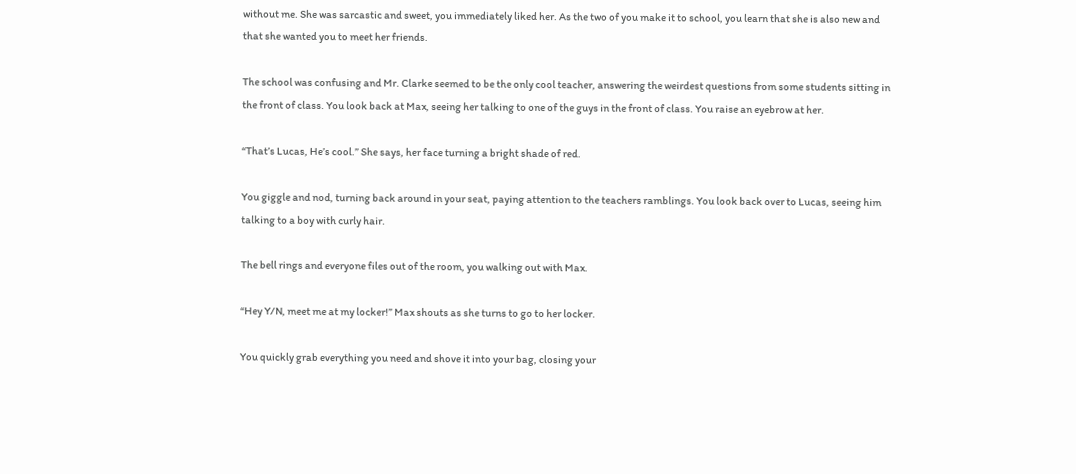without me. She was sarcastic and sweet, you immediately liked her. As the two of you make it to school, you learn that she is also new and that she wanted you to meet her friends.

The school was confusing and Mr. Clarke seemed to be the only cool teacher, answering the weirdest questions from some students sitting in the front of class. You look back at Max, seeing her talking to one of the guys in the front of class. You raise an eyebrow at her.

“That’s Lucas, He’s cool.” She says, her face turning a bright shade of red.

You giggle and nod, turning back around in your seat, paying attention to the teachers ramblings. You look back over to Lucas, seeing him talking to a boy with curly hair.

The bell rings and everyone files out of the room, you walking out with Max.

“Hey Y/N, meet me at my locker!” Max shouts as she turns to go to her locker.

You quickly grab everything you need and shove it into your bag, closing your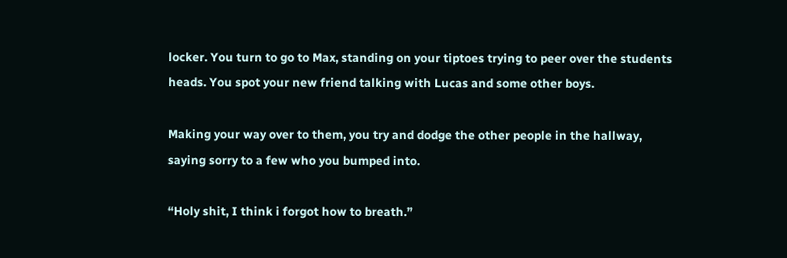locker. You turn to go to Max, standing on your tiptoes trying to peer over the students heads. You spot your new friend talking with Lucas and some other boys.

Making your way over to them, you try and dodge the other people in the hallway, saying sorry to a few who you bumped into.

“Holy shit, I think i forgot how to breath.”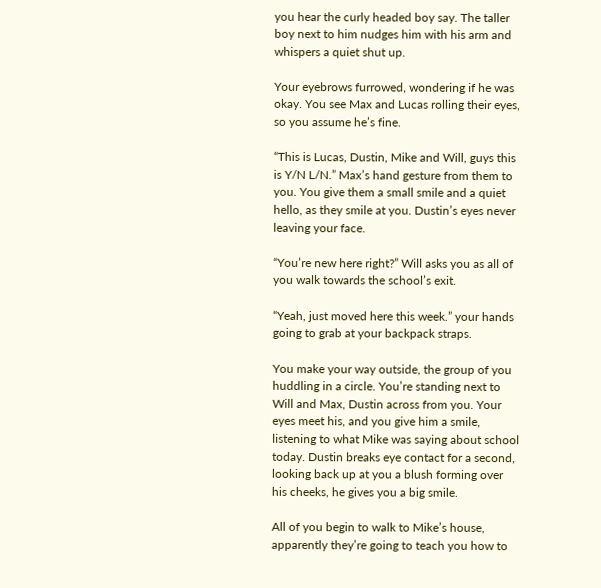you hear the curly headed boy say. The taller boy next to him nudges him with his arm and whispers a quiet shut up.

Your eyebrows furrowed, wondering if he was okay. You see Max and Lucas rolling their eyes, so you assume he’s fine.

“This is Lucas, Dustin, Mike and Will, guys this is Y/N L/N.” Max’s hand gesture from them to you. You give them a small smile and a quiet hello, as they smile at you. Dustin’s eyes never leaving your face.

“You’re new here right?” Will asks you as all of you walk towards the school’s exit.

“Yeah, just moved here this week.” your hands going to grab at your backpack straps.

You make your way outside, the group of you huddling in a circle. You’re standing next to Will and Max, Dustin across from you. Your eyes meet his, and you give him a smile, listening to what Mike was saying about school today. Dustin breaks eye contact for a second, looking back up at you a blush forming over his cheeks, he gives you a big smile.

All of you begin to walk to Mike’s house, apparently they’re going to teach you how to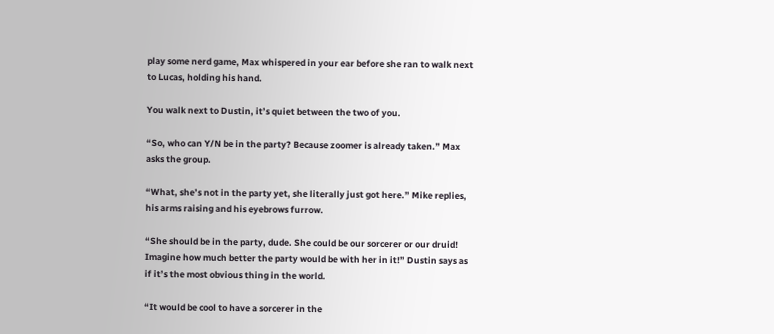play some nerd game, Max whispered in your ear before she ran to walk next to Lucas, holding his hand.

You walk next to Dustin, it’s quiet between the two of you.

“So, who can Y/N be in the party? Because zoomer is already taken.” Max asks the group.

“What, she’s not in the party yet, she literally just got here.” Mike replies, his arms raising and his eyebrows furrow.

“She should be in the party, dude. She could be our sorcerer or our druid! Imagine how much better the party would be with her in it!” Dustin says as if it’s the most obvious thing in the world.

“It would be cool to have a sorcerer in the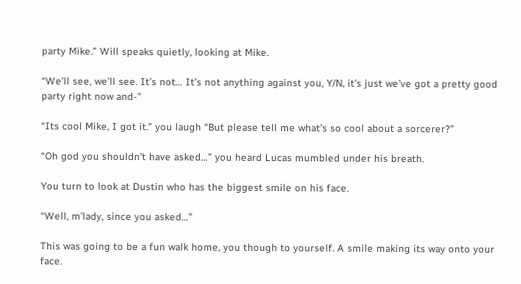party Mike.” Will speaks quietly, looking at Mike.

“We’ll see, we’ll see. It’s not… It’s not anything against you, Y/N, it’s just we’ve got a pretty good party right now and-”

“Its cool Mike, I got it.” you laugh “But please tell me what’s so cool about a sorcerer?”

“Oh god you shouldn’t have asked…” you heard Lucas mumbled under his breath.

You turn to look at Dustin who has the biggest smile on his face.

“Well, m’lady, since you asked…”

This was going to be a fun walk home, you though to yourself. A smile making its way onto your face.